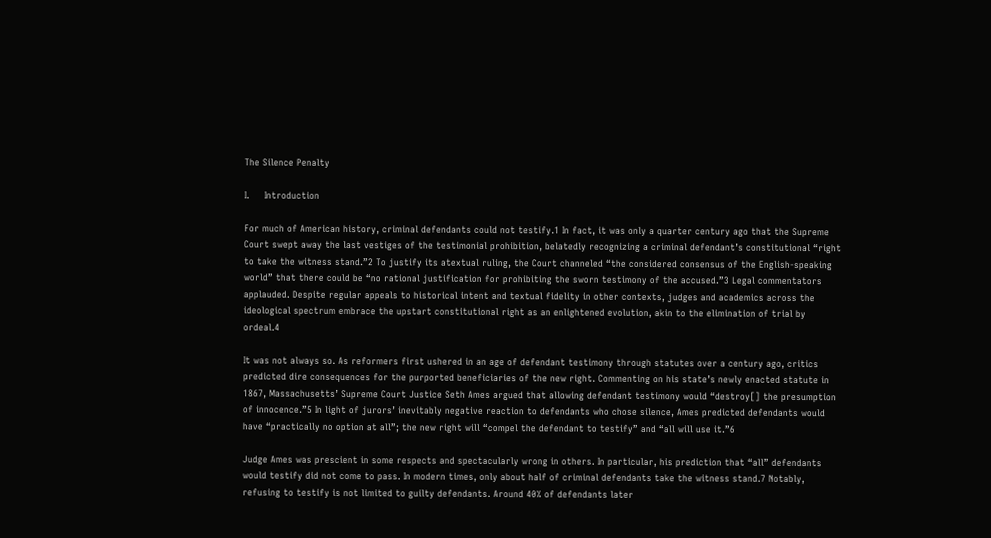The Silence Penalty

I.     Introduction

For much of American history, criminal defendants could not testify.1 In fact, it was only a quarter century ago that the Supreme Court swept away the last vestiges of the testimonial prohibition, belatedly recognizing a criminal defendant’s constitutional “right to take the witness stand.”2 To justify its atextual ruling, the Court channeled “the considered consensus of the English-speaking world” that there could be “no rational justification for prohibiting the sworn testimony of the accused.”3 Legal commentators applauded. Despite regular appeals to historical intent and textual fidelity in other contexts, judges and academics across the ideological spectrum embrace the upstart constitutional right as an enlightened evolution, akin to the elimination of trial by ordeal.4

It was not always so. As reformers first ushered in an age of defendant testimony through statutes over a century ago, critics predicted dire consequences for the purported beneficiaries of the new right. Commenting on his state’s newly enacted statute in 1867, Massachusetts’ Supreme Court Justice Seth Ames argued that allowing defendant testimony would “destroy[] the presumption of innocence.”5 In light of jurors’ inevitably negative reaction to defendants who chose silence, Ames predicted defendants would have “practically no option at all”; the new right will “compel the defendant to testify” and “all will use it.”6

Judge Ames was prescient in some respects and spectacularly wrong in others. In particular, his prediction that “all” defendants would testify did not come to pass. In modern times, only about half of criminal defendants take the witness stand.7 Notably, refusing to testify is not limited to guilty defendants. Around 40% of defendants later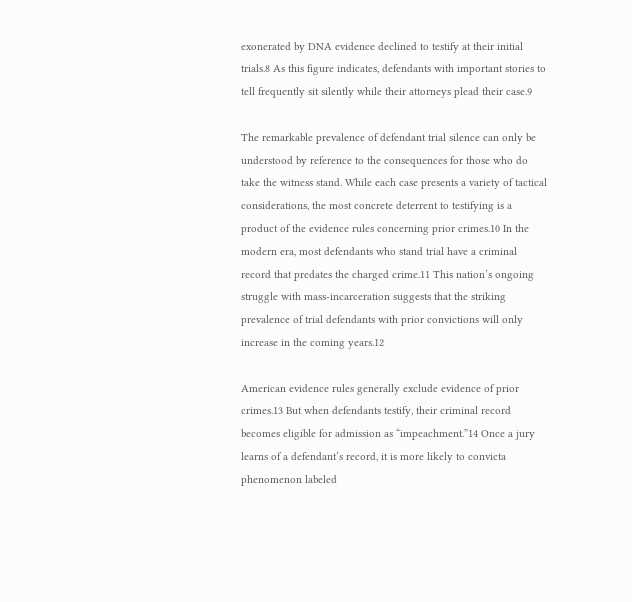exonerated by DNA evidence declined to testify at their initial trials.8 As this figure indicates, defendants with important stories to tell frequently sit silently while their attorneys plead their case.9

The remarkable prevalence of defendant trial silence can only be understood by reference to the consequences for those who do take the witness stand. While each case presents a variety of tactical considerations, the most concrete deterrent to testifying is a product of the evidence rules concerning prior crimes.10 In the modern era, most defendants who stand trial have a criminal record that predates the charged crime.11 This nation’s ongoing struggle with mass-incarceration suggests that the striking prevalence of trial defendants with prior convictions will only increase in the coming years.12

American evidence rules generally exclude evidence of prior crimes.13 But when defendants testify, their criminal record becomes eligible for admission as “impeachment.”14 Once a jury learns of a defendant’s record, it is more likely to convicta phenomenon labeled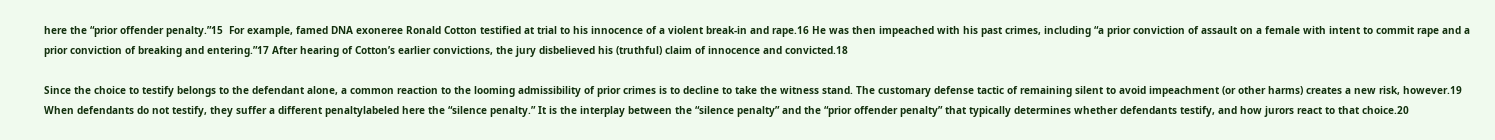here the “prior offender penalty.”15  For example, famed DNA exoneree Ronald Cotton testified at trial to his innocence of a violent break-in and rape.16 He was then impeached with his past crimes, including “a prior conviction of assault on a female with intent to commit rape and a prior conviction of breaking and entering.”17 After hearing of Cotton’s earlier convictions, the jury disbelieved his (truthful) claim of innocence and convicted.18

Since the choice to testify belongs to the defendant alone, a common reaction to the looming admissibility of prior crimes is to decline to take the witness stand. The customary defense tactic of remaining silent to avoid impeachment (or other harms) creates a new risk, however.19 When defendants do not testify, they suffer a different penaltylabeled here the “silence penalty.” It is the interplay between the “silence penalty” and the “prior offender penalty” that typically determines whether defendants testify, and how jurors react to that choice.20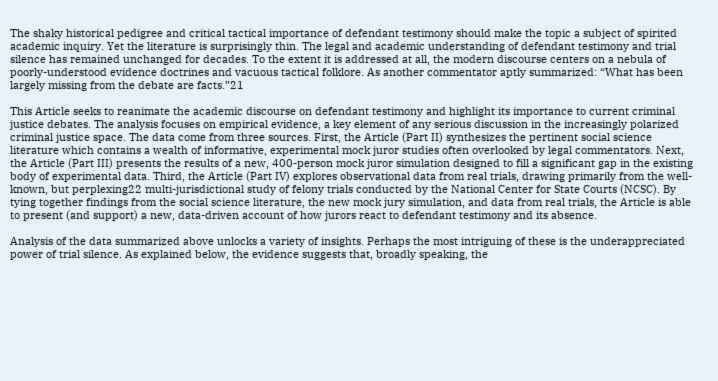The shaky historical pedigree and critical tactical importance of defendant testimony should make the topic a subject of spirited academic inquiry. Yet the literature is surprisingly thin. The legal and academic understanding of defendant testimony and trial silence has remained unchanged for decades. To the extent it is addressed at all, the modern discourse centers on a nebula of poorly-understood evidence doctrines and vacuous tactical folklore. As another commentator aptly summarized: “What has been largely missing from the debate are facts.”21

This Article seeks to reanimate the academic discourse on defendant testimony and highlight its importance to current criminal justice debates. The analysis focuses on empirical evidence, a key element of any serious discussion in the increasingly polarized criminal justice space. The data come from three sources. First, the Article (Part II) synthesizes the pertinent social science literature which contains a wealth of informative, experimental mock juror studies often overlooked by legal commentators. Next, the Article (Part III) presents the results of a new, 400-person mock juror simulation designed to fill a significant gap in the existing body of experimental data. Third, the Article (Part IV) explores observational data from real trials, drawing primarily from the well-known, but perplexing22 multi-jurisdictional study of felony trials conducted by the National Center for State Courts (NCSC). By tying together findings from the social science literature, the new mock jury simulation, and data from real trials, the Article is able to present (and support) a new, data-driven account of how jurors react to defendant testimony and its absence.

Analysis of the data summarized above unlocks a variety of insights. Perhaps the most intriguing of these is the underappreciated power of trial silence. As explained below, the evidence suggests that, broadly speaking, the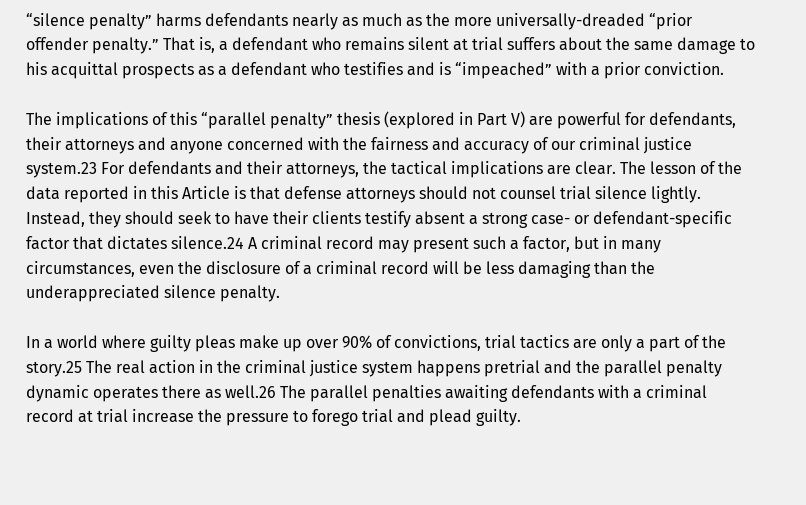“silence penalty” harms defendants nearly as much as the more universally-dreaded “prior offender penalty.” That is, a defendant who remains silent at trial suffers about the same damage to his acquittal prospects as a defendant who testifies and is “impeached” with a prior conviction.

The implications of this “parallel penalty” thesis (explored in Part V) are powerful for defendants, their attorneys and anyone concerned with the fairness and accuracy of our criminal justice system.23 For defendants and their attorneys, the tactical implications are clear. The lesson of the data reported in this Article is that defense attorneys should not counsel trial silence lightly. Instead, they should seek to have their clients testify absent a strong case- or defendant-specific factor that dictates silence.24 A criminal record may present such a factor, but in many circumstances, even the disclosure of a criminal record will be less damaging than the underappreciated silence penalty.

In a world where guilty pleas make up over 90% of convictions, trial tactics are only a part of the story.25 The real action in the criminal justice system happens pretrial and the parallel penalty dynamic operates there as well.26 The parallel penalties awaiting defendants with a criminal record at trial increase the pressure to forego trial and plead guilty.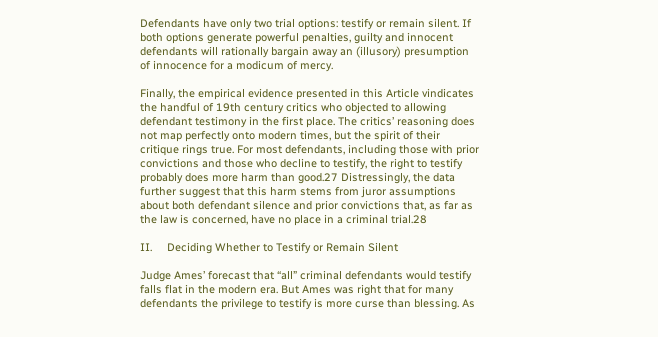Defendants have only two trial options: testify or remain silent. If both options generate powerful penalties, guilty and innocent defendants will rationally bargain away an (illusory) presumption of innocence for a modicum of mercy.

Finally, the empirical evidence presented in this Article vindicates the handful of 19th century critics who objected to allowing defendant testimony in the first place. The critics’ reasoning does not map perfectly onto modern times, but the spirit of their critique rings true. For most defendants, including those with prior convictions and those who decline to testify, the right to testify probably does more harm than good.27 Distressingly, the data further suggest that this harm stems from juror assumptions about both defendant silence and prior convictions that, as far as the law is concerned, have no place in a criminal trial.28

II.     Deciding Whether to Testify or Remain Silent

Judge Ames’ forecast that “all” criminal defendants would testify falls flat in the modern era. But Ames was right that for many defendants the privilege to testify is more curse than blessing. As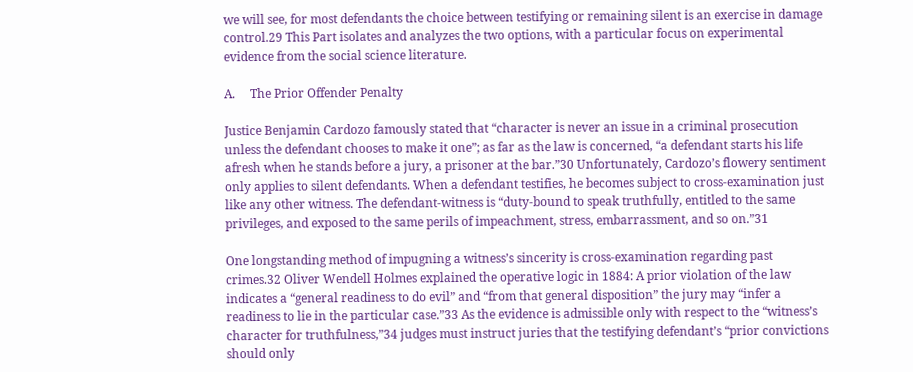we will see, for most defendants the choice between testifying or remaining silent is an exercise in damage control.29 This Part isolates and analyzes the two options, with a particular focus on experimental evidence from the social science literature.

A.     The Prior Offender Penalty

Justice Benjamin Cardozo famously stated that “character is never an issue in a criminal prosecution unless the defendant chooses to make it one”; as far as the law is concerned, “a defendant starts his life afresh when he stands before a jury, a prisoner at the bar.”30 Unfortunately, Cardozo’s flowery sentiment only applies to silent defendants. When a defendant testifies, he becomes subject to cross-examination just like any other witness. The defendant-witness is “duty-bound to speak truthfully, entitled to the same privileges, and exposed to the same perils of impeachment, stress, embarrassment, and so on.”31

One longstanding method of impugning a witness’s sincerity is cross-examination regarding past crimes.32 Oliver Wendell Holmes explained the operative logic in 1884: A prior violation of the law indicates a “general readiness to do evil” and “from that general disposition” the jury may “infer a readiness to lie in the particular case.”33 As the evidence is admissible only with respect to the “witness’s character for truthfulness,”34 judges must instruct juries that the testifying defendant’s “prior convictions should only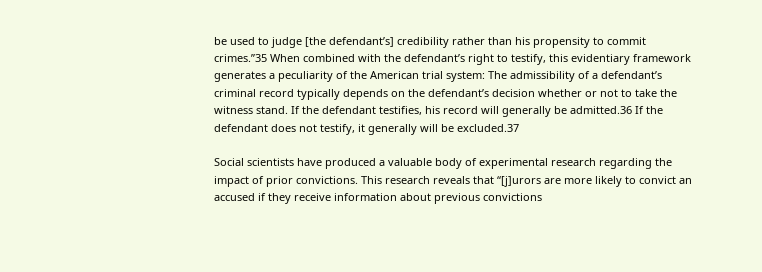be used to judge [the defendant’s] credibility rather than his propensity to commit crimes.”35 When combined with the defendant’s right to testify, this evidentiary framework generates a peculiarity of the American trial system: The admissibility of a defendant’s criminal record typically depends on the defendant’s decision whether or not to take the witness stand. If the defendant testifies, his record will generally be admitted.36 If the defendant does not testify, it generally will be excluded.37

Social scientists have produced a valuable body of experimental research regarding the impact of prior convictions. This research reveals that “[j]urors are more likely to convict an accused if they receive information about previous convictions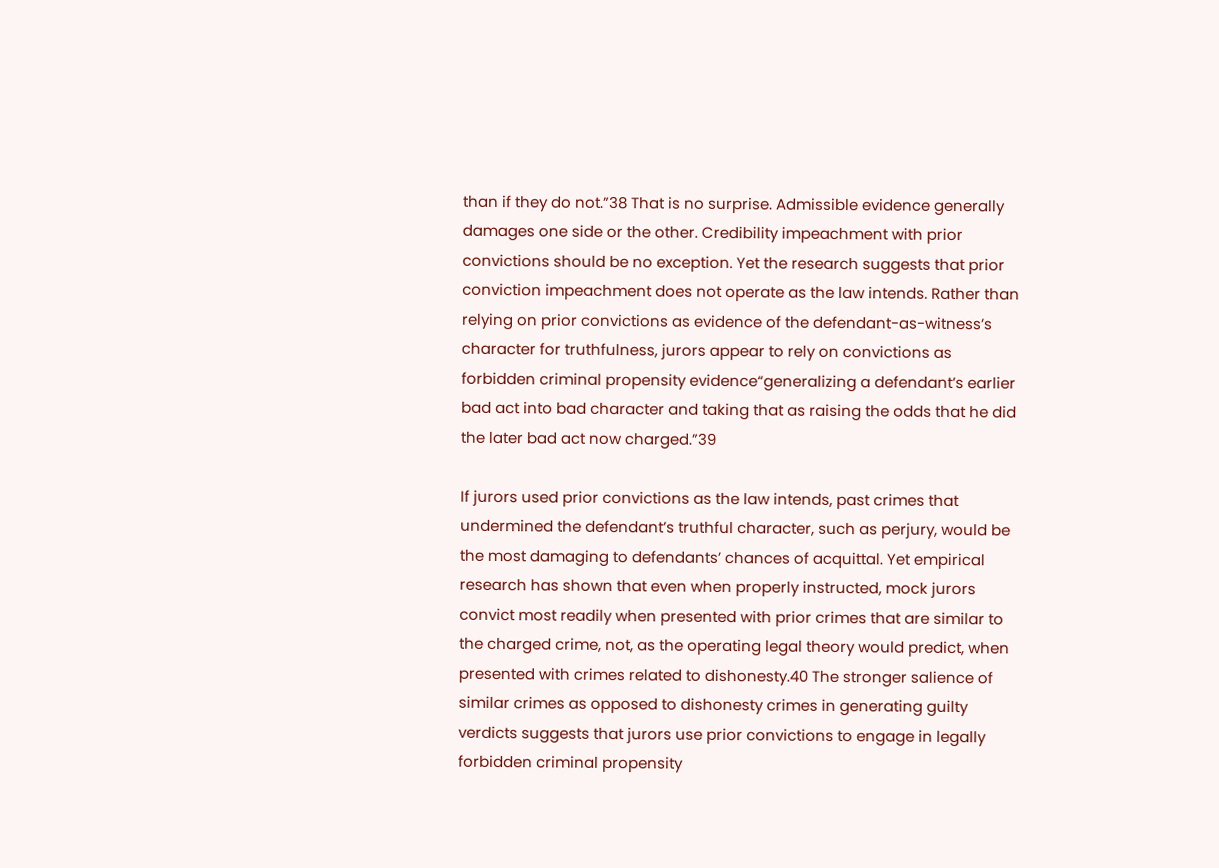than if they do not.”38 That is no surprise. Admissible evidence generally damages one side or the other. Credibility impeachment with prior convictions should be no exception. Yet the research suggests that prior conviction impeachment does not operate as the law intends. Rather than relying on prior convictions as evidence of the defendant-as-witness’s character for truthfulness, jurors appear to rely on convictions as forbidden criminal propensity evidence“generalizing a defendant’s earlier bad act into bad character and taking that as raising the odds that he did the later bad act now charged.”39

If jurors used prior convictions as the law intends, past crimes that undermined the defendant’s truthful character, such as perjury, would be the most damaging to defendants’ chances of acquittal. Yet empirical research has shown that even when properly instructed, mock jurors convict most readily when presented with prior crimes that are similar to the charged crime, not, as the operating legal theory would predict, when presented with crimes related to dishonesty.40 The stronger salience of similar crimes as opposed to dishonesty crimes in generating guilty verdicts suggests that jurors use prior convictions to engage in legally forbidden criminal propensity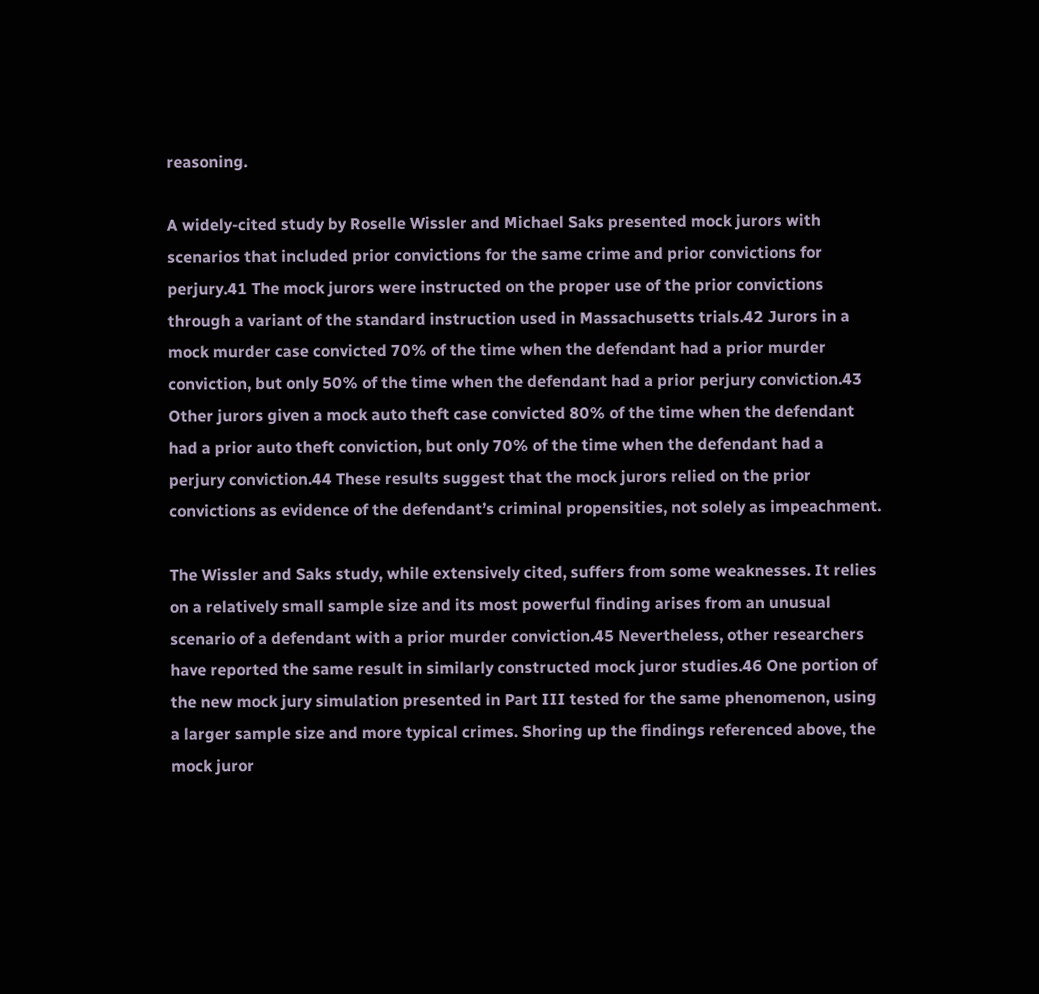reasoning.

A widely-cited study by Roselle Wissler and Michael Saks presented mock jurors with scenarios that included prior convictions for the same crime and prior convictions for perjury.41 The mock jurors were instructed on the proper use of the prior convictions through a variant of the standard instruction used in Massachusetts trials.42 Jurors in a mock murder case convicted 70% of the time when the defendant had a prior murder conviction, but only 50% of the time when the defendant had a prior perjury conviction.43 Other jurors given a mock auto theft case convicted 80% of the time when the defendant had a prior auto theft conviction, but only 70% of the time when the defendant had a perjury conviction.44 These results suggest that the mock jurors relied on the prior convictions as evidence of the defendant’s criminal propensities, not solely as impeachment.

The Wissler and Saks study, while extensively cited, suffers from some weaknesses. It relies on a relatively small sample size and its most powerful finding arises from an unusual scenario of a defendant with a prior murder conviction.45 Nevertheless, other researchers have reported the same result in similarly constructed mock juror studies.46 One portion of the new mock jury simulation presented in Part III tested for the same phenomenon, using a larger sample size and more typical crimes. Shoring up the findings referenced above, the mock juror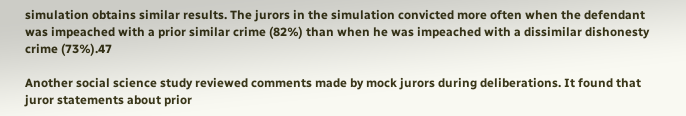simulation obtains similar results. The jurors in the simulation convicted more often when the defendant was impeached with a prior similar crime (82%) than when he was impeached with a dissimilar dishonesty crime (73%).47

Another social science study reviewed comments made by mock jurors during deliberations. It found that juror statements about prior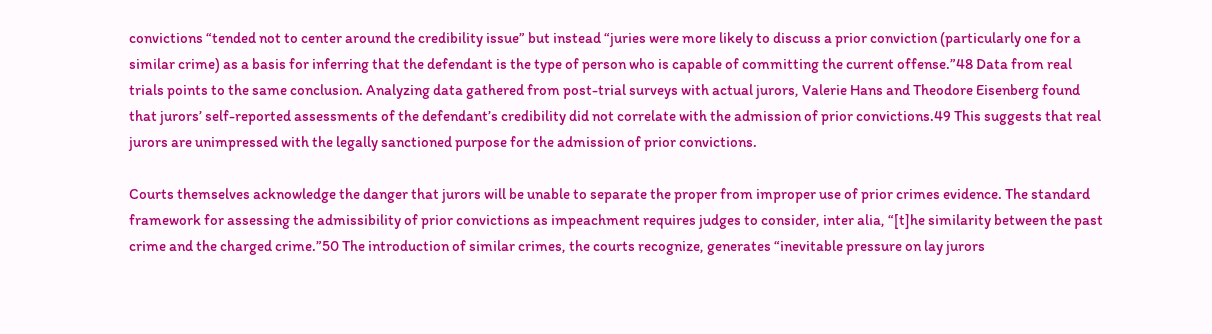convictions “tended not to center around the credibility issue” but instead “juries were more likely to discuss a prior conviction (particularly one for a similar crime) as a basis for inferring that the defendant is the type of person who is capable of committing the current offense.”48 Data from real trials points to the same conclusion. Analyzing data gathered from post-trial surveys with actual jurors, Valerie Hans and Theodore Eisenberg found that jurors’ self-reported assessments of the defendant’s credibility did not correlate with the admission of prior convictions.49 This suggests that real jurors are unimpressed with the legally sanctioned purpose for the admission of prior convictions.

Courts themselves acknowledge the danger that jurors will be unable to separate the proper from improper use of prior crimes evidence. The standard framework for assessing the admissibility of prior convictions as impeachment requires judges to consider, inter alia, “[t]he similarity between the past crime and the charged crime.”50 The introduction of similar crimes, the courts recognize, generates “inevitable pressure on lay jurors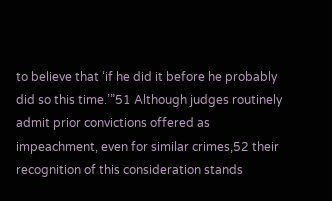to believe that ‘if he did it before he probably did so this time.’”51 Although judges routinely admit prior convictions offered as impeachment, even for similar crimes,52 their recognition of this consideration stands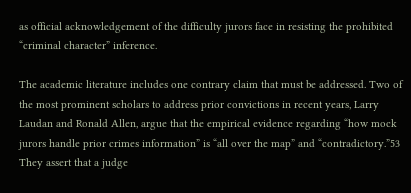as official acknowledgement of the difficulty jurors face in resisting the prohibited “criminal character” inference.

The academic literature includes one contrary claim that must be addressed. Two of the most prominent scholars to address prior convictions in recent years, Larry Laudan and Ronald Allen, argue that the empirical evidence regarding “how mock jurors handle prior crimes information” is “all over the map” and “contradictory.”53 They assert that a judge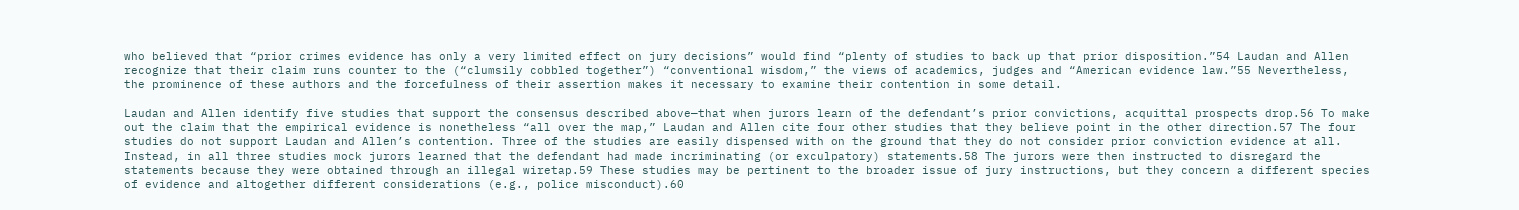who believed that “prior crimes evidence has only a very limited effect on jury decisions” would find “plenty of studies to back up that prior disposition.”54 Laudan and Allen recognize that their claim runs counter to the (“clumsily cobbled together”) “conventional wisdom,” the views of academics, judges and “American evidence law.”55 Nevertheless, the prominence of these authors and the forcefulness of their assertion makes it necessary to examine their contention in some detail.

Laudan and Allen identify five studies that support the consensus described above—that when jurors learn of the defendant’s prior convictions, acquittal prospects drop.56 To make out the claim that the empirical evidence is nonetheless “all over the map,” Laudan and Allen cite four other studies that they believe point in the other direction.57 The four studies do not support Laudan and Allen’s contention. Three of the studies are easily dispensed with on the ground that they do not consider prior conviction evidence at all. Instead, in all three studies mock jurors learned that the defendant had made incriminating (or exculpatory) statements.58 The jurors were then instructed to disregard the statements because they were obtained through an illegal wiretap.59 These studies may be pertinent to the broader issue of jury instructions, but they concern a different species of evidence and altogether different considerations (e.g., police misconduct).60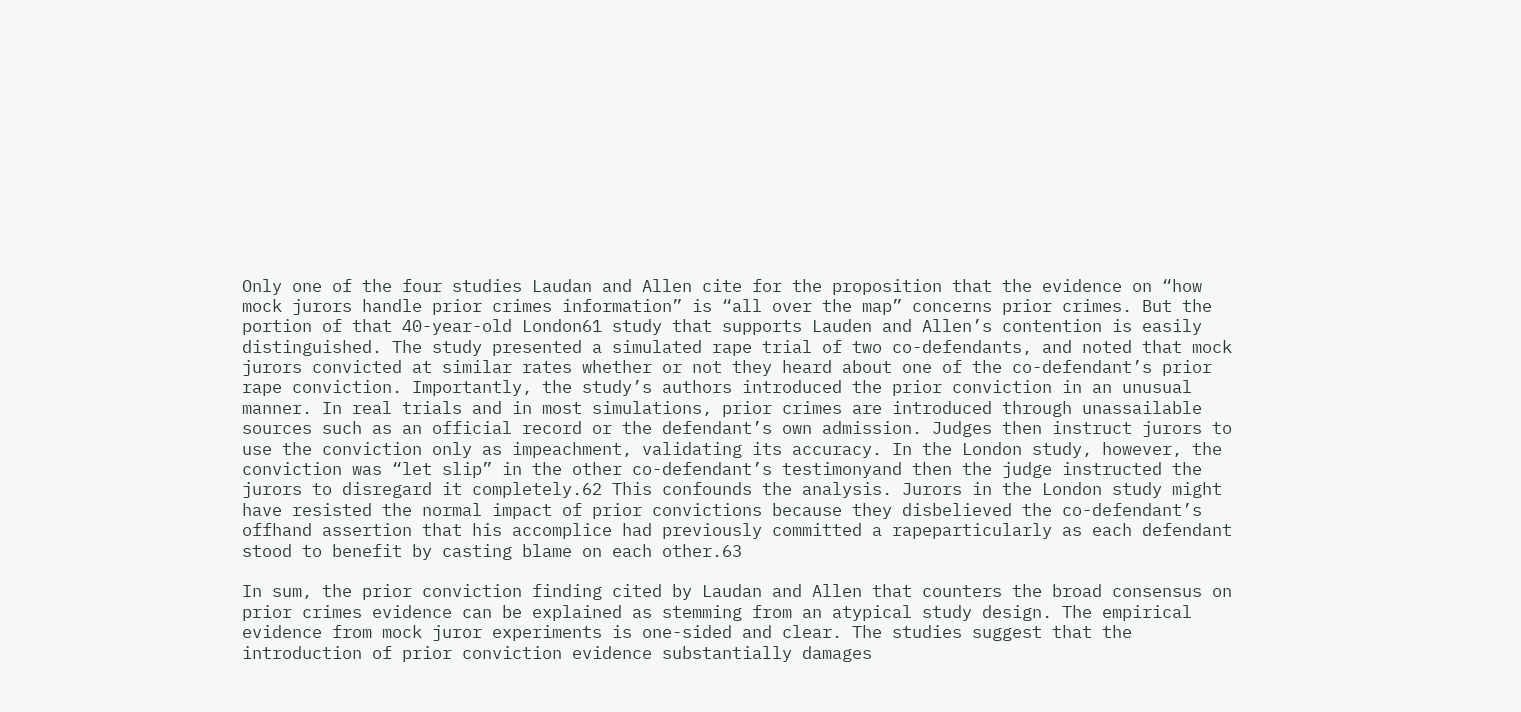Only one of the four studies Laudan and Allen cite for the proposition that the evidence on “how mock jurors handle prior crimes information” is “all over the map” concerns prior crimes. But the portion of that 40-year-old London61 study that supports Lauden and Allen’s contention is easily distinguished. The study presented a simulated rape trial of two co-defendants, and noted that mock jurors convicted at similar rates whether or not they heard about one of the co-defendant’s prior rape conviction. Importantly, the study’s authors introduced the prior conviction in an unusual manner. In real trials and in most simulations, prior crimes are introduced through unassailable sources such as an official record or the defendant’s own admission. Judges then instruct jurors to use the conviction only as impeachment, validating its accuracy. In the London study, however, the conviction was “let slip” in the other co-defendant’s testimonyand then the judge instructed the jurors to disregard it completely.62 This confounds the analysis. Jurors in the London study might have resisted the normal impact of prior convictions because they disbelieved the co-defendant’s offhand assertion that his accomplice had previously committed a rapeparticularly as each defendant stood to benefit by casting blame on each other.63

In sum, the prior conviction finding cited by Laudan and Allen that counters the broad consensus on prior crimes evidence can be explained as stemming from an atypical study design. The empirical evidence from mock juror experiments is one-sided and clear. The studies suggest that the introduction of prior conviction evidence substantially damages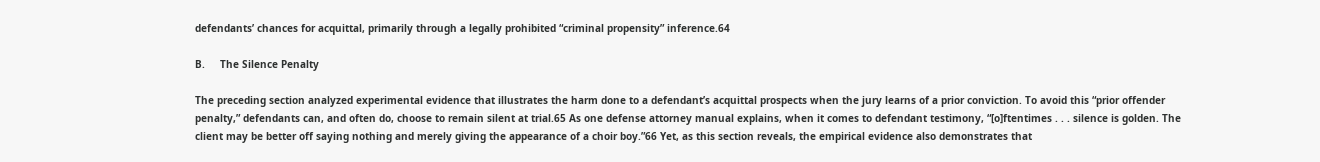defendants’ chances for acquittal, primarily through a legally prohibited “criminal propensity” inference.64

B.     The Silence Penalty

The preceding section analyzed experimental evidence that illustrates the harm done to a defendant’s acquittal prospects when the jury learns of a prior conviction. To avoid this “prior offender penalty,” defendants can, and often do, choose to remain silent at trial.65 As one defense attorney manual explains, when it comes to defendant testimony, “[o]ftentimes . . . silence is golden. The client may be better off saying nothing and merely giving the appearance of a choir boy.”66 Yet, as this section reveals, the empirical evidence also demonstrates that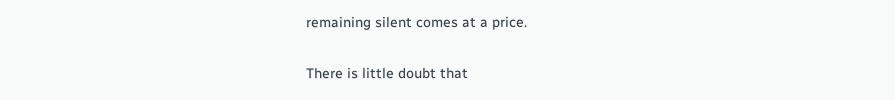remaining silent comes at a price.

There is little doubt that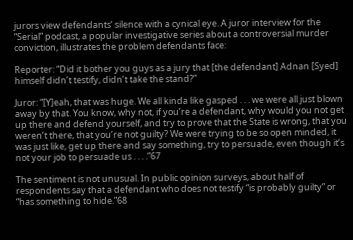jurors view defendants’ silence with a cynical eye. A juror interview for the “Serial” podcast, a popular investigative series about a controversial murder conviction, illustrates the problem defendants face:

Reporter: “Did it bother you guys as a jury that [the defendant] Adnan [Syed] himself didn’t testify, didn’t take the stand?”

Juror: “[Y]eah, that was huge. We all kinda like gasped . . . we were all just blown away by that. You know, why not, if you’re a defendant, why would you not get up there and defend yourself, and try to prove that the State is wrong, that you weren’t there, that you’re not guilty? We were trying to be so open minded, it was just like, get up there and say something, try to persuade, even though it’s not your job to persuade us . . . .”67

The sentiment is not unusual. In public opinion surveys, about half of respondents say that a defendant who does not testify “is probably guilty” or “has something to hide.”68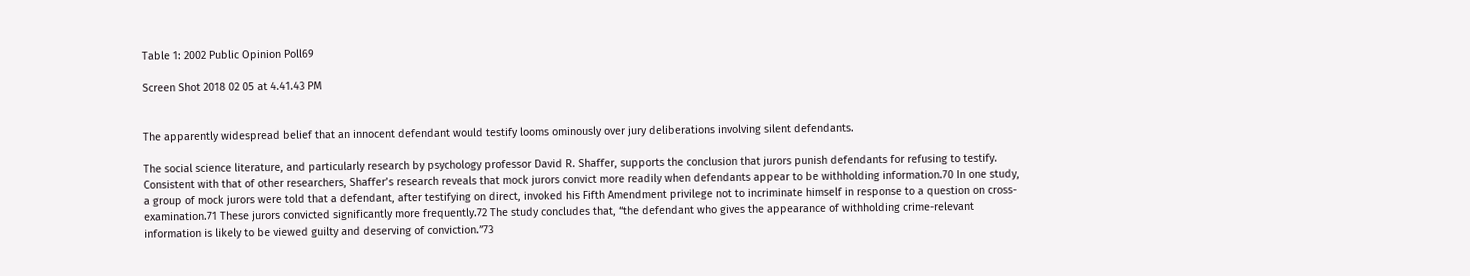Table 1: 2002 Public Opinion Poll69

Screen Shot 2018 02 05 at 4.41.43 PM


The apparently widespread belief that an innocent defendant would testify looms ominously over jury deliberations involving silent defendants.

The social science literature, and particularly research by psychology professor David R. Shaffer, supports the conclusion that jurors punish defendants for refusing to testify. Consistent with that of other researchers, Shaffer’s research reveals that mock jurors convict more readily when defendants appear to be withholding information.70 In one study, a group of mock jurors were told that a defendant, after testifying on direct, invoked his Fifth Amendment privilege not to incriminate himself in response to a question on cross-examination.71 These jurors convicted significantly more frequently.72 The study concludes that, “the defendant who gives the appearance of withholding crime-relevant information is likely to be viewed guilty and deserving of conviction.”73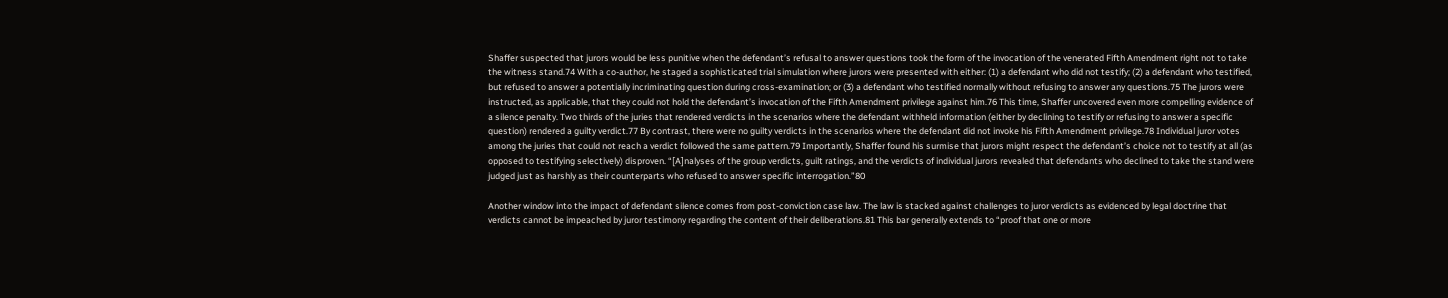Shaffer suspected that jurors would be less punitive when the defendant’s refusal to answer questions took the form of the invocation of the venerated Fifth Amendment right not to take the witness stand.74 With a co-author, he staged a sophisticated trial simulation where jurors were presented with either: (1) a defendant who did not testify; (2) a defendant who testified, but refused to answer a potentially incriminating question during cross-examination; or (3) a defendant who testified normally without refusing to answer any questions.75 The jurors were instructed, as applicable, that they could not hold the defendant’s invocation of the Fifth Amendment privilege against him.76 This time, Shaffer uncovered even more compelling evidence of a silence penalty. Two thirds of the juries that rendered verdicts in the scenarios where the defendant withheld information (either by declining to testify or refusing to answer a specific question) rendered a guilty verdict.77 By contrast, there were no guilty verdicts in the scenarios where the defendant did not invoke his Fifth Amendment privilege.78 Individual juror votes among the juries that could not reach a verdict followed the same pattern.79 Importantly, Shaffer found his surmise that jurors might respect the defendant’s choice not to testify at all (as opposed to testifying selectively) disproven. “[A]nalyses of the group verdicts, guilt ratings, and the verdicts of individual jurors revealed that defendants who declined to take the stand were judged just as harshly as their counterparts who refused to answer specific interrogation.”80

Another window into the impact of defendant silence comes from post-conviction case law. The law is stacked against challenges to juror verdicts as evidenced by legal doctrine that verdicts cannot be impeached by juror testimony regarding the content of their deliberations.81 This bar generally extends to “proof that one or more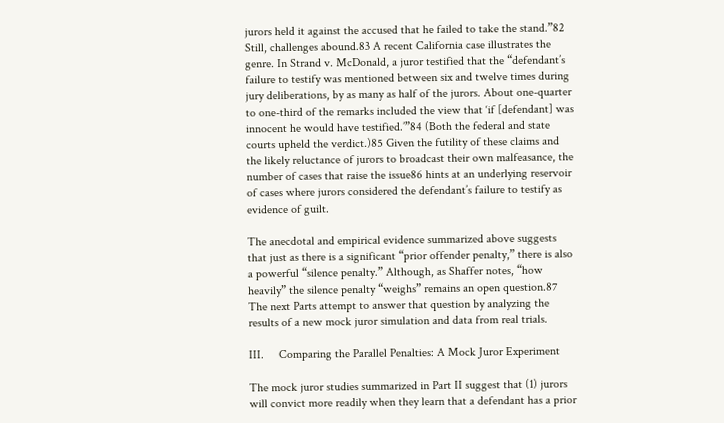jurors held it against the accused that he failed to take the stand.”82 Still, challenges abound.83 A recent California case illustrates the genre. In Strand v. McDonald, a juror testified that the “defendant’s failure to testify was mentioned between six and twelve times during jury deliberations, by as many as half of the jurors. About one-quarter to one-third of the remarks included the view that ‘if [defendant] was innocent he would have testified.’”84 (Both the federal and state courts upheld the verdict.)85 Given the futility of these claims and the likely reluctance of jurors to broadcast their own malfeasance, the number of cases that raise the issue86 hints at an underlying reservoir of cases where jurors considered the defendant’s failure to testify as evidence of guilt.

The anecdotal and empirical evidence summarized above suggests that just as there is a significant “prior offender penalty,” there is also a powerful “silence penalty.” Although, as Shaffer notes, “how heavily” the silence penalty “weighs” remains an open question.87 The next Parts attempt to answer that question by analyzing the results of a new mock juror simulation and data from real trials.

III.     Comparing the Parallel Penalties: A Mock Juror Experiment

The mock juror studies summarized in Part II suggest that (1) jurors will convict more readily when they learn that a defendant has a prior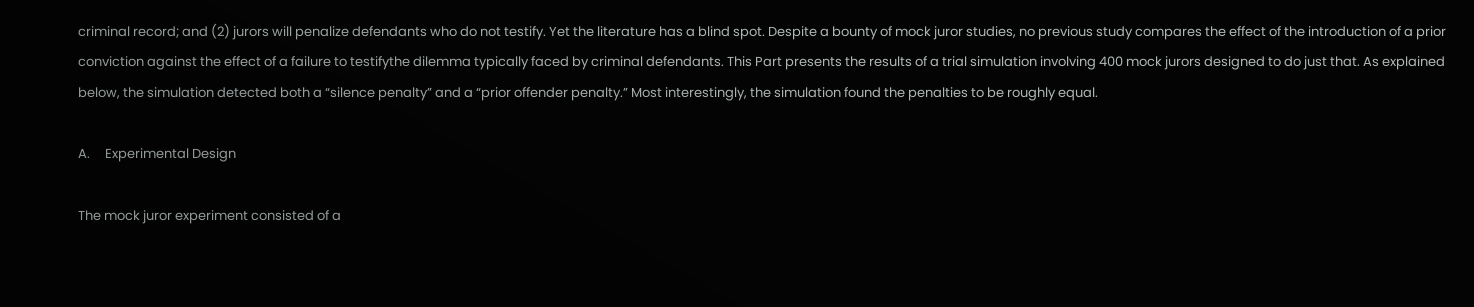criminal record; and (2) jurors will penalize defendants who do not testify. Yet the literature has a blind spot. Despite a bounty of mock juror studies, no previous study compares the effect of the introduction of a prior conviction against the effect of a failure to testifythe dilemma typically faced by criminal defendants. This Part presents the results of a trial simulation involving 400 mock jurors designed to do just that. As explained below, the simulation detected both a “silence penalty” and a “prior offender penalty.” Most interestingly, the simulation found the penalties to be roughly equal.

A.     Experimental Design

The mock juror experiment consisted of a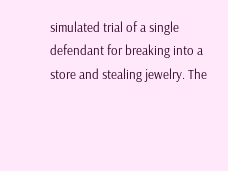simulated trial of a single defendant for breaking into a store and stealing jewelry. The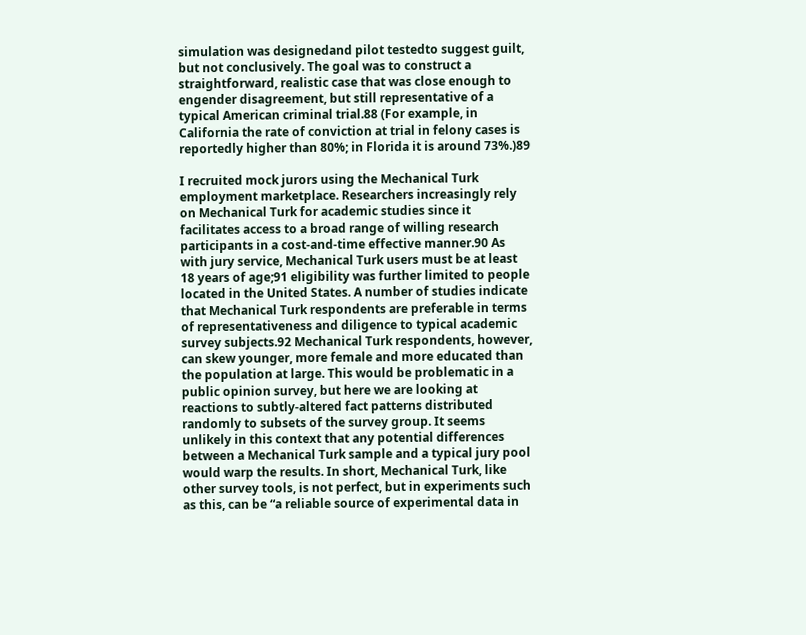simulation was designedand pilot testedto suggest guilt, but not conclusively. The goal was to construct a straightforward, realistic case that was close enough to engender disagreement, but still representative of a typical American criminal trial.88 (For example, in California the rate of conviction at trial in felony cases is reportedly higher than 80%; in Florida it is around 73%.)89

I recruited mock jurors using the Mechanical Turk employment marketplace. Researchers increasingly rely on Mechanical Turk for academic studies since it facilitates access to a broad range of willing research participants in a cost-and-time effective manner.90 As with jury service, Mechanical Turk users must be at least 18 years of age;91 eligibility was further limited to people located in the United States. A number of studies indicate that Mechanical Turk respondents are preferable in terms of representativeness and diligence to typical academic survey subjects.92 Mechanical Turk respondents, however, can skew younger, more female and more educated than the population at large. This would be problematic in a public opinion survey, but here we are looking at reactions to subtly-altered fact patterns distributed randomly to subsets of the survey group. It seems unlikely in this context that any potential differences between a Mechanical Turk sample and a typical jury pool would warp the results. In short, Mechanical Turk, like other survey tools, is not perfect, but in experiments such as this, can be “a reliable source of experimental data in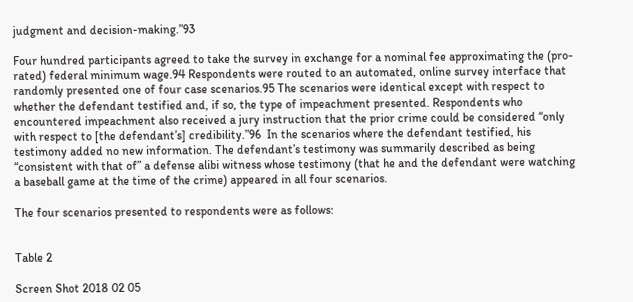judgment and decision-making.”93

Four hundred participants agreed to take the survey in exchange for a nominal fee approximating the (pro-rated) federal minimum wage.94 Respondents were routed to an automated, online survey interface that randomly presented one of four case scenarios.95 The scenarios were identical except with respect to whether the defendant testified and, if so, the type of impeachment presented. Respondents who encountered impeachment also received a jury instruction that the prior crime could be considered “only with respect to [the defendant’s] credibility.”96  In the scenarios where the defendant testified, his testimony added no new information. The defendant’s testimony was summarily described as being “consistent with that of” a defense alibi witness whose testimony (that he and the defendant were watching a baseball game at the time of the crime) appeared in all four scenarios.

The four scenarios presented to respondents were as follows:


Table 2

Screen Shot 2018 02 05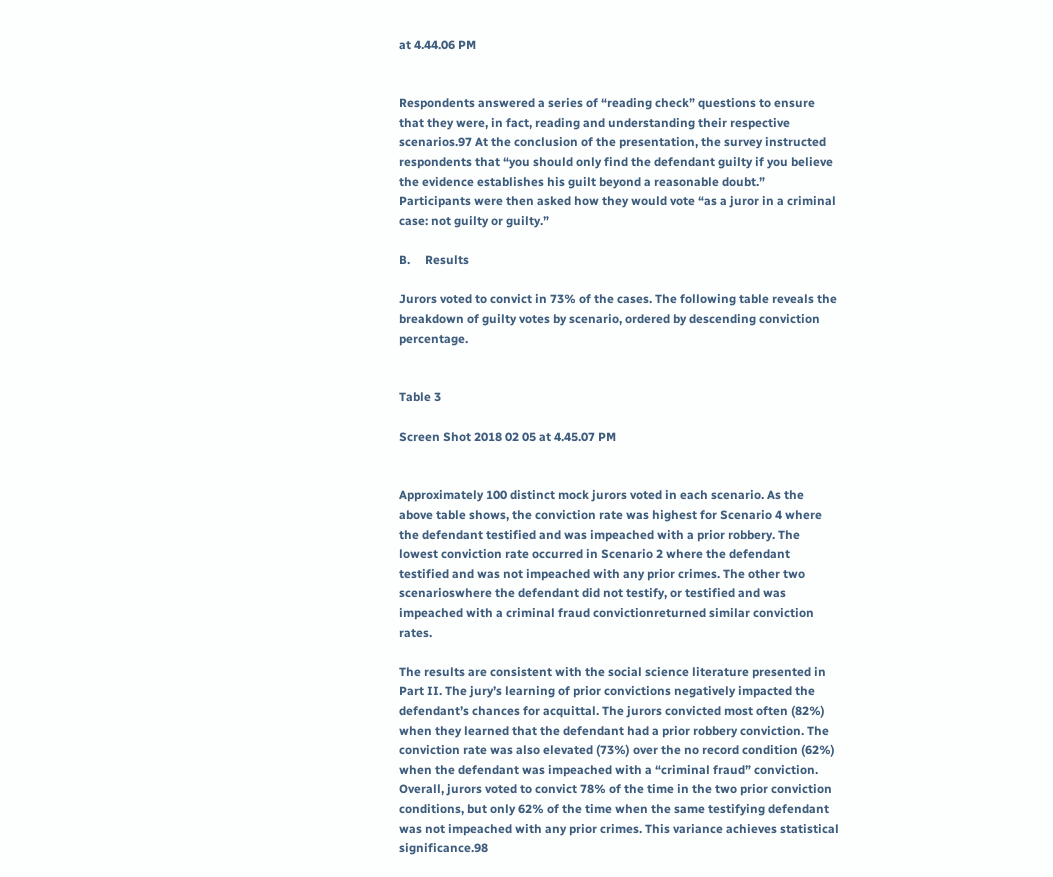at 4.44.06 PM


Respondents answered a series of “reading check” questions to ensure that they were, in fact, reading and understanding their respective scenarios.97 At the conclusion of the presentation, the survey instructed respondents that “you should only find the defendant guilty if you believe the evidence establishes his guilt beyond a reasonable doubt.” Participants were then asked how they would vote “as a juror in a criminal case: not guilty or guilty.”

B.     Results

Jurors voted to convict in 73% of the cases. The following table reveals the breakdown of guilty votes by scenario, ordered by descending conviction percentage.


Table 3

Screen Shot 2018 02 05 at 4.45.07 PM


Approximately 100 distinct mock jurors voted in each scenario. As the above table shows, the conviction rate was highest for Scenario 4 where the defendant testified and was impeached with a prior robbery. The lowest conviction rate occurred in Scenario 2 where the defendant testified and was not impeached with any prior crimes. The other two scenarioswhere the defendant did not testify, or testified and was impeached with a criminal fraud convictionreturned similar conviction rates.

The results are consistent with the social science literature presented in Part II. The jury’s learning of prior convictions negatively impacted the defendant’s chances for acquittal. The jurors convicted most often (82%) when they learned that the defendant had a prior robbery conviction. The conviction rate was also elevated (73%) over the no record condition (62%) when the defendant was impeached with a “criminal fraud” conviction. Overall, jurors voted to convict 78% of the time in the two prior conviction conditions, but only 62% of the time when the same testifying defendant was not impeached with any prior crimes. This variance achieves statistical significance.98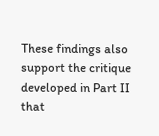These findings also support the critique developed in Part II that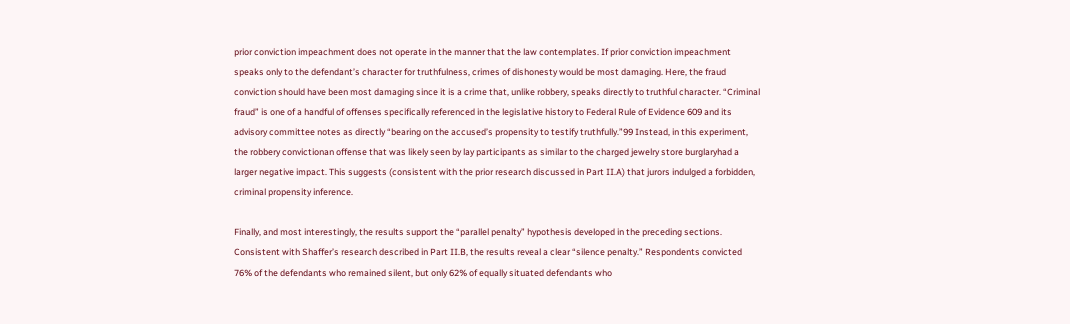prior conviction impeachment does not operate in the manner that the law contemplates. If prior conviction impeachment speaks only to the defendant’s character for truthfulness, crimes of dishonesty would be most damaging. Here, the fraud conviction should have been most damaging since it is a crime that, unlike robbery, speaks directly to truthful character. “Criminal fraud” is one of a handful of offenses specifically referenced in the legislative history to Federal Rule of Evidence 609 and its advisory committee notes as directly “bearing on the accused’s propensity to testify truthfully.”99 Instead, in this experiment, the robbery convictionan offense that was likely seen by lay participants as similar to the charged jewelry store burglaryhad a larger negative impact. This suggests (consistent with the prior research discussed in Part II.A) that jurors indulged a forbidden, criminal propensity inference.

Finally, and most interestingly, the results support the “parallel penalty” hypothesis developed in the preceding sections. Consistent with Shaffer’s research described in Part II.B, the results reveal a clear “silence penalty.” Respondents convicted 76% of the defendants who remained silent, but only 62% of equally situated defendants who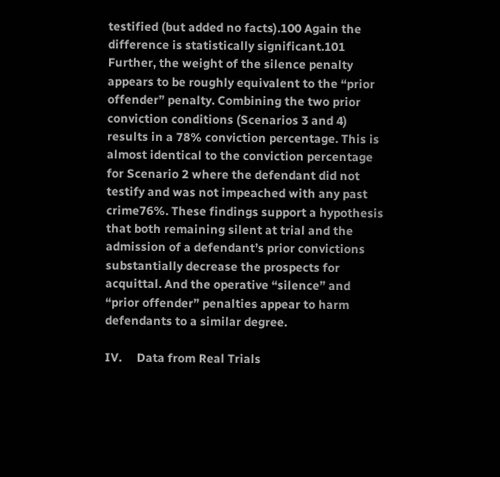testified (but added no facts).100 Again the difference is statistically significant.101 Further, the weight of the silence penalty appears to be roughly equivalent to the “prior offender” penalty. Combining the two prior conviction conditions (Scenarios 3 and 4) results in a 78% conviction percentage. This is almost identical to the conviction percentage for Scenario 2 where the defendant did not testify and was not impeached with any past crime76%. These findings support a hypothesis that both remaining silent at trial and the admission of a defendant’s prior convictions substantially decrease the prospects for acquittal. And the operative “silence” and “prior offender” penalties appear to harm defendants to a similar degree.

IV.     Data from Real Trials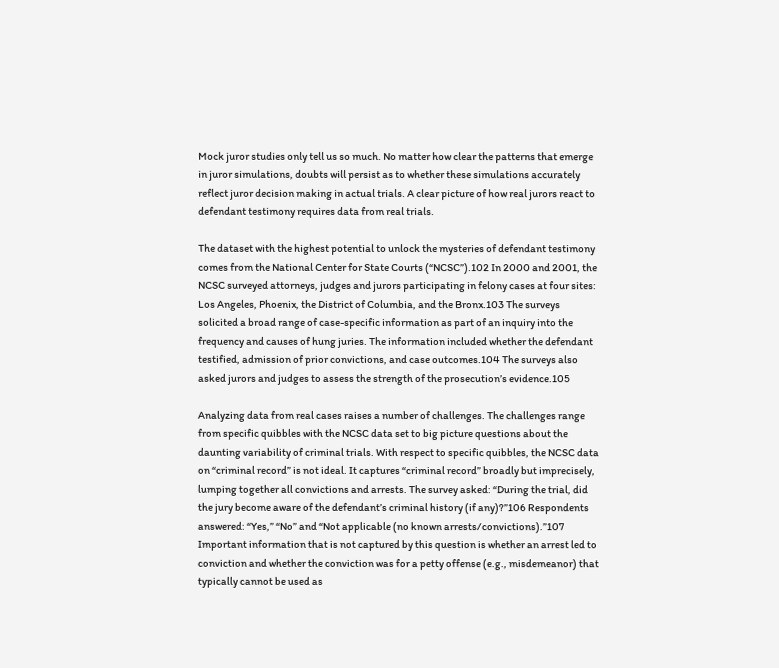Mock juror studies only tell us so much. No matter how clear the patterns that emerge in juror simulations, doubts will persist as to whether these simulations accurately reflect juror decision making in actual trials. A clear picture of how real jurors react to defendant testimony requires data from real trials.

The dataset with the highest potential to unlock the mysteries of defendant testimony comes from the National Center for State Courts (“NCSC”).102 In 2000 and 2001, the NCSC surveyed attorneys, judges and jurors participating in felony cases at four sites: Los Angeles, Phoenix, the District of Columbia, and the Bronx.103 The surveys solicited a broad range of case-specific information as part of an inquiry into the frequency and causes of hung juries. The information included whether the defendant testified, admission of prior convictions, and case outcomes.104 The surveys also asked jurors and judges to assess the strength of the prosecution’s evidence.105

Analyzing data from real cases raises a number of challenges. The challenges range from specific quibbles with the NCSC data set to big picture questions about the daunting variability of criminal trials. With respect to specific quibbles, the NCSC data on “criminal record” is not ideal. It captures “criminal record” broadly but imprecisely, lumping together all convictions and arrests. The survey asked: “During the trial, did the jury become aware of the defendant’s criminal history (if any)?”106 Respondents answered: “Yes,” “No” and “Not applicable (no known arrests/convictions).”107 Important information that is not captured by this question is whether an arrest led to conviction and whether the conviction was for a petty offense (e.g., misdemeanor) that typically cannot be used as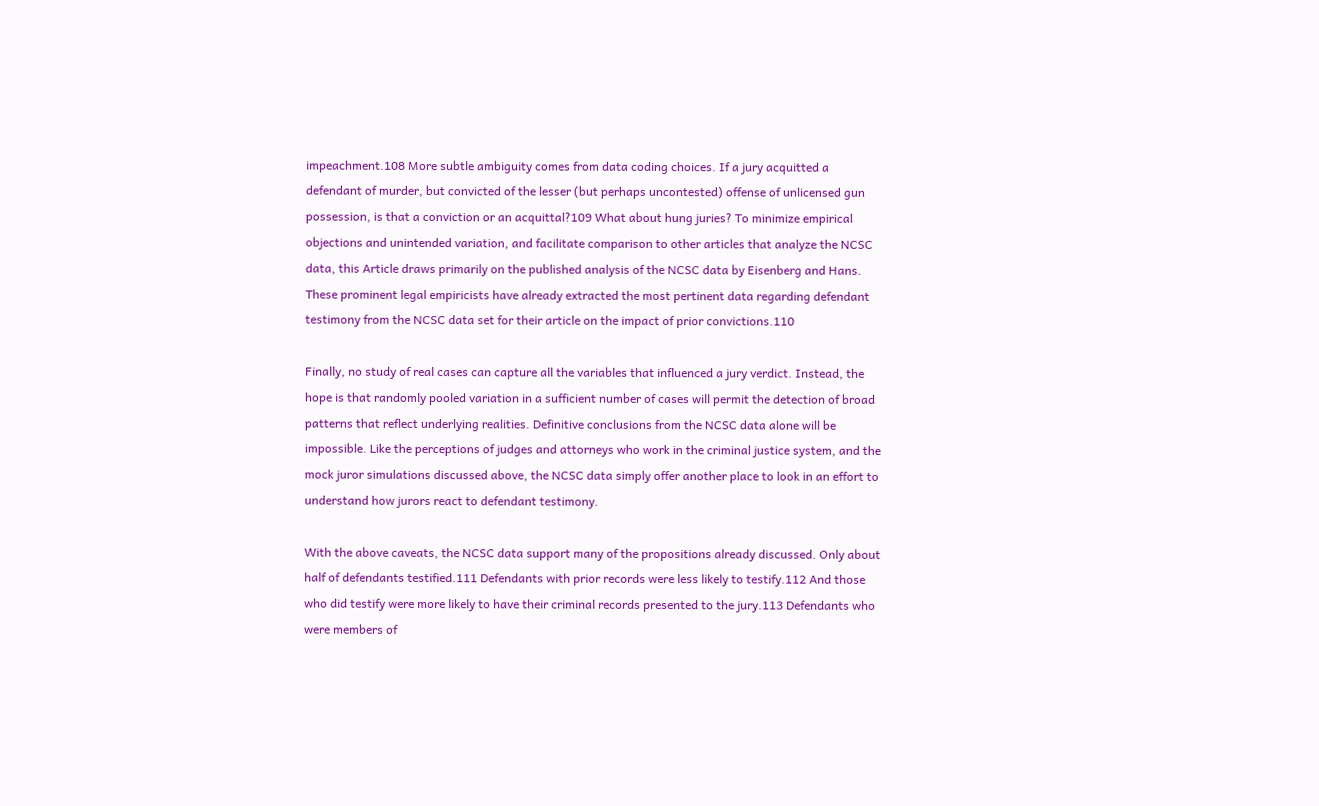impeachment.108 More subtle ambiguity comes from data coding choices. If a jury acquitted a defendant of murder, but convicted of the lesser (but perhaps uncontested) offense of unlicensed gun possession, is that a conviction or an acquittal?109 What about hung juries? To minimize empirical objections and unintended variation, and facilitate comparison to other articles that analyze the NCSC data, this Article draws primarily on the published analysis of the NCSC data by Eisenberg and Hans. These prominent legal empiricists have already extracted the most pertinent data regarding defendant testimony from the NCSC data set for their article on the impact of prior convictions.110

Finally, no study of real cases can capture all the variables that influenced a jury verdict. Instead, the hope is that randomly pooled variation in a sufficient number of cases will permit the detection of broad patterns that reflect underlying realities. Definitive conclusions from the NCSC data alone will be impossible. Like the perceptions of judges and attorneys who work in the criminal justice system, and the mock juror simulations discussed above, the NCSC data simply offer another place to look in an effort to understand how jurors react to defendant testimony.

With the above caveats, the NCSC data support many of the propositions already discussed. Only about half of defendants testified.111 Defendants with prior records were less likely to testify.112 And those who did testify were more likely to have their criminal records presented to the jury.113 Defendants who were members of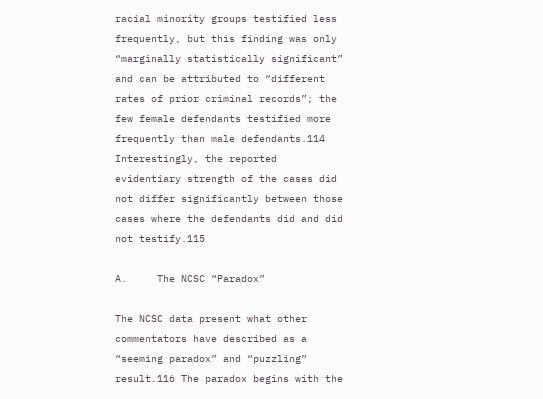racial minority groups testified less frequently, but this finding was only “marginally statistically significant” and can be attributed to “different rates of prior criminal records”; the few female defendants testified more frequently than male defendants.114 Interestingly, the reported evidentiary strength of the cases did not differ significantly between those cases where the defendants did and did not testify.115

A.     The NCSC “Paradox”

The NCSC data present what other commentators have described as a “seeming paradox” and “puzzling” result.116 The paradox begins with the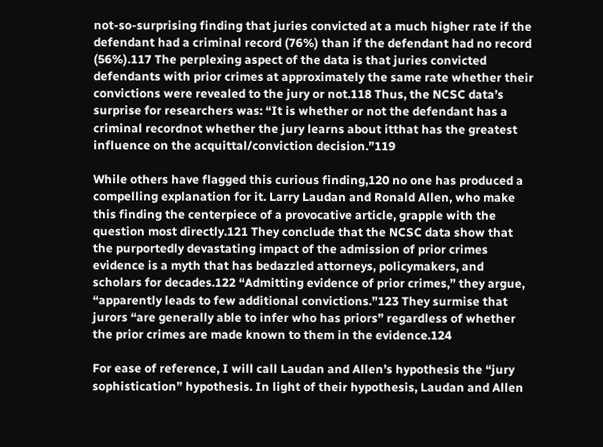not-so-surprising finding that juries convicted at a much higher rate if the defendant had a criminal record (76%) than if the defendant had no record (56%).117 The perplexing aspect of the data is that juries convicted defendants with prior crimes at approximately the same rate whether their convictions were revealed to the jury or not.118 Thus, the NCSC data’s surprise for researchers was: “It is whether or not the defendant has a criminal recordnot whether the jury learns about itthat has the greatest influence on the acquittal/conviction decision.”119

While others have flagged this curious finding,120 no one has produced a compelling explanation for it. Larry Laudan and Ronald Allen, who make this finding the centerpiece of a provocative article, grapple with the question most directly.121 They conclude that the NCSC data show that the purportedly devastating impact of the admission of prior crimes evidence is a myth that has bedazzled attorneys, policymakers, and scholars for decades.122 “Admitting evidence of prior crimes,” they argue, “apparently leads to few additional convictions.”123 They surmise that jurors “are generally able to infer who has priors” regardless of whether the prior crimes are made known to them in the evidence.124

For ease of reference, I will call Laudan and Allen’s hypothesis the “jury sophistication” hypothesis. In light of their hypothesis, Laudan and Allen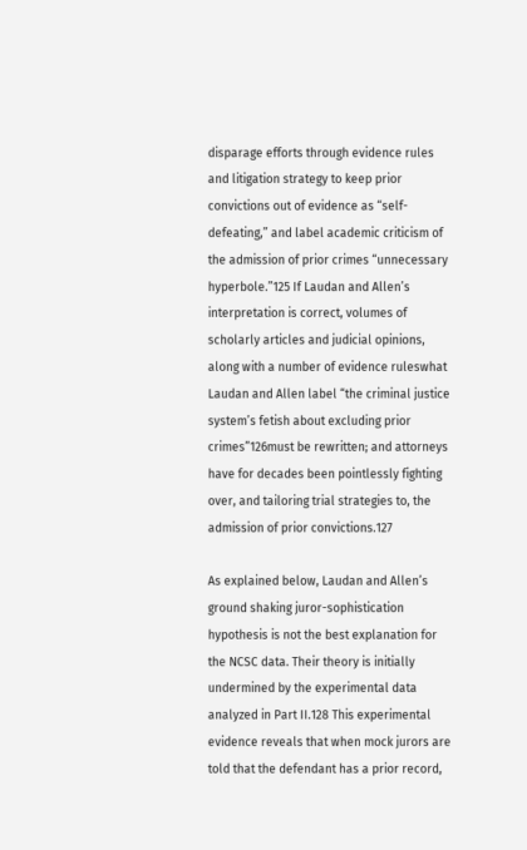disparage efforts through evidence rules and litigation strategy to keep prior convictions out of evidence as “self-defeating,” and label academic criticism of the admission of prior crimes “unnecessary hyperbole.”125 If Laudan and Allen’s interpretation is correct, volumes of scholarly articles and judicial opinions, along with a number of evidence ruleswhat Laudan and Allen label “the criminal justice system’s fetish about excluding prior crimes”126must be rewritten; and attorneys have for decades been pointlessly fighting over, and tailoring trial strategies to, the admission of prior convictions.127

As explained below, Laudan and Allen’s ground shaking juror-sophistication hypothesis is not the best explanation for the NCSC data. Their theory is initially undermined by the experimental data analyzed in Part II.128 This experimental evidence reveals that when mock jurors are told that the defendant has a prior record,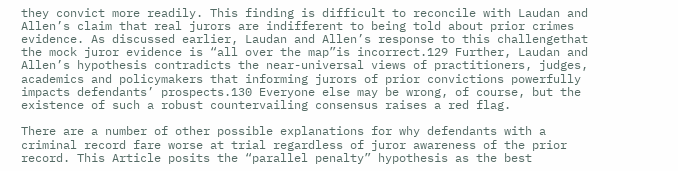they convict more readily. This finding is difficult to reconcile with Laudan and Allen’s claim that real jurors are indifferent to being told about prior crimes evidence. As discussed earlier, Laudan and Allen’s response to this challengethat the mock juror evidence is “all over the map”is incorrect.129 Further, Laudan and Allen’s hypothesis contradicts the near-universal views of practitioners, judges, academics and policymakers that informing jurors of prior convictions powerfully impacts defendants’ prospects.130 Everyone else may be wrong, of course, but the existence of such a robust countervailing consensus raises a red flag.

There are a number of other possible explanations for why defendants with a criminal record fare worse at trial regardless of juror awareness of the prior record. This Article posits the “parallel penalty” hypothesis as the best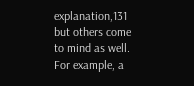explanation,131 but others come to mind as well. For example, a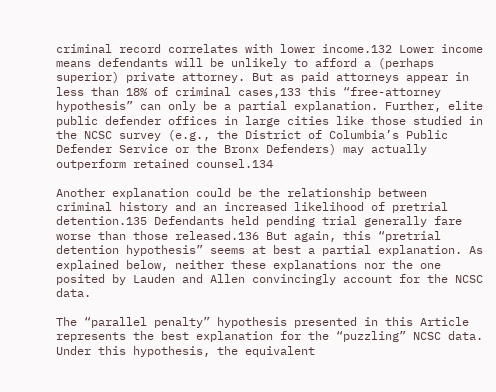criminal record correlates with lower income.132 Lower income means defendants will be unlikely to afford a (perhaps superior) private attorney. But as paid attorneys appear in less than 18% of criminal cases,133 this “free-attorney hypothesis” can only be a partial explanation. Further, elite public defender offices in large cities like those studied in the NCSC survey (e.g., the District of Columbia’s Public Defender Service or the Bronx Defenders) may actually outperform retained counsel.134

Another explanation could be the relationship between criminal history and an increased likelihood of pretrial detention.135 Defendants held pending trial generally fare worse than those released.136 But again, this “pretrial detention hypothesis” seems at best a partial explanation. As explained below, neither these explanations nor the one posited by Lauden and Allen convincingly account for the NCSC data.

The “parallel penalty” hypothesis presented in this Article represents the best explanation for the “puzzling” NCSC data. Under this hypothesis, the equivalent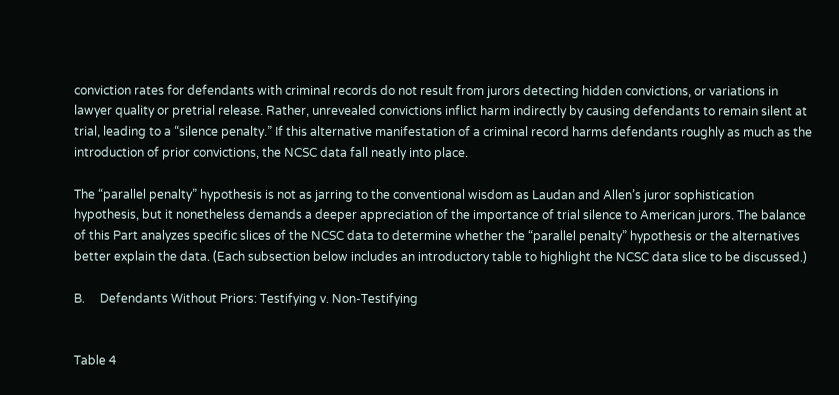conviction rates for defendants with criminal records do not result from jurors detecting hidden convictions, or variations in lawyer quality or pretrial release. Rather, unrevealed convictions inflict harm indirectly by causing defendants to remain silent at trial, leading to a “silence penalty.” If this alternative manifestation of a criminal record harms defendants roughly as much as the introduction of prior convictions, the NCSC data fall neatly into place.

The “parallel penalty” hypothesis is not as jarring to the conventional wisdom as Laudan and Allen’s juror sophistication hypothesis, but it nonetheless demands a deeper appreciation of the importance of trial silence to American jurors. The balance of this Part analyzes specific slices of the NCSC data to determine whether the “parallel penalty” hypothesis or the alternatives better explain the data. (Each subsection below includes an introductory table to highlight the NCSC data slice to be discussed.)

B.     Defendants Without Priors: Testifying v. Non-Testifying


Table 4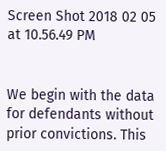Screen Shot 2018 02 05 at 10.56.49 PM


We begin with the data for defendants without prior convictions. This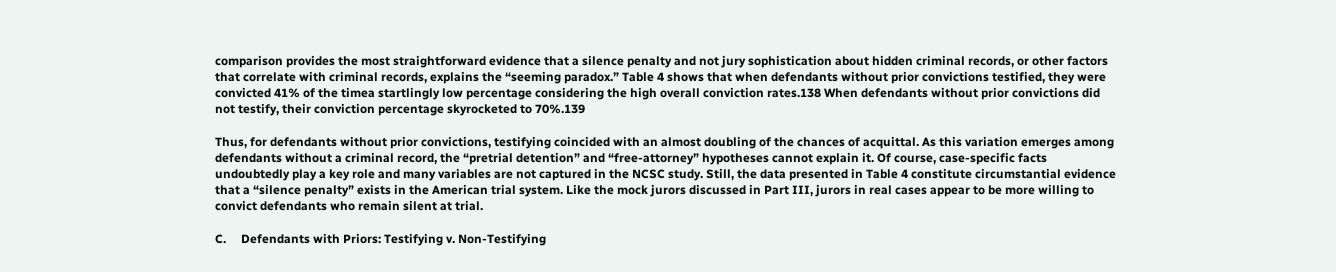comparison provides the most straightforward evidence that a silence penalty and not jury sophistication about hidden criminal records, or other factors that correlate with criminal records, explains the “seeming paradox.” Table 4 shows that when defendants without prior convictions testified, they were convicted 41% of the timea startlingly low percentage considering the high overall conviction rates.138 When defendants without prior convictions did not testify, their conviction percentage skyrocketed to 70%.139

Thus, for defendants without prior convictions, testifying coincided with an almost doubling of the chances of acquittal. As this variation emerges among defendants without a criminal record, the “pretrial detention” and “free-attorney” hypotheses cannot explain it. Of course, case-specific facts undoubtedly play a key role and many variables are not captured in the NCSC study. Still, the data presented in Table 4 constitute circumstantial evidence that a “silence penalty” exists in the American trial system. Like the mock jurors discussed in Part III, jurors in real cases appear to be more willing to convict defendants who remain silent at trial.

C.     Defendants with Priors: Testifying v. Non-Testifying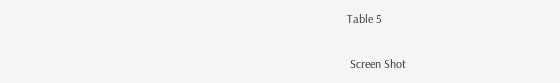Table 5

 Screen Shot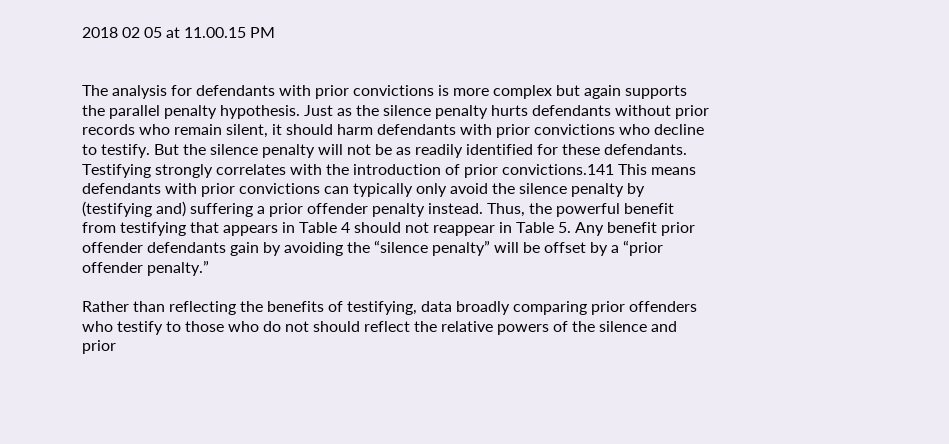2018 02 05 at 11.00.15 PM


The analysis for defendants with prior convictions is more complex but again supports the parallel penalty hypothesis. Just as the silence penalty hurts defendants without prior records who remain silent, it should harm defendants with prior convictions who decline to testify. But the silence penalty will not be as readily identified for these defendants. Testifying strongly correlates with the introduction of prior convictions.141 This means defendants with prior convictions can typically only avoid the silence penalty by (testifying and) suffering a prior offender penalty instead. Thus, the powerful benefit from testifying that appears in Table 4 should not reappear in Table 5. Any benefit prior offender defendants gain by avoiding the “silence penalty” will be offset by a “prior offender penalty.”

Rather than reflecting the benefits of testifying, data broadly comparing prior offenders who testify to those who do not should reflect the relative powers of the silence and prior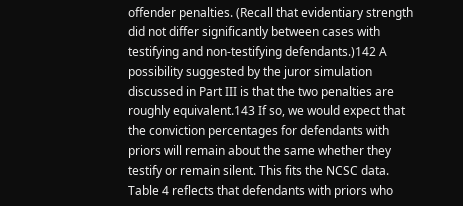offender penalties. (Recall that evidentiary strength did not differ significantly between cases with testifying and non-testifying defendants.)142 A possibility suggested by the juror simulation discussed in Part III is that the two penalties are roughly equivalent.143 If so, we would expect that the conviction percentages for defendants with priors will remain about the same whether they testify or remain silent. This fits the NCSC data. Table 4 reflects that defendants with priors who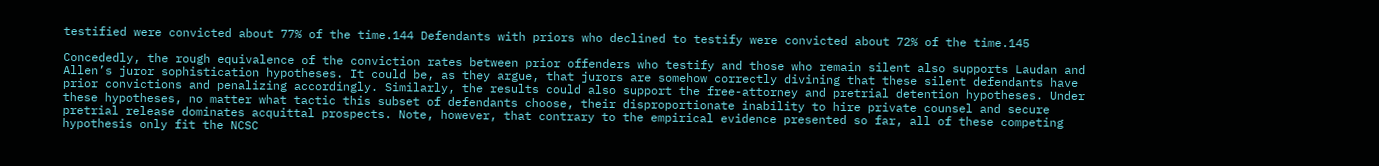testified were convicted about 77% of the time.144 Defendants with priors who declined to testify were convicted about 72% of the time.145

Concededly, the rough equivalence of the conviction rates between prior offenders who testify and those who remain silent also supports Laudan and Allen’s juror sophistication hypotheses. It could be, as they argue, that jurors are somehow correctly divining that these silent defendants have prior convictions and penalizing accordingly. Similarly, the results could also support the free-attorney and pretrial detention hypotheses. Under these hypotheses, no matter what tactic this subset of defendants choose, their disproportionate inability to hire private counsel and secure pretrial release dominates acquittal prospects. Note, however, that contrary to the empirical evidence presented so far, all of these competing hypothesis only fit the NCSC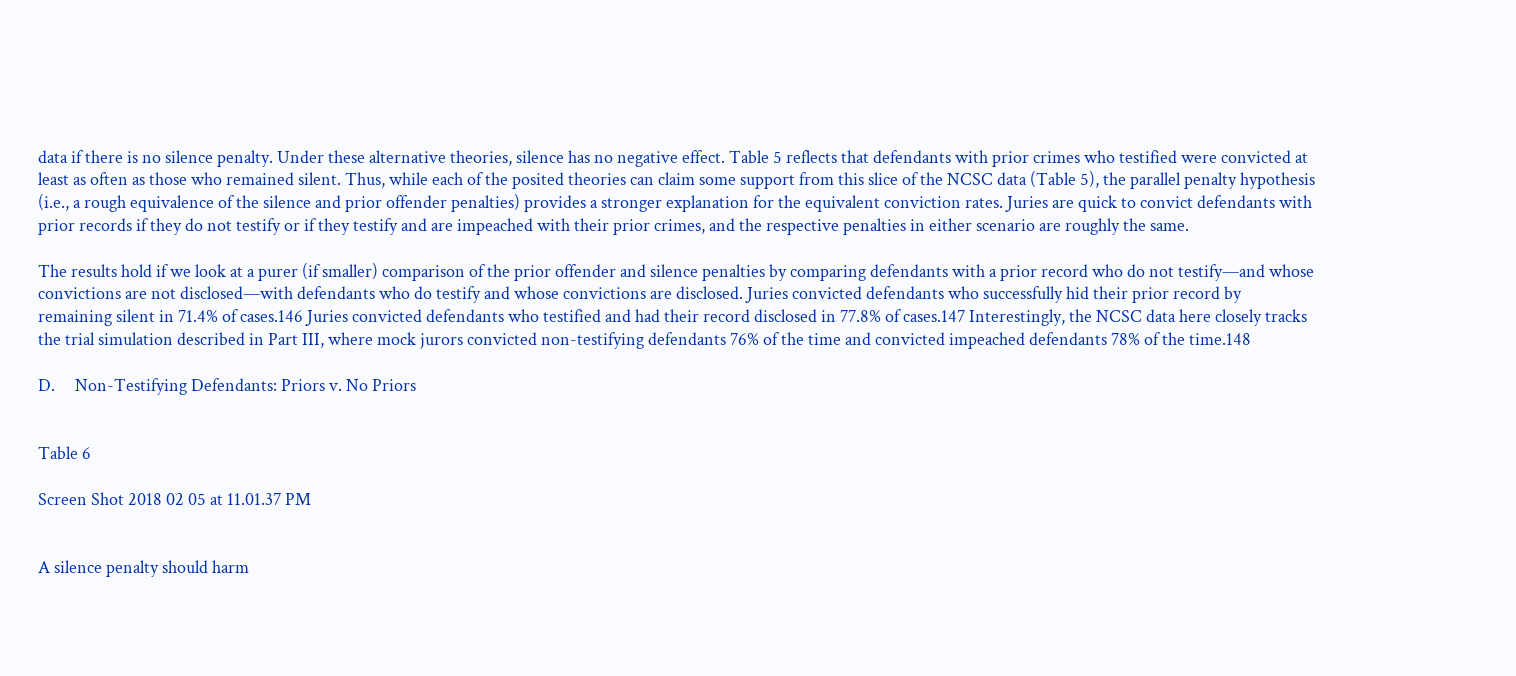data if there is no silence penalty. Under these alternative theories, silence has no negative effect. Table 5 reflects that defendants with prior crimes who testified were convicted at least as often as those who remained silent. Thus, while each of the posited theories can claim some support from this slice of the NCSC data (Table 5), the parallel penalty hypothesis (i.e., a rough equivalence of the silence and prior offender penalties) provides a stronger explanation for the equivalent conviction rates. Juries are quick to convict defendants with prior records if they do not testify or if they testify and are impeached with their prior crimes, and the respective penalties in either scenario are roughly the same.

The results hold if we look at a purer (if smaller) comparison of the prior offender and silence penalties by comparing defendants with a prior record who do not testify—and whose convictions are not disclosed—with defendants who do testify and whose convictions are disclosed. Juries convicted defendants who successfully hid their prior record by remaining silent in 71.4% of cases.146 Juries convicted defendants who testified and had their record disclosed in 77.8% of cases.147 Interestingly, the NCSC data here closely tracks the trial simulation described in Part III, where mock jurors convicted non-testifying defendants 76% of the time and convicted impeached defendants 78% of the time.148

D.     Non-Testifying Defendants: Priors v. No Priors


Table 6

Screen Shot 2018 02 05 at 11.01.37 PM


A silence penalty should harm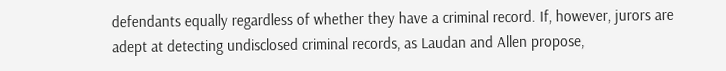defendants equally regardless of whether they have a criminal record. If, however, jurors are adept at detecting undisclosed criminal records, as Laudan and Allen propose,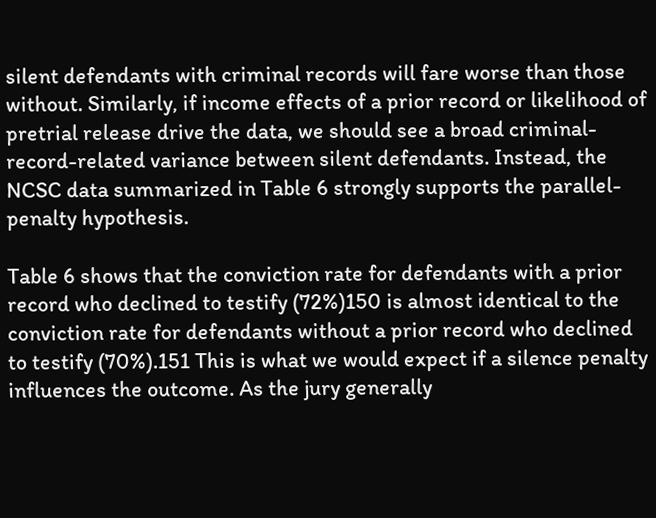silent defendants with criminal records will fare worse than those without. Similarly, if income effects of a prior record or likelihood of pretrial release drive the data, we should see a broad criminal-record-related variance between silent defendants. Instead, the NCSC data summarized in Table 6 strongly supports the parallel-penalty hypothesis.

Table 6 shows that the conviction rate for defendants with a prior record who declined to testify (72%)150 is almost identical to the conviction rate for defendants without a prior record who declined to testify (70%).151 This is what we would expect if a silence penalty influences the outcome. As the jury generally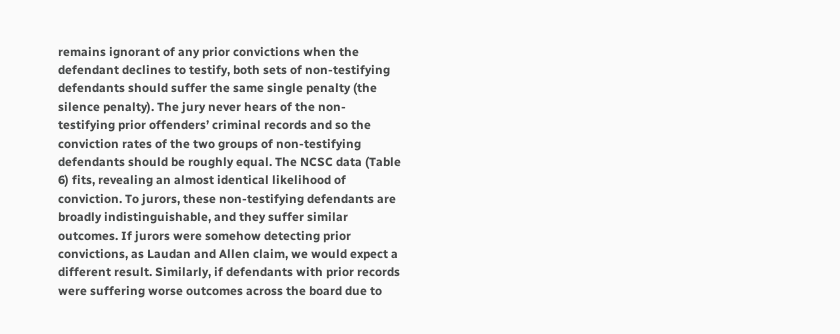remains ignorant of any prior convictions when the defendant declines to testify, both sets of non-testifying defendants should suffer the same single penalty (the silence penalty). The jury never hears of the non-testifying prior offenders’ criminal records and so the conviction rates of the two groups of non-testifying defendants should be roughly equal. The NCSC data (Table 6) fits, revealing an almost identical likelihood of conviction. To jurors, these non-testifying defendants are broadly indistinguishable, and they suffer similar outcomes. If jurors were somehow detecting prior convictions, as Laudan and Allen claim, we would expect a different result. Similarly, if defendants with prior records were suffering worse outcomes across the board due to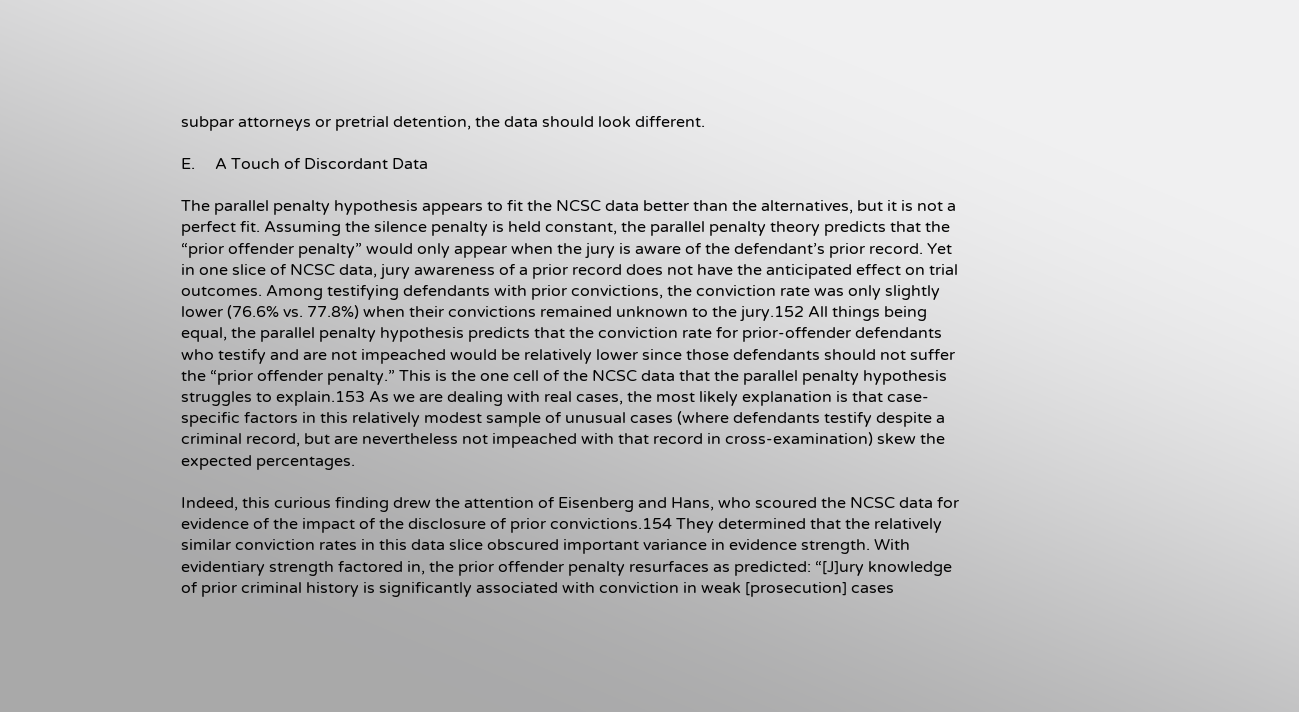subpar attorneys or pretrial detention, the data should look different.

E.     A Touch of Discordant Data

The parallel penalty hypothesis appears to fit the NCSC data better than the alternatives, but it is not a perfect fit. Assuming the silence penalty is held constant, the parallel penalty theory predicts that the “prior offender penalty” would only appear when the jury is aware of the defendant’s prior record. Yet in one slice of NCSC data, jury awareness of a prior record does not have the anticipated effect on trial outcomes. Among testifying defendants with prior convictions, the conviction rate was only slightly lower (76.6% vs. 77.8%) when their convictions remained unknown to the jury.152 All things being equal, the parallel penalty hypothesis predicts that the conviction rate for prior-offender defendants who testify and are not impeached would be relatively lower since those defendants should not suffer the “prior offender penalty.” This is the one cell of the NCSC data that the parallel penalty hypothesis struggles to explain.153 As we are dealing with real cases, the most likely explanation is that case-specific factors in this relatively modest sample of unusual cases (where defendants testify despite a criminal record, but are nevertheless not impeached with that record in cross-examination) skew the expected percentages.

Indeed, this curious finding drew the attention of Eisenberg and Hans, who scoured the NCSC data for evidence of the impact of the disclosure of prior convictions.154 They determined that the relatively similar conviction rates in this data slice obscured important variance in evidence strength. With evidentiary strength factored in, the prior offender penalty resurfaces as predicted: “[J]ury knowledge of prior criminal history is significantly associated with conviction in weak [prosecution] cases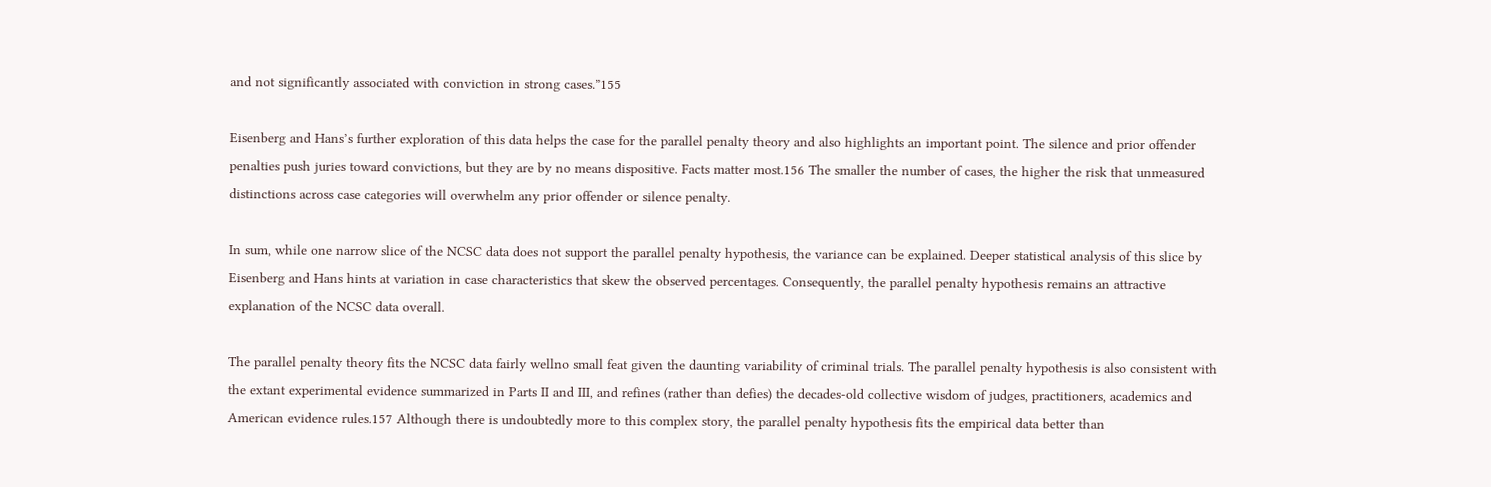and not significantly associated with conviction in strong cases.”155

Eisenberg and Hans’s further exploration of this data helps the case for the parallel penalty theory and also highlights an important point. The silence and prior offender penalties push juries toward convictions, but they are by no means dispositive. Facts matter most.156 The smaller the number of cases, the higher the risk that unmeasured distinctions across case categories will overwhelm any prior offender or silence penalty.

In sum, while one narrow slice of the NCSC data does not support the parallel penalty hypothesis, the variance can be explained. Deeper statistical analysis of this slice by Eisenberg and Hans hints at variation in case characteristics that skew the observed percentages. Consequently, the parallel penalty hypothesis remains an attractive explanation of the NCSC data overall.

The parallel penalty theory fits the NCSC data fairly wellno small feat given the daunting variability of criminal trials. The parallel penalty hypothesis is also consistent with the extant experimental evidence summarized in Parts II and III, and refines (rather than defies) the decades-old collective wisdom of judges, practitioners, academics and American evidence rules.157 Although there is undoubtedly more to this complex story, the parallel penalty hypothesis fits the empirical data better than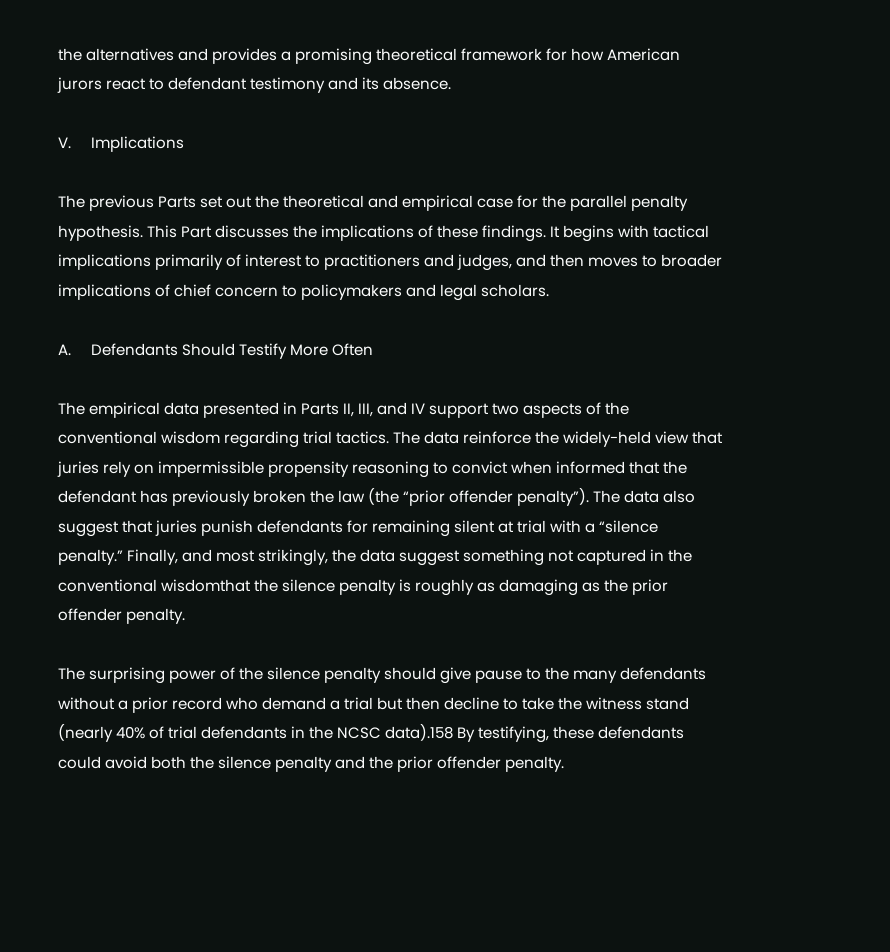the alternatives and provides a promising theoretical framework for how American jurors react to defendant testimony and its absence.

V.     Implications

The previous Parts set out the theoretical and empirical case for the parallel penalty hypothesis. This Part discusses the implications of these findings. It begins with tactical implications primarily of interest to practitioners and judges, and then moves to broader implications of chief concern to policymakers and legal scholars.

A.     Defendants Should Testify More Often

The empirical data presented in Parts II, III, and IV support two aspects of the conventional wisdom regarding trial tactics. The data reinforce the widely-held view that juries rely on impermissible propensity reasoning to convict when informed that the defendant has previously broken the law (the “prior offender penalty”). The data also suggest that juries punish defendants for remaining silent at trial with a “silence penalty.” Finally, and most strikingly, the data suggest something not captured in the conventional wisdomthat the silence penalty is roughly as damaging as the prior offender penalty.

The surprising power of the silence penalty should give pause to the many defendants without a prior record who demand a trial but then decline to take the witness stand (nearly 40% of trial defendants in the NCSC data).158 By testifying, these defendants could avoid both the silence penalty and the prior offender penalty.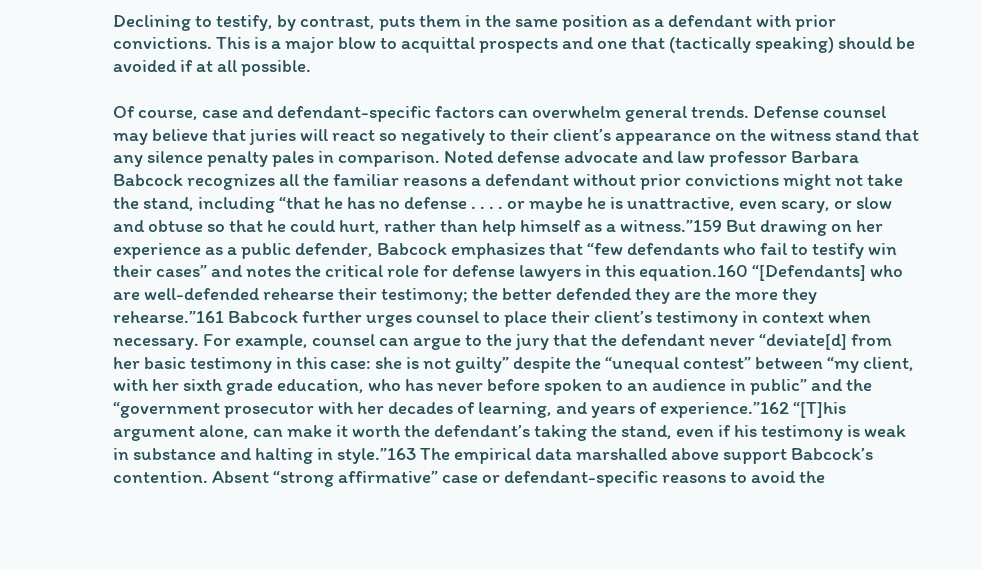Declining to testify, by contrast, puts them in the same position as a defendant with prior convictions. This is a major blow to acquittal prospects and one that (tactically speaking) should be avoided if at all possible.

Of course, case and defendant-specific factors can overwhelm general trends. Defense counsel may believe that juries will react so negatively to their client’s appearance on the witness stand that any silence penalty pales in comparison. Noted defense advocate and law professor Barbara Babcock recognizes all the familiar reasons a defendant without prior convictions might not take the stand, including “that he has no defense . . . . or maybe he is unattractive, even scary, or slow and obtuse so that he could hurt, rather than help himself as a witness.”159 But drawing on her experience as a public defender, Babcock emphasizes that “few defendants who fail to testify win their cases” and notes the critical role for defense lawyers in this equation.160 “[Defendants] who are well-defended rehearse their testimony; the better defended they are the more they rehearse.”161 Babcock further urges counsel to place their client’s testimony in context when necessary. For example, counsel can argue to the jury that the defendant never “deviate[d] from her basic testimony in this case: she is not guilty” despite the “unequal contest” between “my client, with her sixth grade education, who has never before spoken to an audience in public” and the “government prosecutor with her decades of learning, and years of experience.”162 “[T]his argument alone, can make it worth the defendant’s taking the stand, even if his testimony is weak in substance and halting in style.”163 The empirical data marshalled above support Babcock’s contention. Absent “strong affirmative” case or defendant-specific reasons to avoid the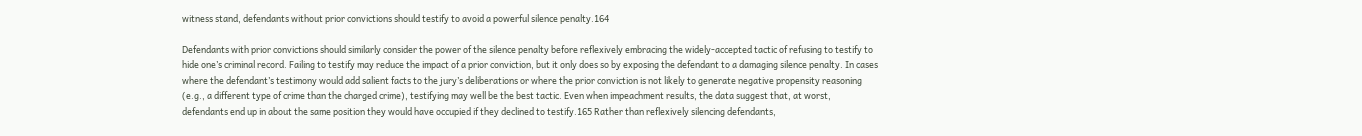witness stand, defendants without prior convictions should testify to avoid a powerful silence penalty.164

Defendants with prior convictions should similarly consider the power of the silence penalty before reflexively embracing the widely-accepted tactic of refusing to testify to hide one’s criminal record. Failing to testify may reduce the impact of a prior conviction, but it only does so by exposing the defendant to a damaging silence penalty. In cases where the defendant’s testimony would add salient facts to the jury’s deliberations or where the prior conviction is not likely to generate negative propensity reasoning (e.g., a different type of crime than the charged crime), testifying may well be the best tactic. Even when impeachment results, the data suggest that, at worst, defendants end up in about the same position they would have occupied if they declined to testify.165 Rather than reflexively silencing defendants,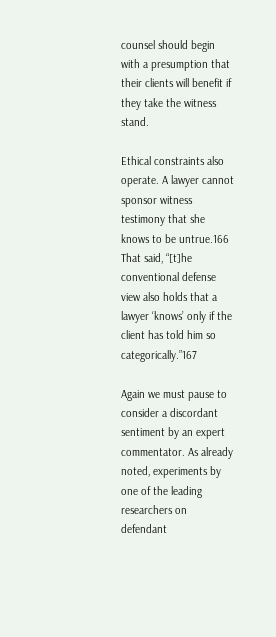counsel should begin with a presumption that their clients will benefit if they take the witness stand.

Ethical constraints also operate. A lawyer cannot sponsor witness testimony that she knows to be untrue.166 That said, “[t]he conventional defense view also holds that a lawyer ‘knows’ only if the client has told him so categorically.”167

Again we must pause to consider a discordant sentiment by an expert commentator. As already noted, experiments by one of the leading researchers on defendant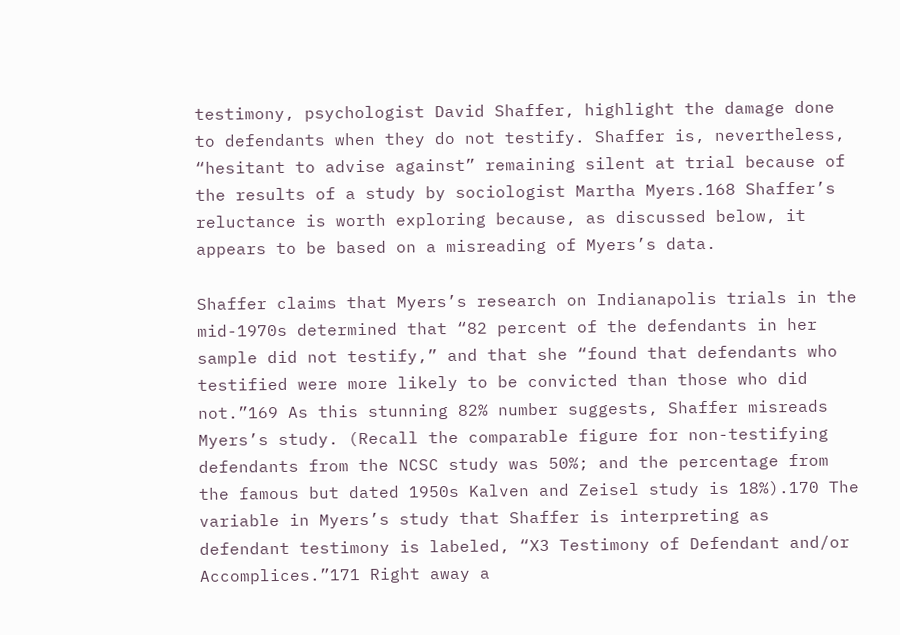testimony, psychologist David Shaffer, highlight the damage done to defendants when they do not testify. Shaffer is, nevertheless, “hesitant to advise against” remaining silent at trial because of the results of a study by sociologist Martha Myers.168 Shaffer’s reluctance is worth exploring because, as discussed below, it appears to be based on a misreading of Myers’s data.

Shaffer claims that Myers’s research on Indianapolis trials in the mid-1970s determined that “82 percent of the defendants in her sample did not testify,” and that she “found that defendants who testified were more likely to be convicted than those who did not.”169 As this stunning 82% number suggests, Shaffer misreads Myers’s study. (Recall the comparable figure for non-testifying defendants from the NCSC study was 50%; and the percentage from the famous but dated 1950s Kalven and Zeisel study is 18%).170 The variable in Myers’s study that Shaffer is interpreting as defendant testimony is labeled, “X3 Testimony of Defendant and/or Accomplices.”171 Right away a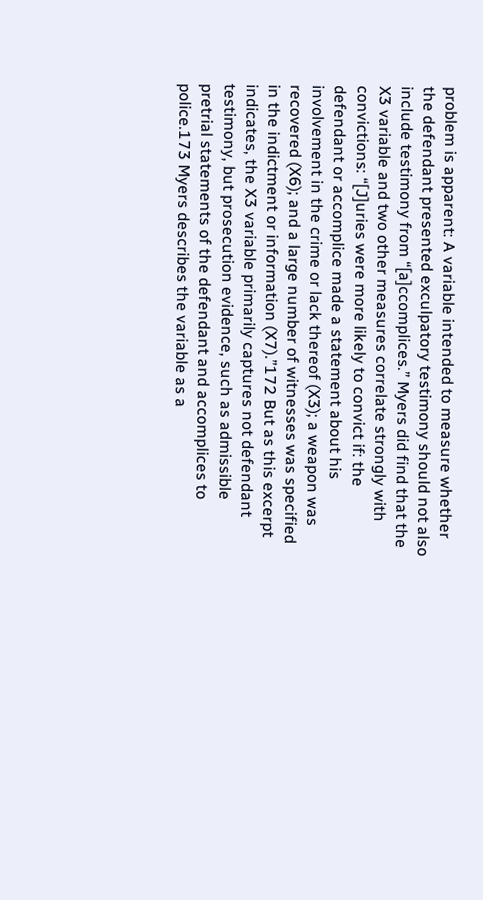problem is apparent: A variable intended to measure whether the defendant presented exculpatory testimony should not also include testimony from “[a]ccomplices.” Myers did find that the X3 variable and two other measures correlate strongly with convictions: “[J]uries were more likely to convict if: the defendant or accomplice made a statement about his involvement in the crime or lack thereof (X3); a weapon was recovered (X6); and a large number of witnesses was specified in the indictment or information (X7).”172 But as this excerpt indicates, the X3 variable primarily captures not defendant testimony, but prosecution evidence, such as admissible pretrial statements of the defendant and accomplices to police.173 Myers describes the variable as a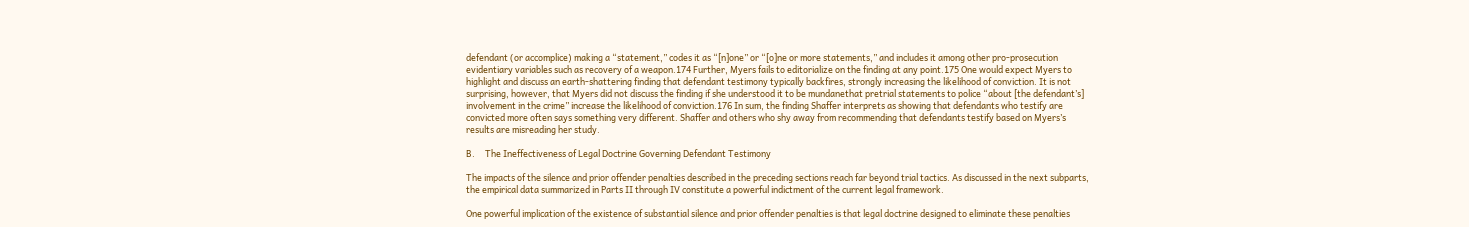defendant (or accomplice) making a “statement,” codes it as “[n]one” or “[o]ne or more statements,” and includes it among other pro-prosecution evidentiary variables such as recovery of a weapon.174 Further, Myers fails to editorialize on the finding at any point.175 One would expect Myers to highlight and discuss an earth-shattering finding that defendant testimony typically backfires, strongly increasing the likelihood of conviction. It is not surprising, however, that Myers did not discuss the finding if she understood it to be mundanethat pretrial statements to police “about [the defendant’s] involvement in the crime” increase the likelihood of conviction.176 In sum, the finding Shaffer interprets as showing that defendants who testify are convicted more often says something very different. Shaffer and others who shy away from recommending that defendants testify based on Myers’s results are misreading her study.

B.     The Ineffectiveness of Legal Doctrine Governing Defendant Testimony

The impacts of the silence and prior offender penalties described in the preceding sections reach far beyond trial tactics. As discussed in the next subparts, the empirical data summarized in Parts II through IV constitute a powerful indictment of the current legal framework.

One powerful implication of the existence of substantial silence and prior offender penalties is that legal doctrine designed to eliminate these penalties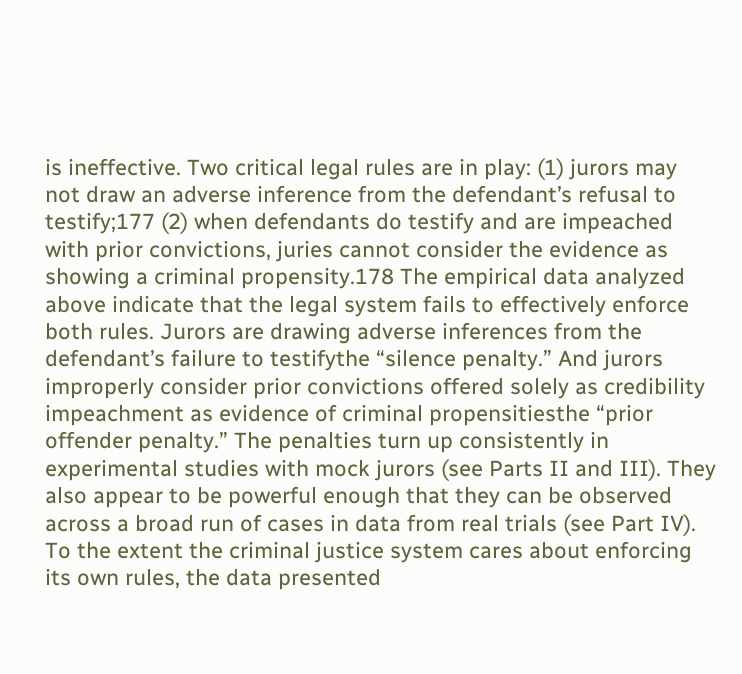is ineffective. Two critical legal rules are in play: (1) jurors may not draw an adverse inference from the defendant’s refusal to testify;177 (2) when defendants do testify and are impeached with prior convictions, juries cannot consider the evidence as showing a criminal propensity.178 The empirical data analyzed above indicate that the legal system fails to effectively enforce both rules. Jurors are drawing adverse inferences from the defendant’s failure to testifythe “silence penalty.” And jurors improperly consider prior convictions offered solely as credibility impeachment as evidence of criminal propensitiesthe “prior offender penalty.” The penalties turn up consistently in experimental studies with mock jurors (see Parts II and III). They also appear to be powerful enough that they can be observed across a broad run of cases in data from real trials (see Part IV). To the extent the criminal justice system cares about enforcing its own rules, the data presented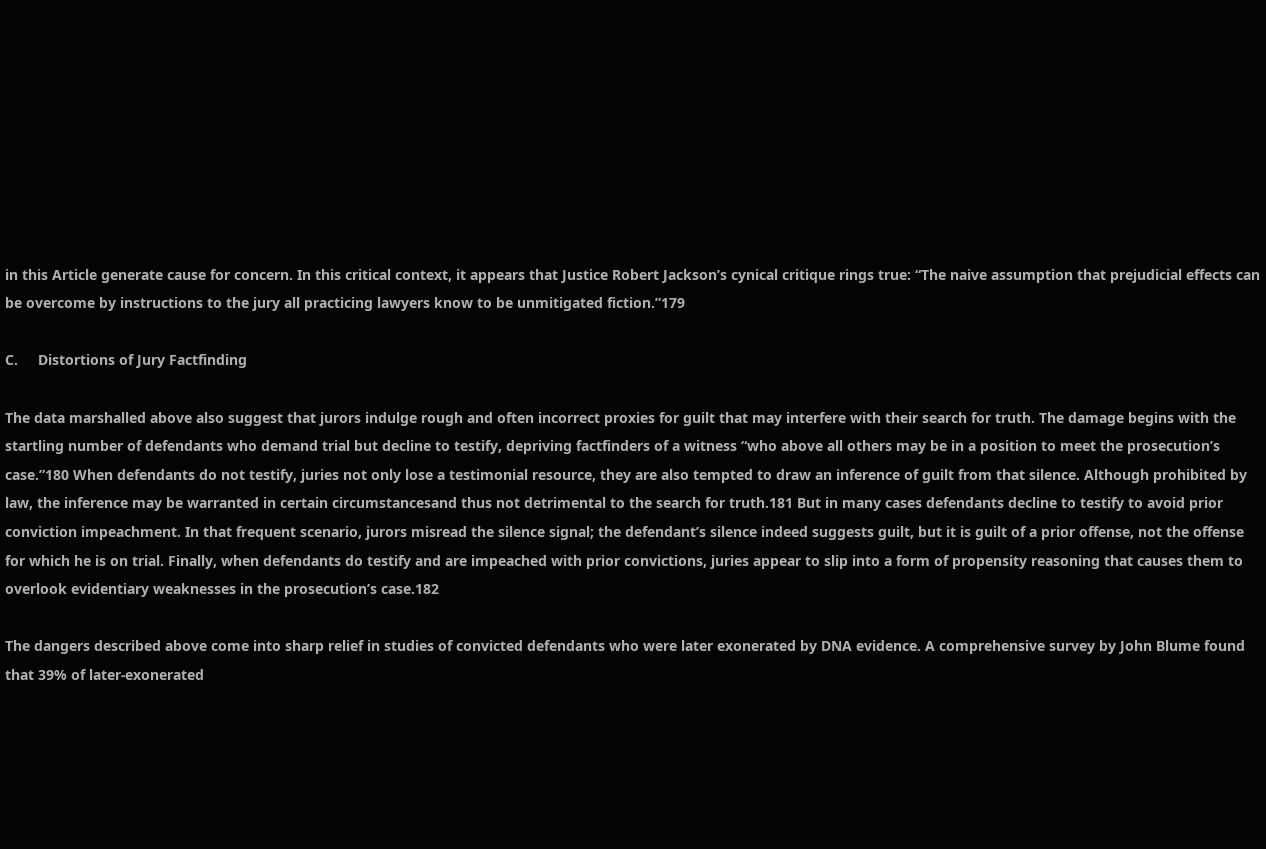in this Article generate cause for concern. In this critical context, it appears that Justice Robert Jackson’s cynical critique rings true: “The naive assumption that prejudicial effects can be overcome by instructions to the jury all practicing lawyers know to be unmitigated fiction.”179

C.     Distortions of Jury Factfinding

The data marshalled above also suggest that jurors indulge rough and often incorrect proxies for guilt that may interfere with their search for truth. The damage begins with the startling number of defendants who demand trial but decline to testify, depriving factfinders of a witness “who above all others may be in a position to meet the prosecution’s case.”180 When defendants do not testify, juries not only lose a testimonial resource, they are also tempted to draw an inference of guilt from that silence. Although prohibited by law, the inference may be warranted in certain circumstancesand thus not detrimental to the search for truth.181 But in many cases defendants decline to testify to avoid prior conviction impeachment. In that frequent scenario, jurors misread the silence signal; the defendant’s silence indeed suggests guilt, but it is guilt of a prior offense, not the offense for which he is on trial. Finally, when defendants do testify and are impeached with prior convictions, juries appear to slip into a form of propensity reasoning that causes them to overlook evidentiary weaknesses in the prosecution’s case.182

The dangers described above come into sharp relief in studies of convicted defendants who were later exonerated by DNA evidence. A comprehensive survey by John Blume found that 39% of later-exonerated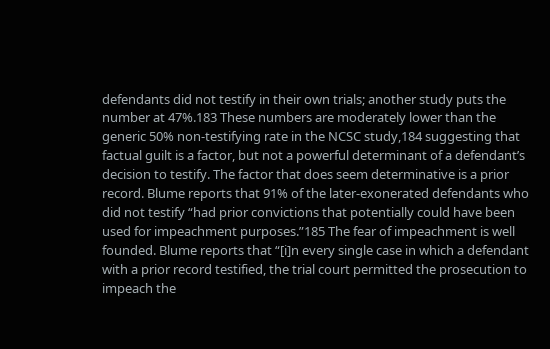defendants did not testify in their own trials; another study puts the number at 47%.183 These numbers are moderately lower than the generic 50% non-testifying rate in the NCSC study,184 suggesting that factual guilt is a factor, but not a powerful determinant of a defendant’s decision to testify. The factor that does seem determinative is a prior record. Blume reports that 91% of the later-exonerated defendants who did not testify “had prior convictions that potentially could have been used for impeachment purposes.”185 The fear of impeachment is well founded. Blume reports that “[i]n every single case in which a defendant with a prior record testified, the trial court permitted the prosecution to impeach the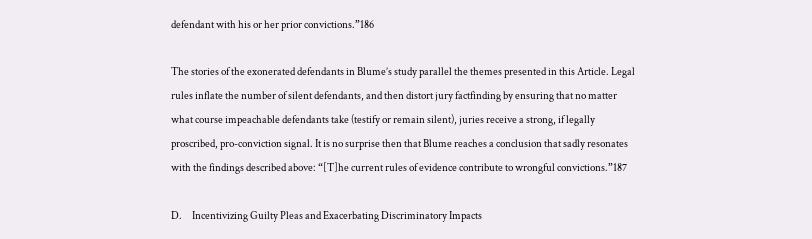defendant with his or her prior convictions.”186

The stories of the exonerated defendants in Blume’s study parallel the themes presented in this Article. Legal rules inflate the number of silent defendants, and then distort jury factfinding by ensuring that no matter what course impeachable defendants take (testify or remain silent), juries receive a strong, if legally proscribed, pro-conviction signal. It is no surprise then that Blume reaches a conclusion that sadly resonates with the findings described above: “[T]he current rules of evidence contribute to wrongful convictions.”187

D.     Incentivizing Guilty Pleas and Exacerbating Discriminatory Impacts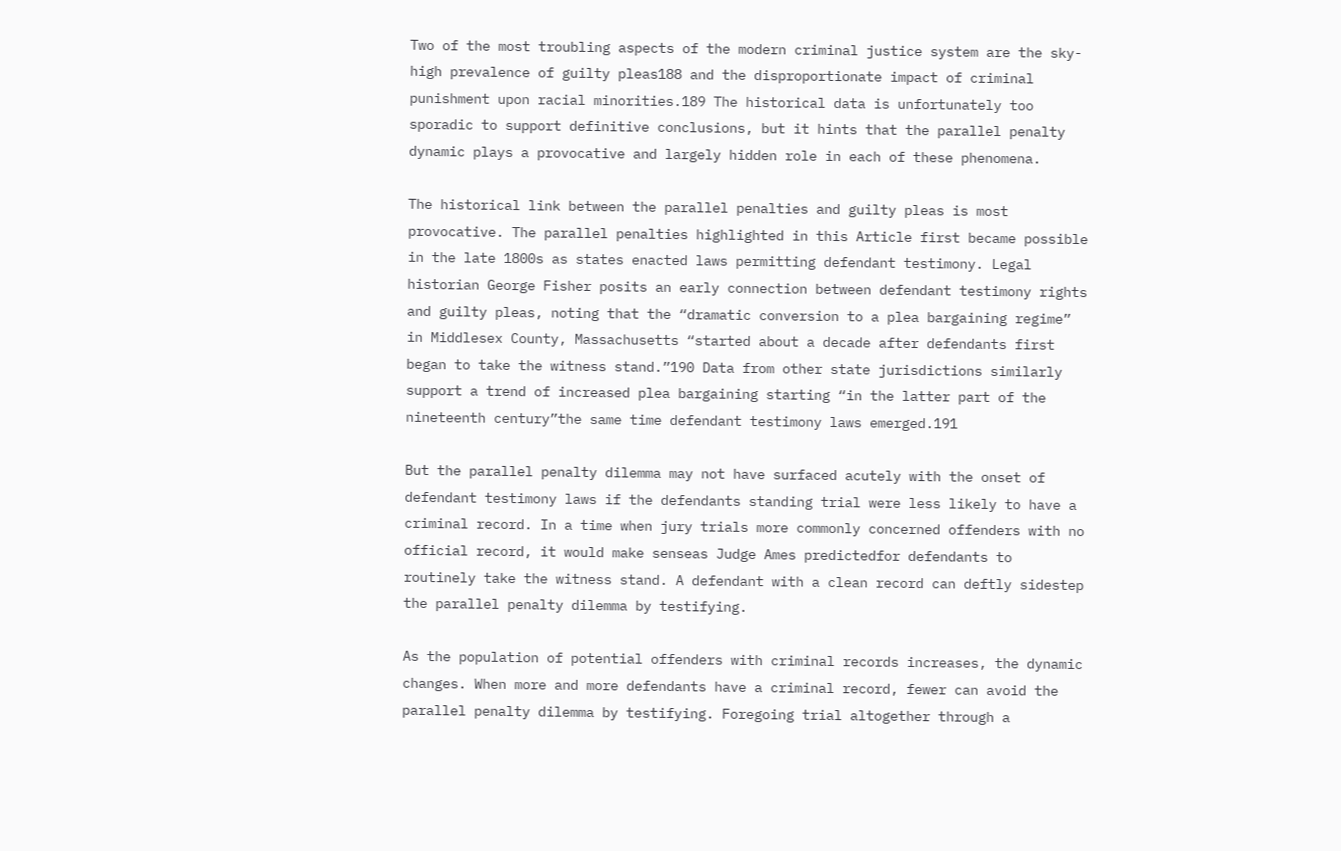Two of the most troubling aspects of the modern criminal justice system are the sky-high prevalence of guilty pleas188 and the disproportionate impact of criminal punishment upon racial minorities.189 The historical data is unfortunately too sporadic to support definitive conclusions, but it hints that the parallel penalty dynamic plays a provocative and largely hidden role in each of these phenomena.

The historical link between the parallel penalties and guilty pleas is most provocative. The parallel penalties highlighted in this Article first became possible in the late 1800s as states enacted laws permitting defendant testimony. Legal historian George Fisher posits an early connection between defendant testimony rights and guilty pleas, noting that the “dramatic conversion to a plea bargaining regime” in Middlesex County, Massachusetts “started about a decade after defendants first began to take the witness stand.”190 Data from other state jurisdictions similarly support a trend of increased plea bargaining starting “in the latter part of the nineteenth century”the same time defendant testimony laws emerged.191

But the parallel penalty dilemma may not have surfaced acutely with the onset of defendant testimony laws if the defendants standing trial were less likely to have a criminal record. In a time when jury trials more commonly concerned offenders with no official record, it would make senseas Judge Ames predictedfor defendants to routinely take the witness stand. A defendant with a clean record can deftly sidestep the parallel penalty dilemma by testifying.

As the population of potential offenders with criminal records increases, the dynamic changes. When more and more defendants have a criminal record, fewer can avoid the parallel penalty dilemma by testifying. Foregoing trial altogether through a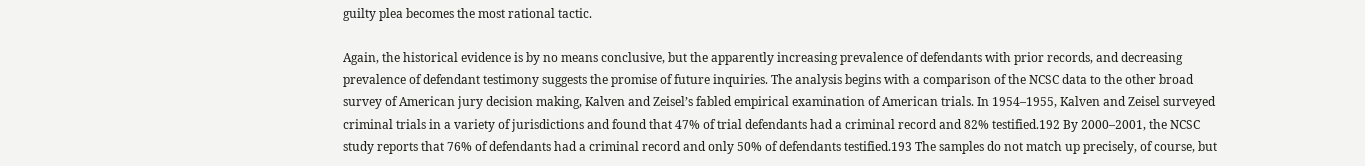guilty plea becomes the most rational tactic.

Again, the historical evidence is by no means conclusive, but the apparently increasing prevalence of defendants with prior records, and decreasing prevalence of defendant testimony suggests the promise of future inquiries. The analysis begins with a comparison of the NCSC data to the other broad survey of American jury decision making, Kalven and Zeisel’s fabled empirical examination of American trials. In 1954–1955, Kalven and Zeisel surveyed criminal trials in a variety of jurisdictions and found that 47% of trial defendants had a criminal record and 82% testified.192 By 2000–2001, the NCSC study reports that 76% of defendants had a criminal record and only 50% of defendants testified.193 The samples do not match up precisely, of course, but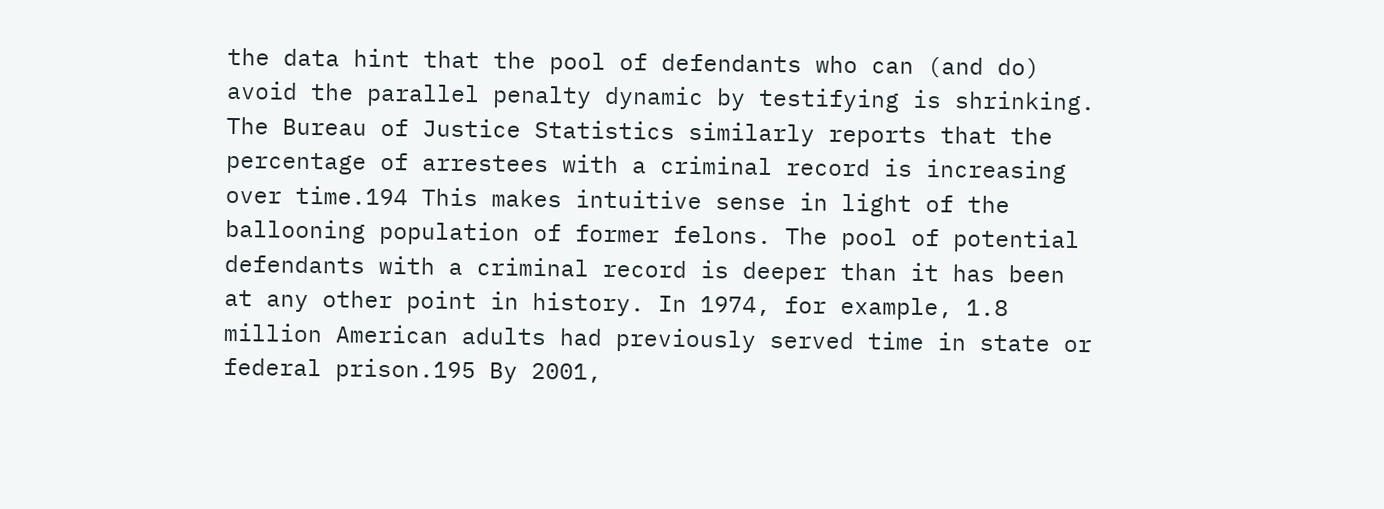the data hint that the pool of defendants who can (and do) avoid the parallel penalty dynamic by testifying is shrinking. The Bureau of Justice Statistics similarly reports that the percentage of arrestees with a criminal record is increasing over time.194 This makes intuitive sense in light of the ballooning population of former felons. The pool of potential defendants with a criminal record is deeper than it has been at any other point in history. In 1974, for example, 1.8 million American adults had previously served time in state or federal prison.195 By 2001,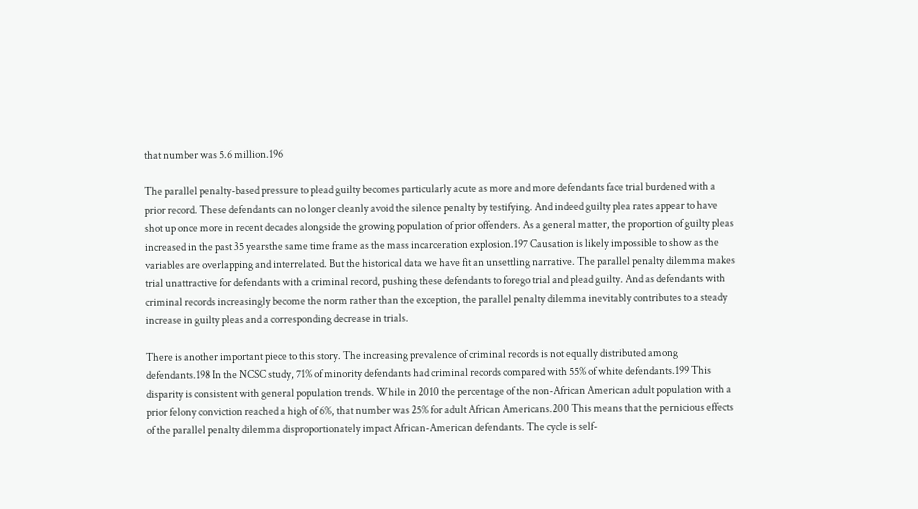that number was 5.6 million.196

The parallel penalty-based pressure to plead guilty becomes particularly acute as more and more defendants face trial burdened with a prior record. These defendants can no longer cleanly avoid the silence penalty by testifying. And indeed guilty plea rates appear to have shot up once more in recent decades alongside the growing population of prior offenders. As a general matter, the proportion of guilty pleas increased in the past 35 yearsthe same time frame as the mass incarceration explosion.197 Causation is likely impossible to show as the variables are overlapping and interrelated. But the historical data we have fit an unsettling narrative. The parallel penalty dilemma makes trial unattractive for defendants with a criminal record, pushing these defendants to forego trial and plead guilty. And as defendants with criminal records increasingly become the norm rather than the exception, the parallel penalty dilemma inevitably contributes to a steady increase in guilty pleas and a corresponding decrease in trials.

There is another important piece to this story. The increasing prevalence of criminal records is not equally distributed among defendants.198 In the NCSC study, 71% of minority defendants had criminal records compared with 55% of white defendants.199 This disparity is consistent with general population trends. While in 2010 the percentage of the non-African American adult population with a prior felony conviction reached a high of 6%, that number was 25% for adult African Americans.200 This means that the pernicious effects of the parallel penalty dilemma disproportionately impact African-American defendants. The cycle is self-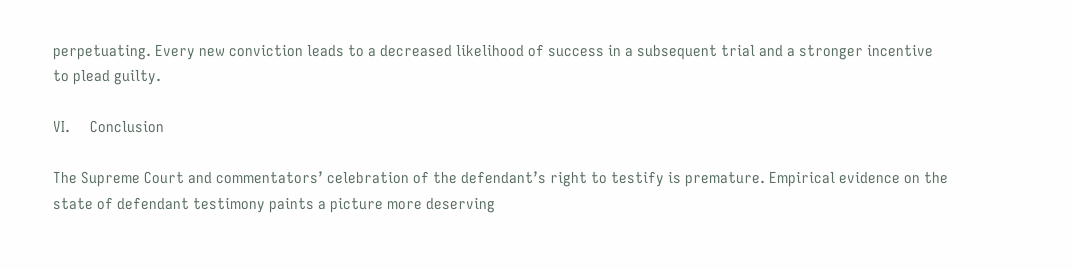perpetuating. Every new conviction leads to a decreased likelihood of success in a subsequent trial and a stronger incentive to plead guilty.

VI.     Conclusion

The Supreme Court and commentators’ celebration of the defendant’s right to testify is premature. Empirical evidence on the state of defendant testimony paints a picture more deserving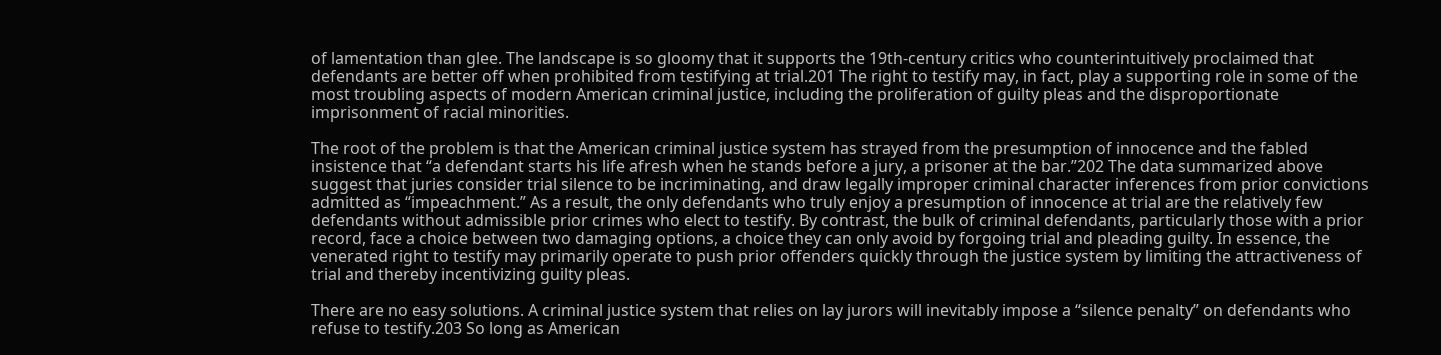of lamentation than glee. The landscape is so gloomy that it supports the 19th-century critics who counterintuitively proclaimed that defendants are better off when prohibited from testifying at trial.201 The right to testify may, in fact, play a supporting role in some of the most troubling aspects of modern American criminal justice, including the proliferation of guilty pleas and the disproportionate imprisonment of racial minorities.

The root of the problem is that the American criminal justice system has strayed from the presumption of innocence and the fabled insistence that “a defendant starts his life afresh when he stands before a jury, a prisoner at the bar.”202 The data summarized above suggest that juries consider trial silence to be incriminating, and draw legally improper criminal character inferences from prior convictions admitted as “impeachment.” As a result, the only defendants who truly enjoy a presumption of innocence at trial are the relatively few defendants without admissible prior crimes who elect to testify. By contrast, the bulk of criminal defendants, particularly those with a prior record, face a choice between two damaging options, a choice they can only avoid by forgoing trial and pleading guilty. In essence, the venerated right to testify may primarily operate to push prior offenders quickly through the justice system by limiting the attractiveness of trial and thereby incentivizing guilty pleas.

There are no easy solutions. A criminal justice system that relies on lay jurors will inevitably impose a “silence penalty” on defendants who refuse to testify.203 So long as American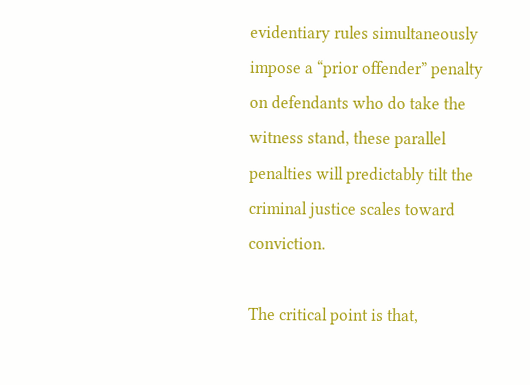evidentiary rules simultaneously impose a “prior offender” penalty on defendants who do take the witness stand, these parallel penalties will predictably tilt the criminal justice scales toward conviction.

The critical point is that,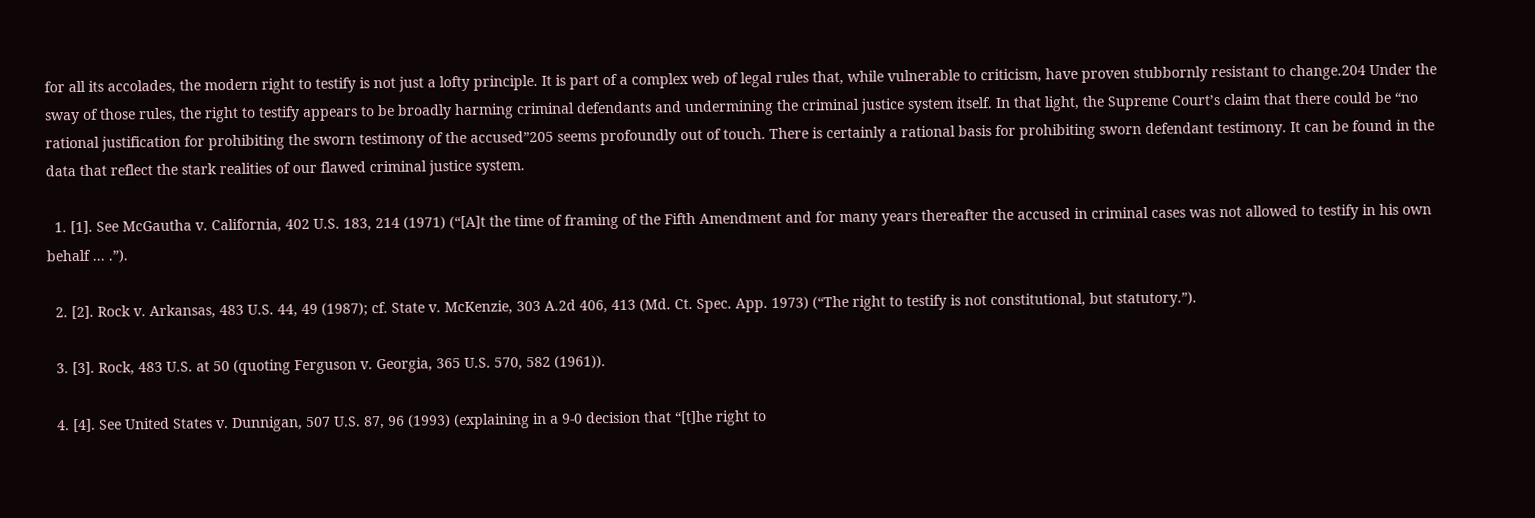for all its accolades, the modern right to testify is not just a lofty principle. It is part of a complex web of legal rules that, while vulnerable to criticism, have proven stubbornly resistant to change.204 Under the sway of those rules, the right to testify appears to be broadly harming criminal defendants and undermining the criminal justice system itself. In that light, the Supreme Court’s claim that there could be “no rational justification for prohibiting the sworn testimony of the accused”205 seems profoundly out of touch. There is certainly a rational basis for prohibiting sworn defendant testimony. It can be found in the data that reflect the stark realities of our flawed criminal justice system.

  1. [1]. See McGautha v. California, 402 U.S. 183, 214 (1971) (“[A]t the time of framing of the Fifth Amendment and for many years thereafter the accused in criminal cases was not allowed to testify in his own behalf ... .”).

  2. [2]. Rock v. Arkansas, 483 U.S. 44, 49 (1987); cf. State v. McKenzie, 303 A.2d 406, 413 (Md. Ct. Spec. App. 1973) (“The right to testify is not constitutional, but statutory.”).

  3. [3]. Rock, 483 U.S. at 50 (quoting Ferguson v. Georgia, 365 U.S. 570, 582 (1961)).

  4. [4]. See United States v. Dunnigan, 507 U.S. 87, 96 (1993) (explaining in a 9-0 decision that “[t]he right to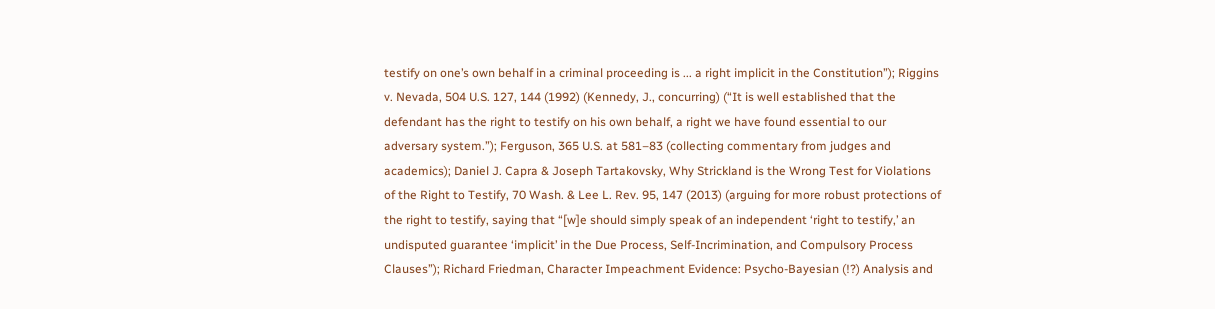testify on one’s own behalf in a criminal proceeding is ... a right implicit in the Constitution”); Riggins v. Nevada, 504 U.S. 127, 144 (1992) (Kennedy, J., concurring) (“It is well established that the defendant has the right to testify on his own behalf, a right we have found essential to our adversary system.”); Ferguson, 365 U.S. at 581–83 (collecting commentary from judges and academics); Daniel J. Capra & Joseph Tartakovsky, Why Strickland is the Wrong Test for Violations of the Right to Testify, 70 Wash. & Lee L. Rev. 95, 147 (2013) (arguing for more robust protections of the right to testify, saying that “[w]e should simply speak of an independent ‘right to testify,’ an undisputed guarantee ‘implicit’ in the Due Process, Self-Incrimination, and Compulsory Process Clauses”); Richard Friedman, Character Impeachment Evidence: Psycho-Bayesian (!?) Analysis and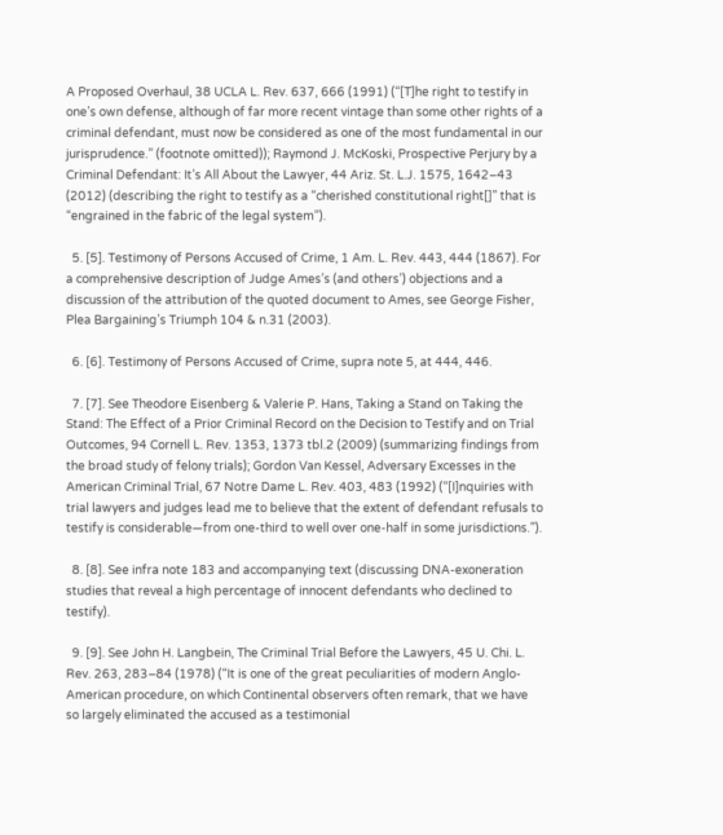A Proposed Overhaul, 38 UCLA L. Rev. 637, 666 (1991) (“[T]he right to testify in one’s own defense, although of far more recent vintage than some other rights of a criminal defendant, must now be considered as one of the most fundamental in our jurisprudence.” (footnote omitted)); Raymond J. McKoski, Prospective Perjury by a Criminal Defendant: It’s All About the Lawyer, 44 Ariz. St. L.J. 1575, 1642–43 (2012) (describing the right to testify as a “cherished constitutional right[]” that is “engrained in the fabric of the legal system”).

  5. [5]. Testimony of Persons Accused of Crime, 1 Am. L. Rev. 443, 444 (1867). For a comprehensive description of Judge Ames’s (and others’) objections and a discussion of the attribution of the quoted document to Ames, see George Fisher, Plea Bargaining’s Triumph 104 & n.31 (2003).

  6. [6]. Testimony of Persons Accused of Crime, supra note 5, at 444, 446.

  7. [7]. See Theodore Eisenberg & Valerie P. Hans, Taking a Stand on Taking the Stand: The Effect of a Prior Criminal Record on the Decision to Testify and on Trial Outcomes, 94 Cornell L. Rev. 1353, 1373 tbl.2 (2009) (summarizing findings from the broad study of felony trials); Gordon Van Kessel, Adversary Excesses in the American Criminal Trial, 67 Notre Dame L. Rev. 403, 483 (1992) (“[I]nquiries with trial lawyers and judges lead me to believe that the extent of defendant refusals to testify is considerable—from one-third to well over one-half in some jurisdictions.”).

  8. [8]. See infra note 183 and accompanying text (discussing DNA-exoneration studies that reveal a high percentage of innocent defendants who declined to testify).

  9. [9]. See John H. Langbein, The Criminal Trial Before the Lawyers, 45 U. Chi. L. Rev. 263, 283–84 (1978) (“It is one of the great peculiarities of modern Anglo-American procedure, on which Continental observers often remark, that we have so largely eliminated the accused as a testimonial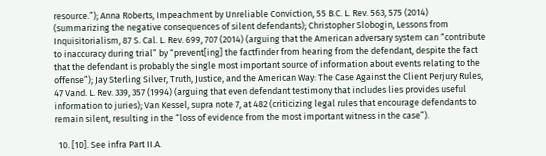resource.”); Anna Roberts, Impeachment by Unreliable Conviction, 55 B.C. L. Rev. 563, 575 (2014) (summarizing the negative consequences of silent defendants); Christopher Slobogin, Lessons from Inquisitorialism, 87 S. Cal. L. Rev. 699, 707 (2014) (arguing that the American adversary system can “contribute to inaccuracy during trial” by “prevent[ing] the factfinder from hearing from the defendant, despite the fact that the defendant is probably the single most important source of information about events relating to the offense”); Jay Sterling Silver, Truth, Justice, and the American Way: The Case Against the Client Perjury Rules, 47 Vand. L. Rev. 339, 357 (1994) (arguing that even defendant testimony that includes lies provides useful information to juries); Van Kessel, supra note 7, at 482 (criticizing legal rules that encourage defendants to remain silent, resulting in the “loss of evidence from the most important witness in the case”).

  10. [10]. See infra Part II.A.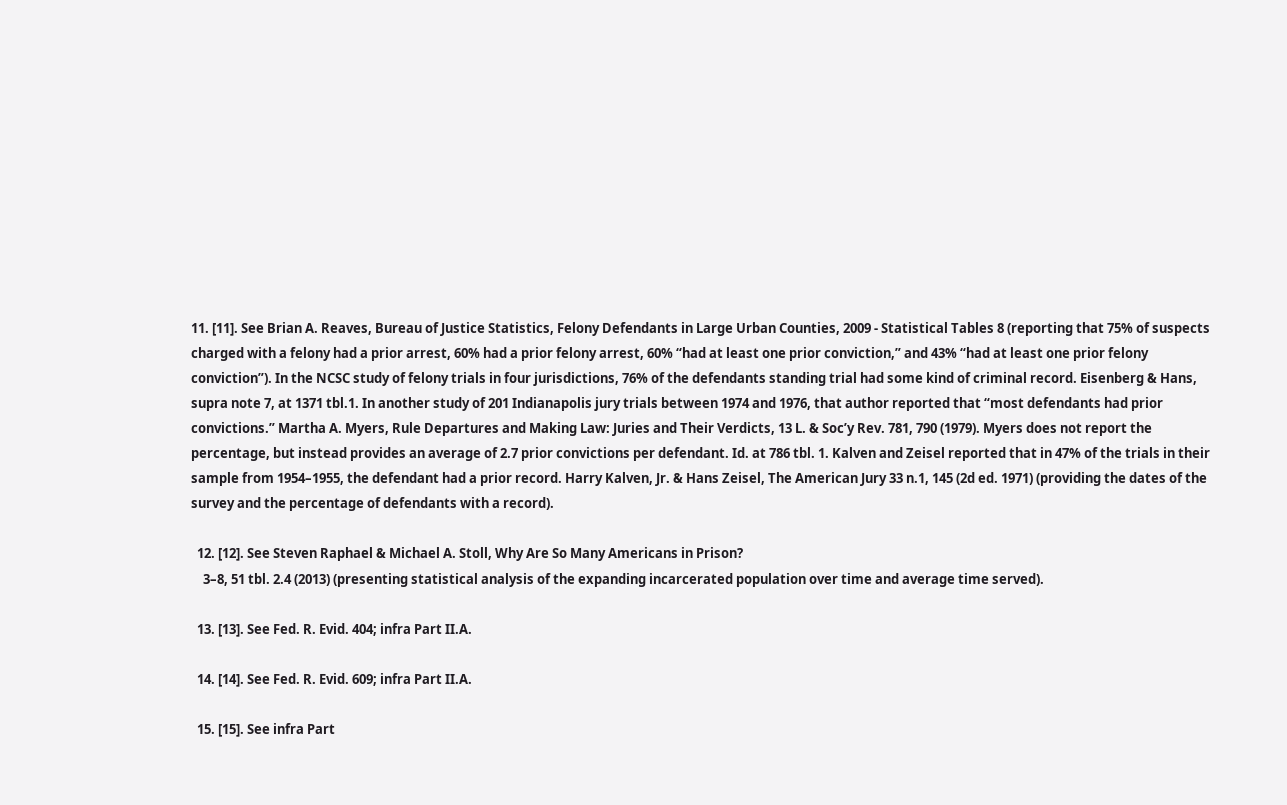11. [11]. See Brian A. Reaves, Bureau of Justice Statistics, Felony Defendants in Large Urban Counties, 2009 - Statistical Tables 8 (reporting that 75% of suspects charged with a felony had a prior arrest, 60% had a prior felony arrest, 60% “had at least one prior conviction,” and 43% “had at least one prior felony conviction”). In the NCSC study of felony trials in four jurisdictions, 76% of the defendants standing trial had some kind of criminal record. Eisenberg & Hans, supra note 7, at 1371 tbl.1. In another study of 201 Indianapolis jury trials between 1974 and 1976, that author reported that “most defendants had prior convictions.” Martha A. Myers, Rule Departures and Making Law: Juries and Their Verdicts, 13 L. & Soc’y Rev. 781, 790 (1979). Myers does not report the percentage, but instead provides an average of 2.7 prior convictions per defendant. Id. at 786 tbl. 1. Kalven and Zeisel reported that in 47% of the trials in their sample from 1954–1955, the defendant had a prior record. Harry Kalven, Jr. & Hans Zeisel, The American Jury 33 n.1, 145 (2d ed. 1971) (providing the dates of the survey and the percentage of defendants with a record).

  12. [12]. See Steven Raphael & Michael A. Stoll, Why Are So Many Americans in Prison?
    3–8, 51 tbl. 2.4 (2013) (presenting statistical analysis of the expanding incarcerated population over time and average time served).

  13. [13]. See Fed. R. Evid. 404; infra Part II.A.

  14. [14]. See Fed. R. Evid. 609; infra Part II.A.

  15. [15]. See infra Part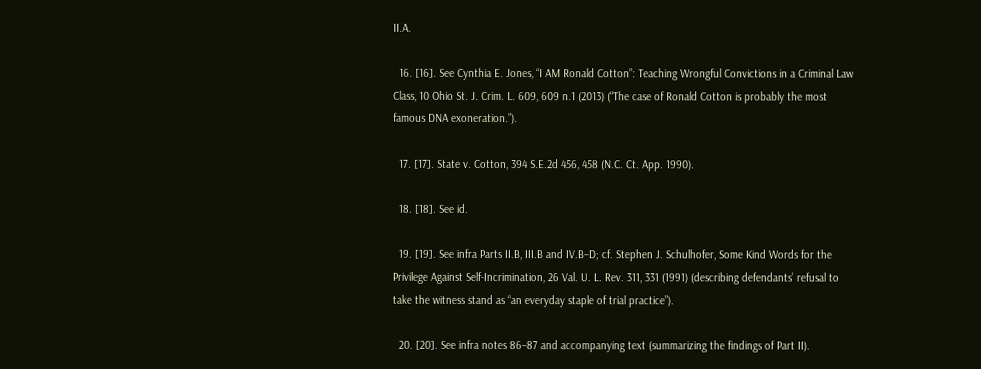II.A.

  16. [16]. See Cynthia E. Jones, “I AM Ronald Cotton”: Teaching Wrongful Convictions in a Criminal Law Class, 10 Ohio St. J. Crim. L. 609, 609 n.1 (2013) (“The case of Ronald Cotton is probably the most famous DNA exoneration.”).

  17. [17]. State v. Cotton, 394 S.E.2d 456, 458 (N.C. Ct. App. 1990).

  18. [18]. See id.

  19. [19]. See infra Parts II.B, III.B and IV.B–D; cf. Stephen J. Schulhofer, Some Kind Words for the Privilege Against Self-Incrimination, 26 Val. U. L. Rev. 311, 331 (1991) (describing defendants’ refusal to take the witness stand as “an everyday staple of trial practice”).

  20. [20]. See infra notes 86–87 and accompanying text (summarizing the findings of Part II).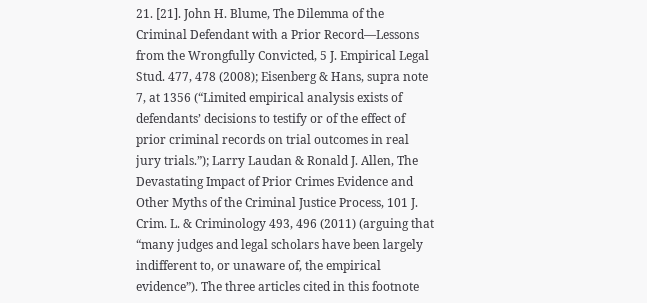21. [21]. John H. Blume, The Dilemma of the Criminal Defendant with a Prior Record—Lessons from the Wrongfully Convicted, 5 J. Empirical Legal Stud. 477, 478 (2008); Eisenberg & Hans, supra note 7, at 1356 (“Limited empirical analysis exists of defendants’ decisions to testify or of the effect of prior criminal records on trial outcomes in real jury trials.”); Larry Laudan & Ronald J. Allen, The Devastating Impact of Prior Crimes Evidence and Other Myths of the Criminal Justice Process, 101 J. Crim. L. & Criminology 493, 496 (2011) (arguing that “many judges and legal scholars have been largely indifferent to, or unaware of, the empirical evidence”). The three articles cited in this footnote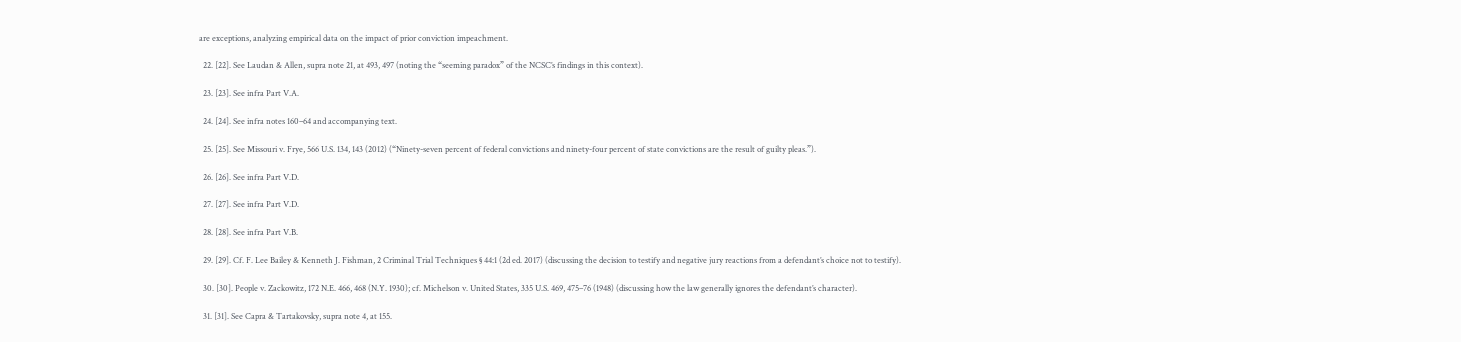are exceptions, analyzing empirical data on the impact of prior conviction impeachment.

  22. [22]. See Laudan & Allen, supra note 21, at 493, 497 (noting the “seeming paradox” of the NCSC’s findings in this context).

  23. [23]. See infra Part V.A.

  24. [24]. See infra notes 160–64 and accompanying text.

  25. [25]. See Missouri v. Frye, 566 U.S. 134, 143 (2012) (“Ninety-seven percent of federal convictions and ninety-four percent of state convictions are the result of guilty pleas.”).

  26. [26]. See infra Part V.D.

  27. [27]. See infra Part V.D.

  28. [28]. See infra Part V.B.

  29. [29]. Cf. F. Lee Bailey & Kenneth J. Fishman, 2 Criminal Trial Techniques § 44:1 (2d ed. 2017) (discussing the decision to testify and negative jury reactions from a defendant’s choice not to testify).

  30. [30]. People v. Zackowitz, 172 N.E. 466, 468 (N.Y. 1930); cf. Michelson v. United States, 335 U.S. 469, 475–76 (1948) (discussing how the law generally ignores the defendant’s character).

  31. [31]. See Capra & Tartakovsky, supra note 4, at 155.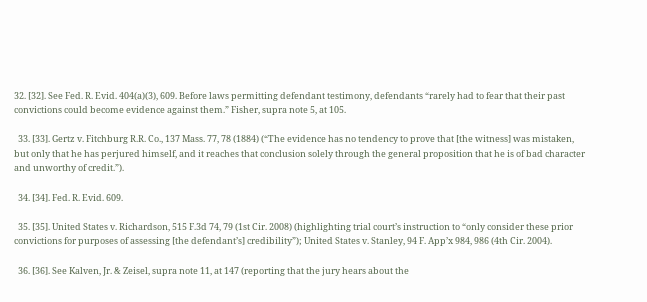32. [32]. See Fed. R. Evid. 404(a)(3), 609. Before laws permitting defendant testimony, defendants “rarely had to fear that their past convictions could become evidence against them.” Fisher, supra note 5, at 105.

  33. [33]. Gertz v. Fitchburg R.R. Co., 137 Mass. 77, 78 (1884) (“The evidence has no tendency to prove that [the witness] was mistaken, but only that he has perjured himself, and it reaches that conclusion solely through the general proposition that he is of bad character and unworthy of credit.”).

  34. [34]. Fed. R. Evid. 609.

  35. [35]. United States v. Richardson, 515 F.3d 74, 79 (1st Cir. 2008) (highlighting trial court’s instruction to “only consider these prior convictions for purposes of assessing [the defendant’s] credibility”); United States v. Stanley, 94 F. App’x 984, 986 (4th Cir. 2004).

  36. [36]. See Kalven, Jr. & Zeisel, supra note 11, at 147 (reporting that the jury hears about the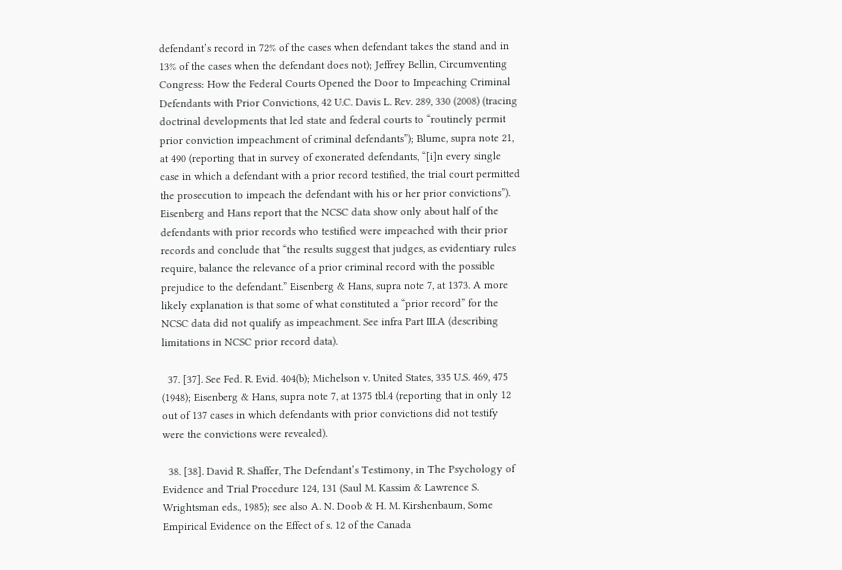defendant’s record in 72% of the cases when defendant takes the stand and in 13% of the cases when the defendant does not); Jeffrey Bellin, Circumventing Congress: How the Federal Courts Opened the Door to Impeaching Criminal Defendants with Prior Convictions, 42 U.C. Davis L. Rev. 289, 330 (2008) (tracing doctrinal developments that led state and federal courts to “routinely permit prior conviction impeachment of criminal defendants”); Blume, supra note 21, at 490 (reporting that in survey of exonerated defendants, “[i]n every single case in which a defendant with a prior record testified, the trial court permitted the prosecution to impeach the defendant with his or her prior convictions”). Eisenberg and Hans report that the NCSC data show only about half of the defendants with prior records who testified were impeached with their prior records and conclude that “the results suggest that judges, as evidentiary rules require, balance the relevance of a prior criminal record with the possible prejudice to the defendant.” Eisenberg & Hans, supra note 7, at 1373. A more likely explanation is that some of what constituted a “prior record” for the NCSC data did not qualify as impeachment. See infra Part III.A (describing limitations in NCSC prior record data).

  37. [37]. See Fed. R. Evid. 404(b); Michelson v. United States, 335 U.S. 469, 475 (1948); Eisenberg & Hans, supra note 7, at 1375 tbl.4 (reporting that in only 12 out of 137 cases in which defendants with prior convictions did not testify were the convictions were revealed).

  38. [38]. David R. Shaffer, The Defendant’s Testimony, in The Psychology of Evidence and Trial Procedure 124, 131 (Saul M. Kassim & Lawrence S. Wrightsman eds., 1985); see also A. N. Doob & H. M. Kirshenbaum, Some Empirical Evidence on the Effect of s. 12 of the Canada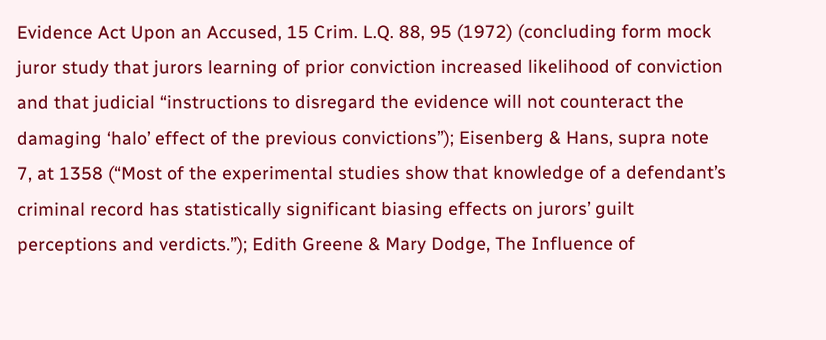Evidence Act Upon an Accused, 15 Crim. L.Q. 88, 95 (1972) (concluding form mock juror study that jurors learning of prior conviction increased likelihood of conviction and that judicial “instructions to disregard the evidence will not counteract the damaging ‘halo’ effect of the previous convictions”); Eisenberg & Hans, supra note 7, at 1358 (“Most of the experimental studies show that knowledge of a defendant’s criminal record has statistically significant biasing effects on jurors’ guilt perceptions and verdicts.”); Edith Greene & Mary Dodge, The Influence of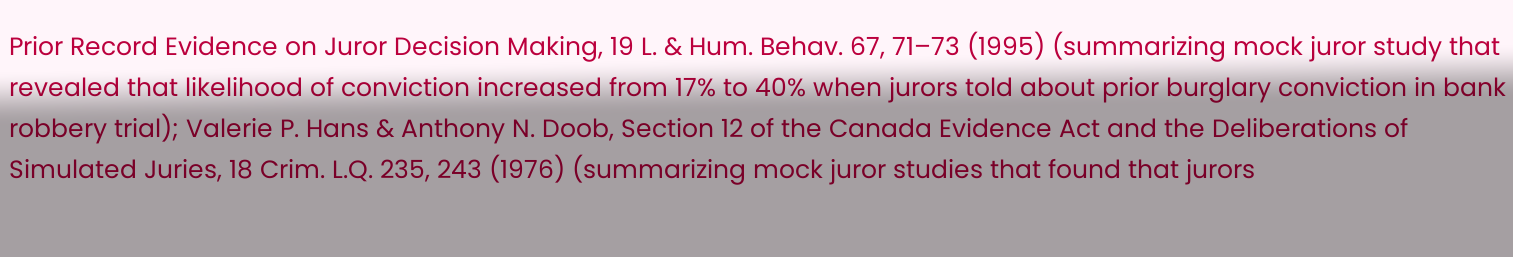Prior Record Evidence on Juror Decision Making, 19 L. & Hum. Behav. 67, 71–73 (1995) (summarizing mock juror study that revealed that likelihood of conviction increased from 17% to 40% when jurors told about prior burglary conviction in bank robbery trial); Valerie P. Hans & Anthony N. Doob, Section 12 of the Canada Evidence Act and the Deliberations of Simulated Juries, 18 Crim. L.Q. 235, 243 (1976) (summarizing mock juror studies that found that jurors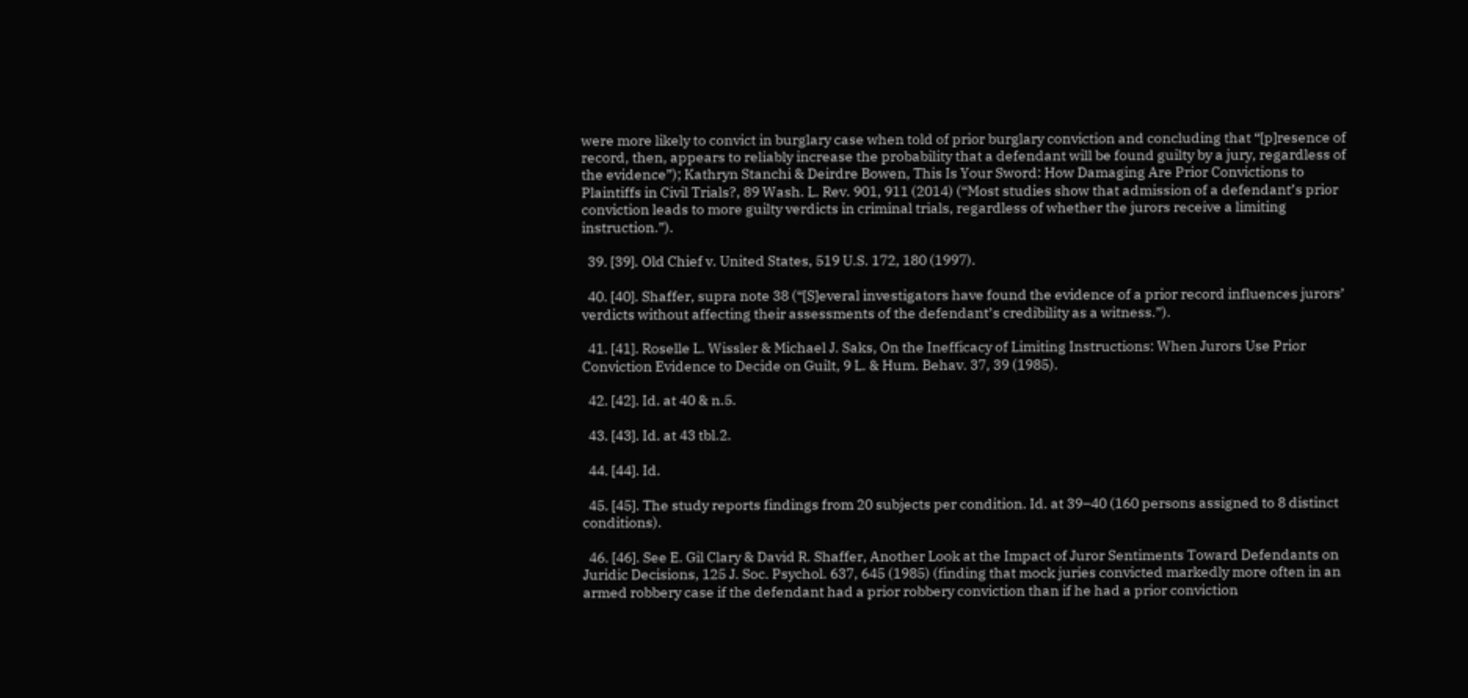were more likely to convict in burglary case when told of prior burglary conviction and concluding that “[p]resence of record, then, appears to reliably increase the probability that a defendant will be found guilty by a jury, regardless of the evidence”); Kathryn Stanchi & Deirdre Bowen, This Is Your Sword: How Damaging Are Prior Convictions to Plaintiffs in Civil Trials?, 89 Wash. L. Rev. 901, 911 (2014) (“Most studies show that admission of a defendant’s prior conviction leads to more guilty verdicts in criminal trials, regardless of whether the jurors receive a limiting instruction.”).

  39. [39]. Old Chief v. United States, 519 U.S. 172, 180 (1997).

  40. [40]. Shaffer, supra note 38 (“[S]everal investigators have found the evidence of a prior record influences jurors’ verdicts without affecting their assessments of the defendant’s credibility as a witness.”).

  41. [41]. Roselle L. Wissler & Michael J. Saks, On the Inefficacy of Limiting Instructions: When Jurors Use Prior Conviction Evidence to Decide on Guilt, 9 L. & Hum. Behav. 37, 39 (1985).

  42. [42]. Id. at 40 & n.5.

  43. [43]. Id. at 43 tbl.2.

  44. [44]. Id.

  45. [45]. The study reports findings from 20 subjects per condition. Id. at 39–40 (160 persons assigned to 8 distinct conditions).

  46. [46]. See E. Gil Clary & David R. Shaffer, Another Look at the Impact of Juror Sentiments Toward Defendants on Juridic Decisions, 125 J. Soc. Psychol. 637, 645 (1985) (finding that mock juries convicted markedly more often in an armed robbery case if the defendant had a prior robbery conviction than if he had a prior conviction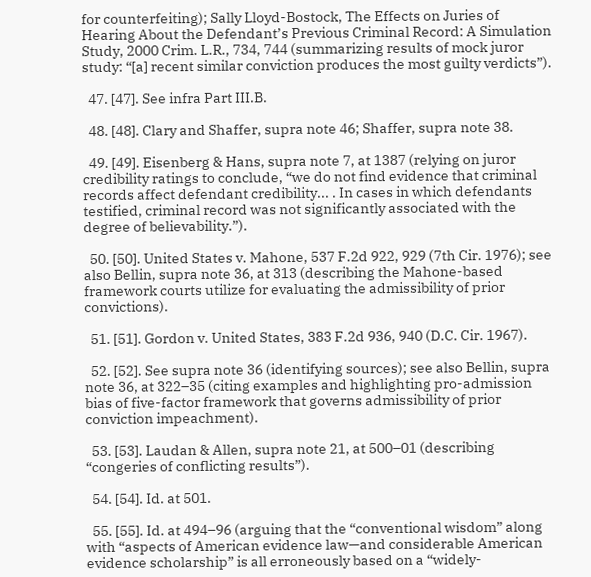for counterfeiting); Sally Lloyd-Bostock, The Effects on Juries of Hearing About the Defendant’s Previous Criminal Record: A Simulation Study, 2000 Crim. L.R., 734, 744 (summarizing results of mock juror study: “[a] recent similar conviction produces the most guilty verdicts”).

  47. [47]. See infra Part III.B.

  48. [48]. Clary and Shaffer, supra note 46; Shaffer, supra note 38.

  49. [49]. Eisenberg & Hans, supra note 7, at 1387 (relying on juror credibility ratings to conclude, “we do not find evidence that criminal records affect defendant credibility... . In cases in which defendants testified, criminal record was not significantly associated with the degree of believability.”).

  50. [50]. United States v. Mahone, 537 F.2d 922, 929 (7th Cir. 1976); see also Bellin, supra note 36, at 313 (describing the Mahone-based framework courts utilize for evaluating the admissibility of prior convictions).

  51. [51]. Gordon v. United States, 383 F.2d 936, 940 (D.C. Cir. 1967).

  52. [52]. See supra note 36 (identifying sources); see also Bellin, supra note 36, at 322–35 (citing examples and highlighting pro-admission bias of five-factor framework that governs admissibility of prior conviction impeachment).

  53. [53]. Laudan & Allen, supra note 21, at 500–01 (describing “congeries of conflicting results”).

  54. [54]. Id. at 501.

  55. [55]. Id. at 494–96 (arguing that the “conventional wisdom” along with “aspects of American evidence law—and considerable American evidence scholarship” is all erroneously based on a “widely-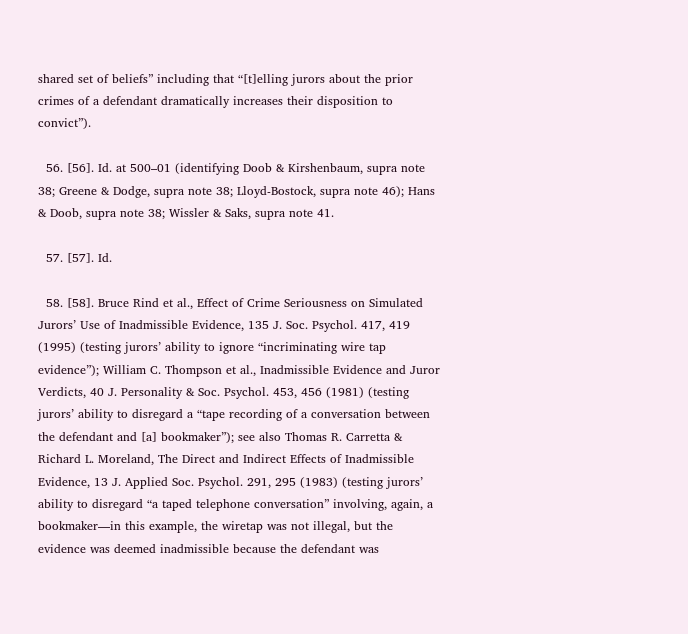shared set of beliefs” including that “[t]elling jurors about the prior crimes of a defendant dramatically increases their disposition to convict”).

  56. [56]. Id. at 500–01 (identifying Doob & Kirshenbaum, supra note 38; Greene & Dodge, supra note 38; Lloyd-Bostock, supra note 46); Hans & Doob, supra note 38; Wissler & Saks, supra note 41.

  57. [57]. Id.

  58. [58]. Bruce Rind et al., Effect of Crime Seriousness on Simulated Jurors’ Use of Inadmissible Evidence, 135 J. Soc. Psychol. 417, 419 (1995) (testing jurors’ ability to ignore “incriminating wire tap evidence”); William C. Thompson et al., Inadmissible Evidence and Juror Verdicts, 40 J. Personality & Soc. Psychol. 453, 456 (1981) (testing jurors’ ability to disregard a “tape recording of a conversation between the defendant and [a] bookmaker”); see also Thomas R. Carretta & Richard L. Moreland, The Direct and Indirect Effects of Inadmissible Evidence, 13 J. Applied Soc. Psychol. 291, 295 (1983) (testing jurors’ ability to disregard “a taped telephone conversation” involving, again, a bookmaker—in this example, the wiretap was not illegal, but the evidence was deemed inadmissible because the defendant was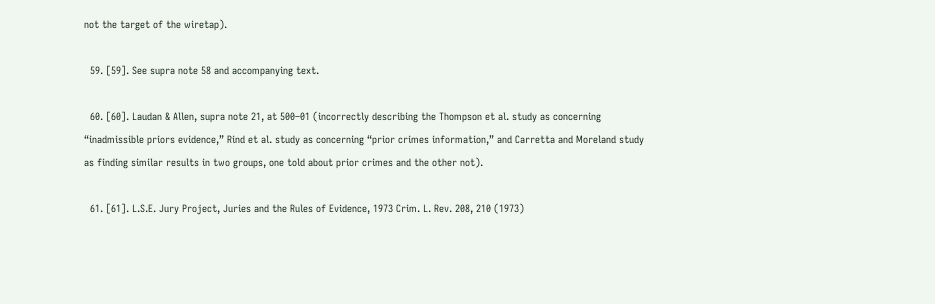not the target of the wiretap).

  59. [59]. See supra note 58 and accompanying text.

  60. [60]. Laudan & Allen, supra note 21, at 500–01 (incorrectly describing the Thompson et al. study as concerning “inadmissible priors evidence,” Rind et al. study as concerning “prior crimes information,” and Carretta and Moreland study as finding similar results in two groups, one told about prior crimes and the other not).

  61. [61]. L.S.E. Jury Project, Juries and the Rules of Evidence, 1973 Crim. L. Rev. 208, 210 (1973)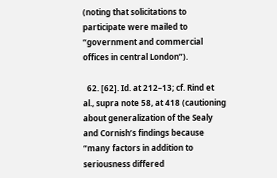(noting that solicitations to participate were mailed to “government and commercial offices in central London”).

  62. [62]. Id. at 212–13; cf. Rind et al., supra note 58, at 418 (cautioning about generalization of the Sealy and Cornish’s findings because “many factors in addition to seriousness differed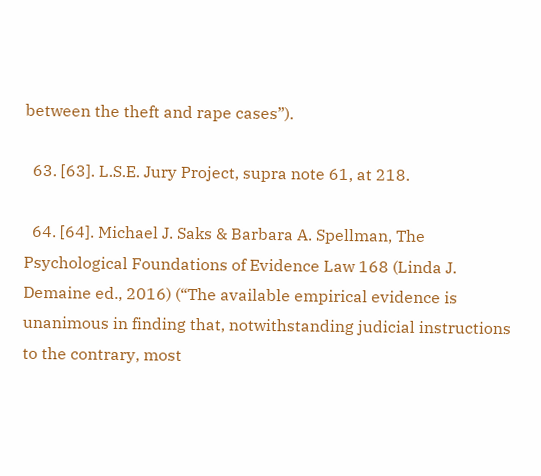between the theft and rape cases”).

  63. [63]. L.S.E. Jury Project, supra note 61, at 218.

  64. [64]. Michael J. Saks & Barbara A. Spellman, The Psychological Foundations of Evidence Law 168 (Linda J. Demaine ed., 2016) (“The available empirical evidence is unanimous in finding that, notwithstanding judicial instructions to the contrary, most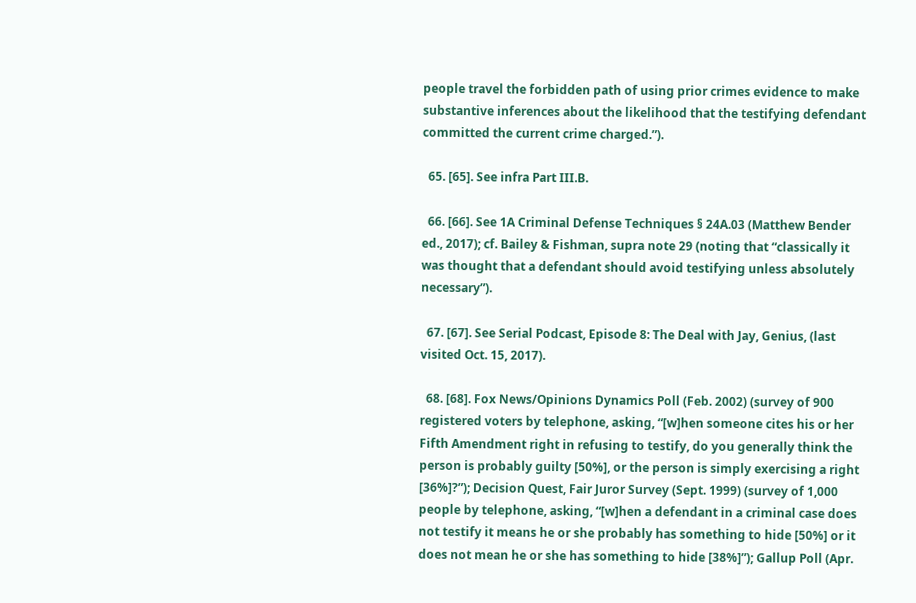people travel the forbidden path of using prior crimes evidence to make substantive inferences about the likelihood that the testifying defendant committed the current crime charged.”).

  65. [65]. See infra Part III.B.

  66. [66]. See 1A Criminal Defense Techniques § 24A.03 (Matthew Bender ed., 2017); cf. Bailey & Fishman, supra note 29 (noting that “classically it was thought that a defendant should avoid testifying unless absolutely necessary”).

  67. [67]. See Serial Podcast, Episode 8: The Deal with Jay, Genius, (last visited Oct. 15, 2017).

  68. [68]. Fox News/Opinions Dynamics Poll (Feb. 2002) (survey of 900 registered voters by telephone, asking, “[w]hen someone cites his or her Fifth Amendment right in refusing to testify, do you generally think the person is probably guilty [50%], or the person is simply exercising a right [36%]?”); Decision Quest, Fair Juror Survey (Sept. 1999) (survey of 1,000 people by telephone, asking, “[w]hen a defendant in a criminal case does not testify it means he or she probably has something to hide [50%] or it does not mean he or she has something to hide [38%]”); Gallup Poll (Apr.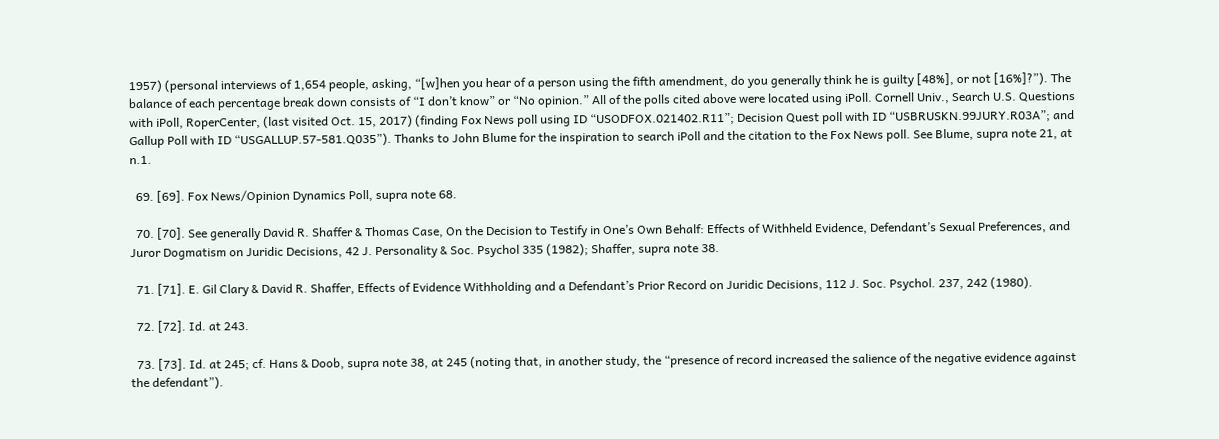1957) (personal interviews of 1,654 people, asking, “[w]hen you hear of a person using the fifth amendment, do you generally think he is guilty [48%], or not [16%]?”). The balance of each percentage break down consists of “I don’t know” or “No opinion.” All of the polls cited above were located using iPoll. Cornell Univ., Search U.S. Questions with iPoll, RoperCenter, (last visited Oct. 15, 2017) (finding Fox News poll using ID “USODFOX.021402.R11”; Decision Quest poll with ID “USBRUSKN.99JURY.R03A”; and Gallup Poll with ID “USGALLUP.57-581.Q035”). Thanks to John Blume for the inspiration to search iPoll and the citation to the Fox News poll. See Blume, supra note 21, at n.1.

  69. [69]. Fox News/Opinion Dynamics Poll, supra note 68.

  70. [70]. See generally David R. Shaffer & Thomas Case, On the Decision to Testify in One’s Own Behalf: Effects of Withheld Evidence, Defendant’s Sexual Preferences, and Juror Dogmatism on Juridic Decisions, 42 J. Personality & Soc. Psychol 335 (1982); Shaffer, supra note 38.

  71. [71]. E. Gil Clary & David R. Shaffer, Effects of Evidence Withholding and a Defendant’s Prior Record on Juridic Decisions, 112 J. Soc. Psychol. 237, 242 (1980).

  72. [72]. Id. at 243.

  73. [73]. Id. at 245; cf. Hans & Doob, supra note 38, at 245 (noting that, in another study, the “presence of record increased the salience of the negative evidence against the defendant”).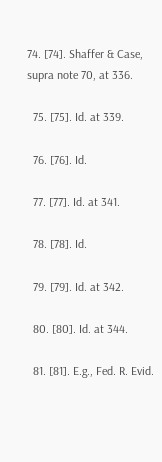74. [74]. Shaffer & Case, supra note 70, at 336.

  75. [75]. Id. at 339.

  76. [76]. Id.

  77. [77]. Id. at 341.

  78. [78]. Id.

  79. [79]. Id. at 342.

  80. [80]. Id. at 344.

  81. [81]. E.g., Fed. R. Evid.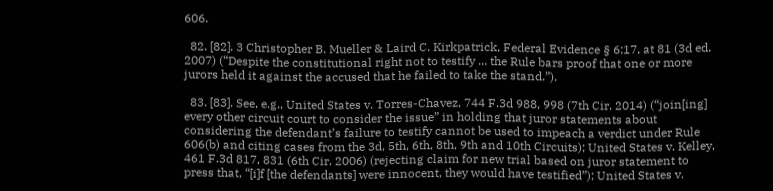606.

  82. [82]. 3 Christopher B. Mueller & Laird C. Kirkpatrick, Federal Evidence § 6:17, at 81 (3d ed. 2007) (“Despite the constitutional right not to testify ... the Rule bars proof that one or more jurors held it against the accused that he failed to take the stand.”).

  83. [83]. See, e.g., United States v. Torres-Chavez, 744 F.3d 988, 998 (7th Cir. 2014) (“join[ing] every other circuit court to consider the issue” in holding that juror statements about considering the defendant’s failure to testify cannot be used to impeach a verdict under Rule 606(b) and citing cases from the 3d, 5th, 6th, 8th, 9th and 10th Circuits); United States v. Kelley, 461 F.3d 817, 831 (6th Cir. 2006) (rejecting claim for new trial based on juror statement to press that, “[i]f [the defendants] were innocent, they would have testified”); United States v.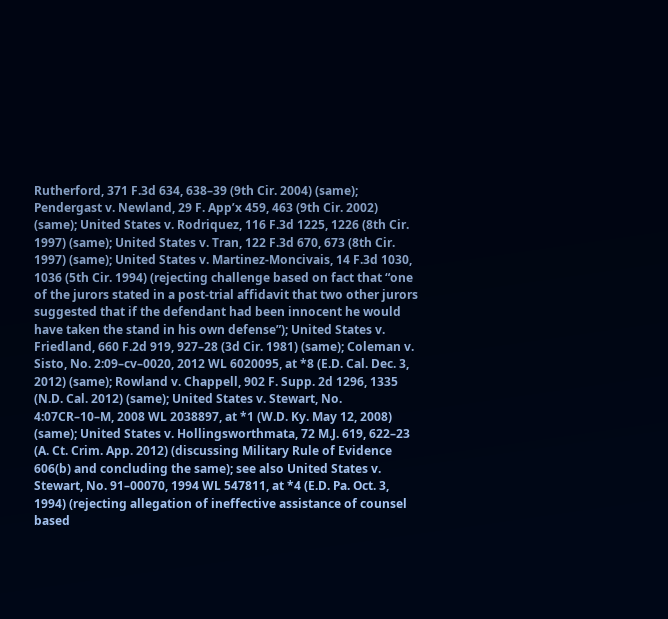Rutherford, 371 F.3d 634, 638–39 (9th Cir. 2004) (same); Pendergast v. Newland, 29 F. App’x 459, 463 (9th Cir. 2002) (same); United States v. Rodriquez, 116 F.3d 1225, 1226 (8th Cir. 1997) (same); United States v. Tran, 122 F.3d 670, 673 (8th Cir. 1997) (same); United States v. Martinez-Moncivais, 14 F.3d 1030, 1036 (5th Cir. 1994) (rejecting challenge based on fact that “one of the jurors stated in a post-trial affidavit that two other jurors suggested that if the defendant had been innocent he would have taken the stand in his own defense”); United States v. Friedland, 660 F.2d 919, 927–28 (3d Cir. 1981) (same); Coleman v. Sisto, No. 2:09–cv–0020, 2012 WL 6020095, at *8 (E.D. Cal. Dec. 3, 2012) (same); Rowland v. Chappell, 902 F. Supp. 2d 1296, 1335 (N.D. Cal. 2012) (same); United States v. Stewart, No. 4:07CR–10–M, 2008 WL 2038897, at *1 (W.D. Ky. May 12, 2008) (same); United States v. Hollingsworthmata, 72 M.J. 619, 622–23 (A. Ct. Crim. App. 2012) (discussing Military Rule of Evidence 606(b) and concluding the same); see also United States v. Stewart, No. 91–00070, 1994 WL 547811, at *4 (E.D. Pa. Oct. 3, 1994) (rejecting allegation of ineffective assistance of counsel based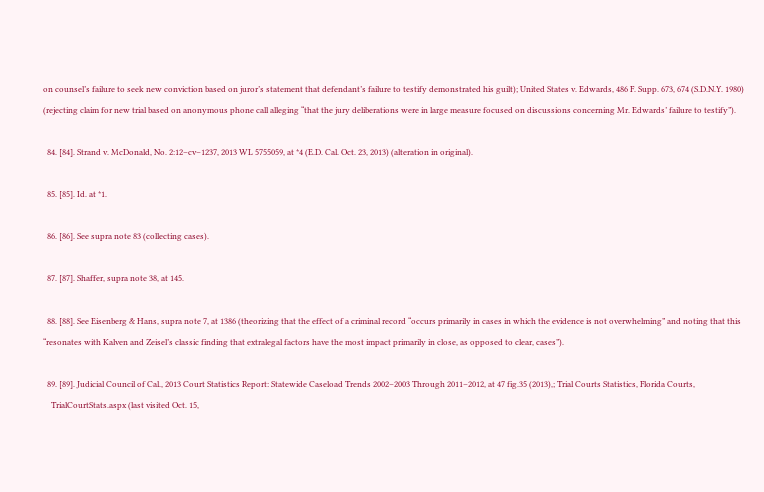on counsel’s failure to seek new conviction based on juror’s statement that defendant’s failure to testify demonstrated his guilt); United States v. Edwards, 486 F. Supp. 673, 674 (S.D.N.Y. 1980) (rejecting claim for new trial based on anonymous phone call alleging “that the jury deliberations were in large measure focused on discussions concerning Mr. Edwards’ failure to testify”).

  84. [84]. Strand v. McDonald, No. 2:12–cv–1237, 2013 WL 5755059, at *4 (E.D. Cal. Oct. 23, 2013) (alteration in original).

  85. [85]. Id. at *1.

  86. [86]. See supra note 83 (collecting cases).

  87. [87]. Shaffer, supra note 38, at 145.

  88. [88]. See Eisenberg & Hans, supra note 7, at 1386 (theorizing that the effect of a criminal record “occurs primarily in cases in which the evidence is not overwhelming” and noting that this “resonates with Kalven and Zeisel’s classic finding that extralegal factors have the most impact primarily in close, as opposed to clear, cases”).

  89. [89]. Judicial Council of Cal., 2013 Court Statistics Report: Statewide Caseload Trends 2002–2003 Through 2011–2012, at 47 fig.35 (2013),; Trial Courts Statistics, Florida Courts,
    TrialCourtStats.aspx (last visited Oct. 15,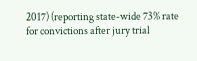2017) (reporting state-wide 73% rate for convictions after jury trial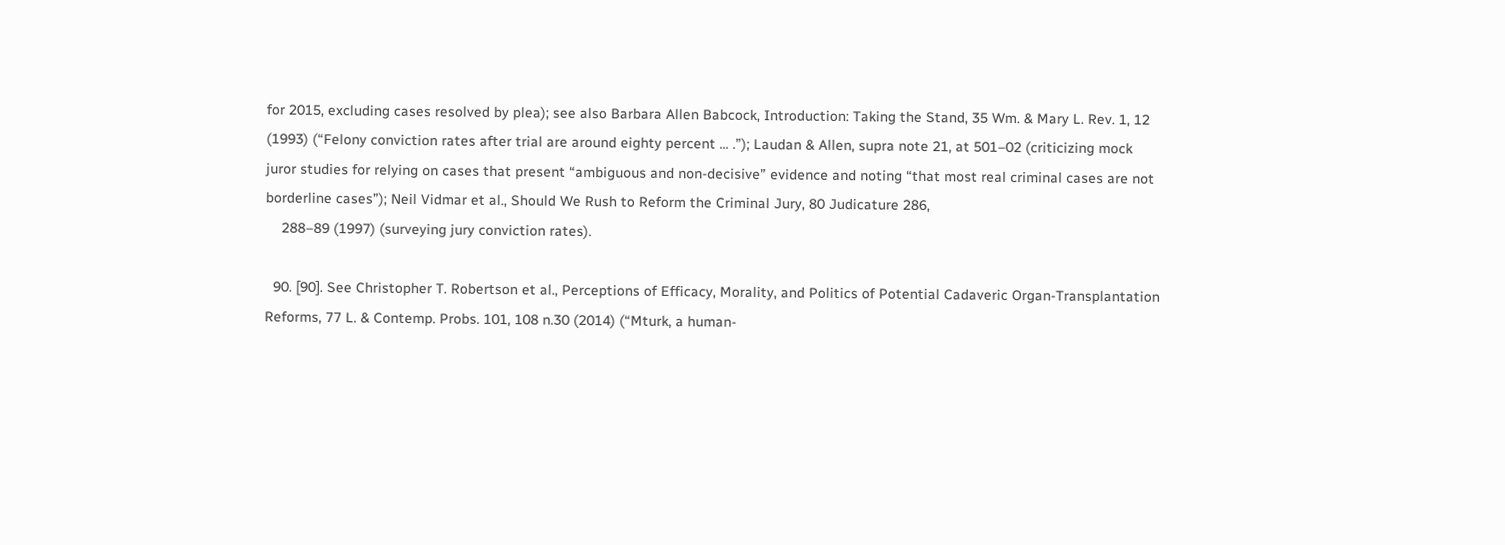for 2015, excluding cases resolved by plea); see also Barbara Allen Babcock, Introduction: Taking the Stand, 35 Wm. & Mary L. Rev. 1, 12 (1993) (“Felony conviction rates after trial are around eighty percent ... .”); Laudan & Allen, supra note 21, at 501–02 (criticizing mock juror studies for relying on cases that present “ambiguous and non-decisive” evidence and noting “that most real criminal cases are not borderline cases”); Neil Vidmar et al., Should We Rush to Reform the Criminal Jury, 80 Judicature 286,
    288–89 (1997) (surveying jury conviction rates).

  90. [90]. See Christopher T. Robertson et al., Perceptions of Efficacy, Morality, and Politics of Potential Cadaveric Organ-Transplantation Reforms, 77 L. & Contemp. Probs. 101, 108 n.30 (2014) (“Mturk, a human-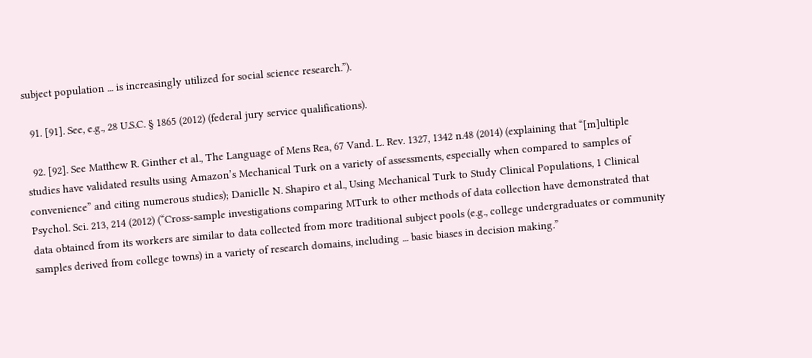subject population ... is increasingly utilized for social science research.”).

  91. [91]. See, e.g., 28 U.S.C. § 1865 (2012) (federal jury service qualifications).

  92. [92]. See Matthew R. Ginther et al., The Language of Mens Rea, 67 Vand. L. Rev. 1327, 1342 n.48 (2014) (explaining that “[m]ultiple studies have validated results using Amazon’s Mechanical Turk on a variety of assessments, especially when compared to samples of convenience” and citing numerous studies); Danielle N. Shapiro et al., Using Mechanical Turk to Study Clinical Populations, 1 Clinical Psychol. Sci. 213, 214 (2012) (“Cross-sample investigations comparing MTurk to other methods of data collection have demonstrated that data obtained from its workers are similar to data collected from more traditional subject pools (e.g., college undergraduates or community samples derived from college towns) in a variety of research domains, including ... basic biases in decision making.”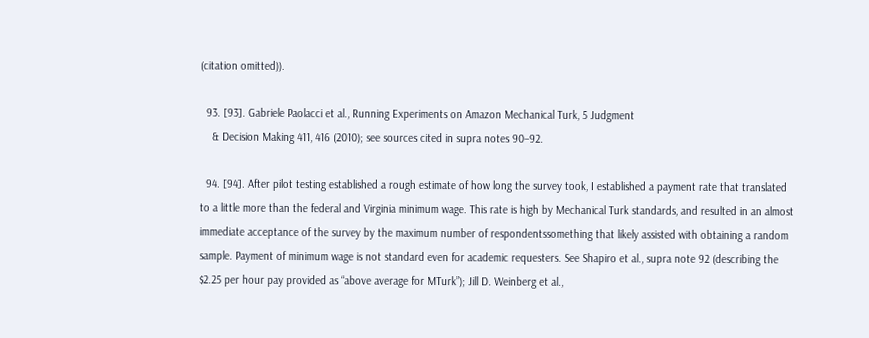(citation omitted)).

  93. [93]. Gabriele Paolacci et al., Running Experiments on Amazon Mechanical Turk, 5 Judgment
    & Decision Making 411, 416 (2010); see sources cited in supra notes 90–92.

  94. [94]. After pilot testing established a rough estimate of how long the survey took, I established a payment rate that translated to a little more than the federal and Virginia minimum wage. This rate is high by Mechanical Turk standards, and resulted in an almost immediate acceptance of the survey by the maximum number of respondentssomething that likely assisted with obtaining a random sample. Payment of minimum wage is not standard even for academic requesters. See Shapiro et al., supra note 92 (describing the $2.25 per hour pay provided as “above average for MTurk”); Jill D. Weinberg et al.,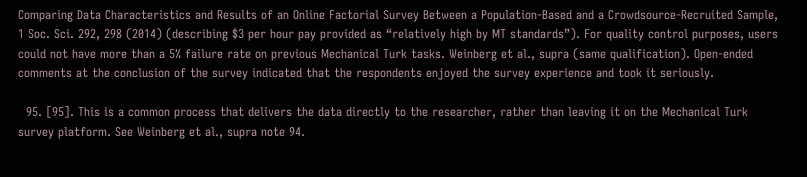Comparing Data Characteristics and Results of an Online Factorial Survey Between a Population-Based and a Crowdsource-Recruited Sample, 1 Soc. Sci. 292, 298 (2014) (describing $3 per hour pay provided as “relatively high by MT standards”). For quality control purposes, users could not have more than a 5% failure rate on previous Mechanical Turk tasks. Weinberg et al., supra (same qualification). Open-ended comments at the conclusion of the survey indicated that the respondents enjoyed the survey experience and took it seriously.

  95. [95]. This is a common process that delivers the data directly to the researcher, rather than leaving it on the Mechanical Turk survey platform. See Weinberg et al., supra note 94.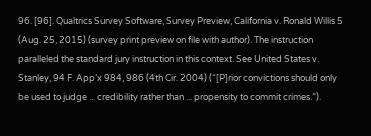96. [96]. Qualtrics Survey Software, Survey Preview, California v. Ronald Willis 5 (Aug. 25, 2015) (survey print preview on file with author). The instruction paralleled the standard jury instruction in this context. See United States v. Stanley, 94 F. App’x 984, 986 (4th Cir. 2004) (“[P]rior convictions should only be used to judge ... credibility rather than ... propensity to commit crimes.”).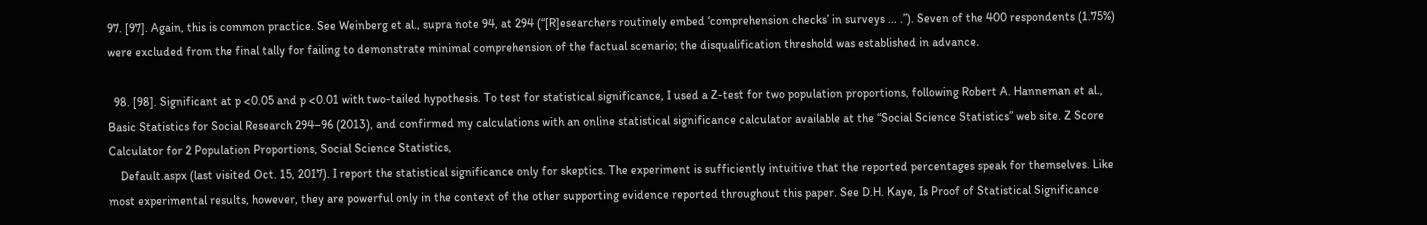97. [97]. Again, this is common practice. See Weinberg et al., supra note 94, at 294 (“[R]esearchers routinely embed ‘comprehension checks’ in surveys ... .”). Seven of the 400 respondents (1.75%) were excluded from the final tally for failing to demonstrate minimal comprehension of the factual scenario; the disqualification threshold was established in advance.

  98. [98]. Significant at p <0.05 and p <0.01 with two-tailed hypothesis. To test for statistical significance, I used a Z-test for two population proportions, following Robert A. Hanneman et al., Basic Statistics for Social Research 294–96 (2013), and confirmed my calculations with an online statistical significance calculator available at the “Social Science Statistics” web site. Z Score Calculator for 2 Population Proportions, Social Science Statistics,
    Default.aspx (last visited Oct. 15, 2017). I report the statistical significance only for skeptics. The experiment is sufficiently intuitive that the reported percentages speak for themselves. Like most experimental results, however, they are powerful only in the context of the other supporting evidence reported throughout this paper. See D.H. Kaye, Is Proof of Statistical Significance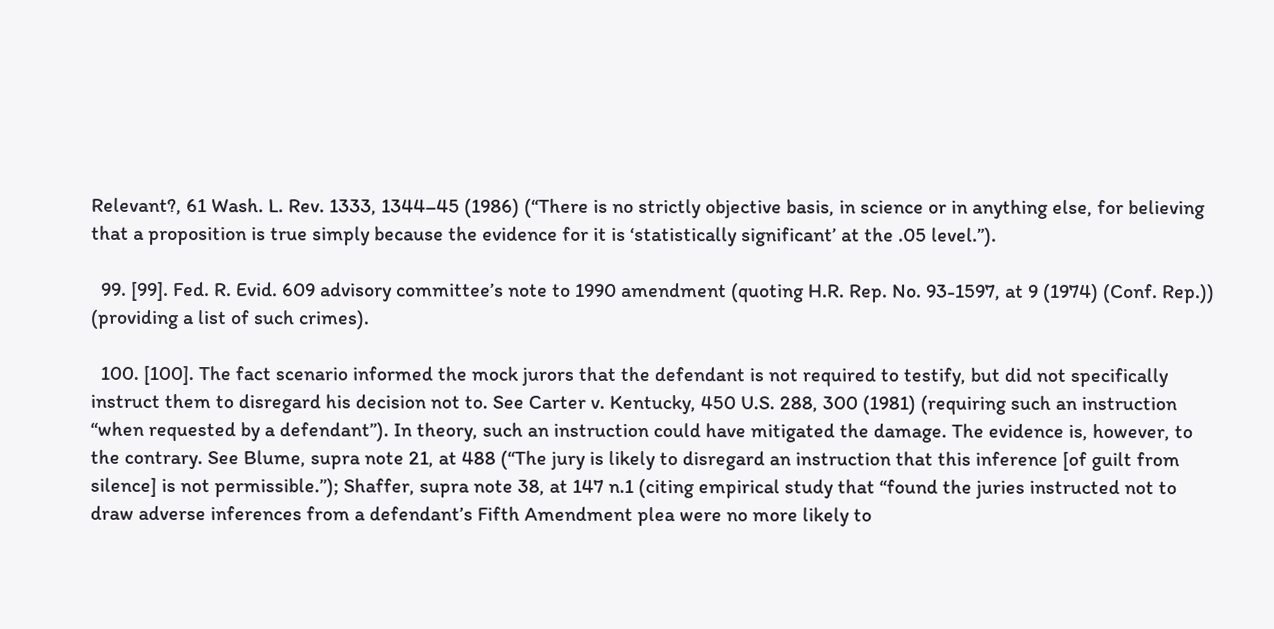Relevant?, 61 Wash. L. Rev. 1333, 1344–45 (1986) (“There is no strictly objective basis, in science or in anything else, for believing that a proposition is true simply because the evidence for it is ‘statistically significant’ at the .05 level.”).

  99. [99]. Fed. R. Evid. 609 advisory committee’s note to 1990 amendment (quoting H.R. Rep. No. 93-1597, at 9 (1974) (Conf. Rep.)) (providing a list of such crimes).

  100. [100]. The fact scenario informed the mock jurors that the defendant is not required to testify, but did not specifically instruct them to disregard his decision not to. See Carter v. Kentucky, 450 U.S. 288, 300 (1981) (requiring such an instruction “when requested by a defendant”). In theory, such an instruction could have mitigated the damage. The evidence is, however, to the contrary. See Blume, supra note 21, at 488 (“The jury is likely to disregard an instruction that this inference [of guilt from silence] is not permissible.”); Shaffer, supra note 38, at 147 n.1 (citing empirical study that “found the juries instructed not to draw adverse inferences from a defendant’s Fifth Amendment plea were no more likely to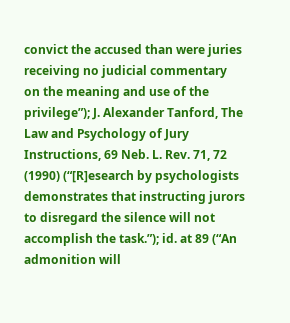convict the accused than were juries receiving no judicial commentary on the meaning and use of the privilege”); J. Alexander Tanford, The Law and Psychology of Jury Instructions, 69 Neb. L. Rev. 71, 72 (1990) (“[R]esearch by psychologists demonstrates that instructing jurors to disregard the silence will not accomplish the task.”); id. at 89 (“An admonition will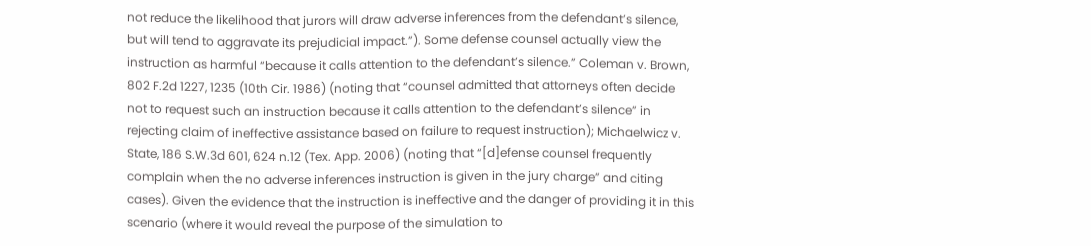not reduce the likelihood that jurors will draw adverse inferences from the defendant’s silence, but will tend to aggravate its prejudicial impact.”). Some defense counsel actually view the instruction as harmful “because it calls attention to the defendant’s silence.” Coleman v. Brown, 802 F.2d 1227, 1235 (10th Cir. 1986) (noting that “counsel admitted that attorneys often decide not to request such an instruction because it calls attention to the defendant’s silence” in rejecting claim of ineffective assistance based on failure to request instruction); Michaelwicz v. State, 186 S.W.3d 601, 624 n.12 (Tex. App. 2006) (noting that “[d]efense counsel frequently complain when the no adverse inferences instruction is given in the jury charge” and citing cases). Given the evidence that the instruction is ineffective and the danger of providing it in this scenario (where it would reveal the purpose of the simulation to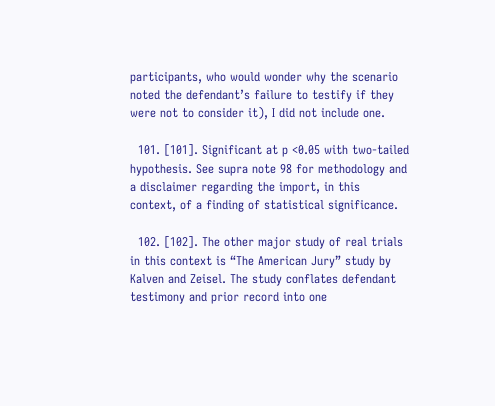participants, who would wonder why the scenario noted the defendant’s failure to testify if they were not to consider it), I did not include one.

  101. [101]. Significant at p <0.05 with two-tailed hypothesis. See supra note 98 for methodology and a disclaimer regarding the import, in this context, of a finding of statistical significance.

  102. [102]. The other major study of real trials in this context is “The American Jury” study by Kalven and Zeisel. The study conflates defendant testimony and prior record into one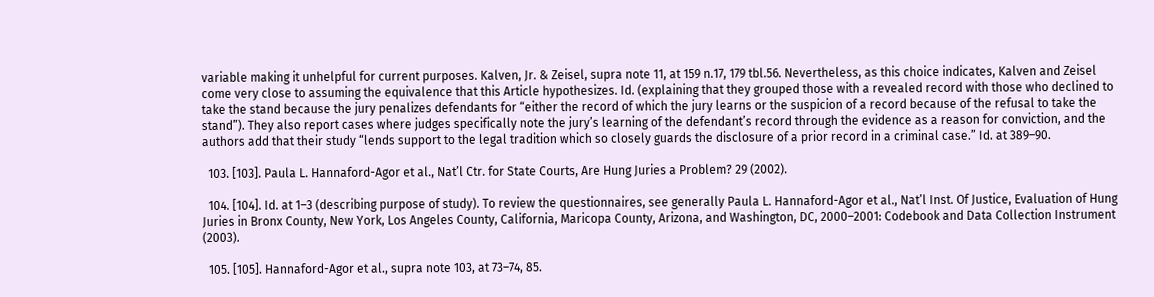variable making it unhelpful for current purposes. Kalven, Jr. & Zeisel, supra note 11, at 159 n.17, 179 tbl.56. Nevertheless, as this choice indicates, Kalven and Zeisel come very close to assuming the equivalence that this Article hypothesizes. Id. (explaining that they grouped those with a revealed record with those who declined to take the stand because the jury penalizes defendants for “either the record of which the jury learns or the suspicion of a record because of the refusal to take the stand”). They also report cases where judges specifically note the jury’s learning of the defendant’s record through the evidence as a reason for conviction, and the authors add that their study “lends support to the legal tradition which so closely guards the disclosure of a prior record in a criminal case.” Id. at 389–90.

  103. [103]. Paula L. Hannaford-Agor et al., Nat’l Ctr. for State Courts, Are Hung Juries a Problem? 29 (2002).

  104. [104]. Id. at 1–3 (describing purpose of study). To review the questionnaires, see generally Paula L. Hannaford-Agor et al., Nat’l Inst. Of Justice, Evaluation of Hung Juries in Bronx County, New York, Los Angeles County, California, Maricopa County, Arizona, and Washington, DC, 2000–2001: Codebook and Data Collection Instrument (2003).

  105. [105]. Hannaford-Agor et al., supra note 103, at 73–74, 85.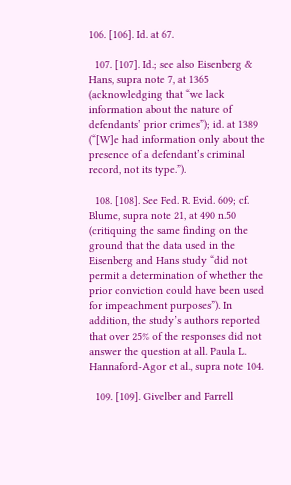106. [106]. Id. at 67.

  107. [107]. Id.; see also Eisenberg & Hans, supra note 7, at 1365 (acknowledging that “we lack information about the nature of defendants’ prior crimes”); id. at 1389 (“[W]e had information only about the presence of a defendant’s criminal record, not its type.”).

  108. [108]. See Fed. R. Evid. 609; cf. Blume, supra note 21, at 490 n.50 (critiquing the same finding on the ground that the data used in the Eisenberg and Hans study “did not permit a determination of whether the prior conviction could have been used for impeachment purposes”). In addition, the study’s authors reported that over 25% of the responses did not answer the question at all. Paula L. Hannaford-Agor et al., supra note 104.

  109. [109]. Givelber and Farrell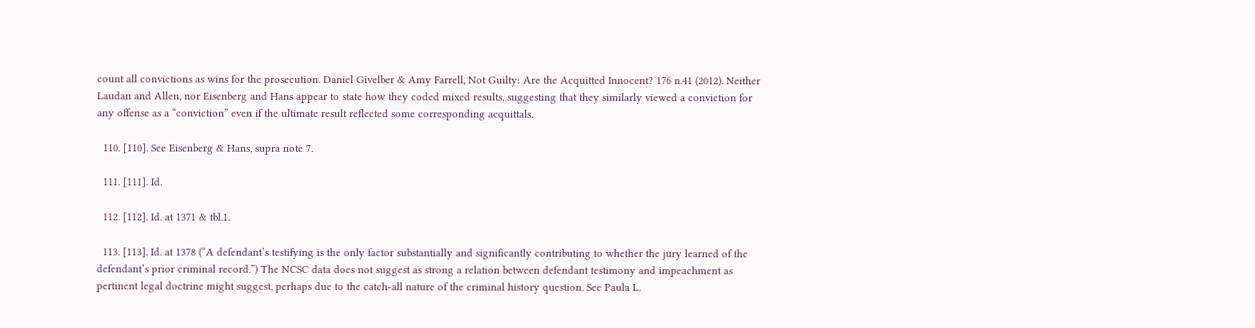count all convictions as wins for the prosecution. Daniel Givelber & Amy Farrell, Not Guilty: Are the Acquitted Innocent? 176 n.41 (2012). Neither Laudan and Allen, nor Eisenberg and Hans appear to state how they coded mixed results, suggesting that they similarly viewed a conviction for any offense as a “conviction” even if the ultimate result reflected some corresponding acquittals.

  110. [110]. See Eisenberg & Hans, supra note 7.

  111. [111]. Id.

  112. [112]. Id. at 1371 & tbl.1.

  113. [113]. Id. at 1378 (“A defendant’s testifying is the only factor substantially and significantly contributing to whether the jury learned of the defendant’s prior criminal record.”) The NCSC data does not suggest as strong a relation between defendant testimony and impeachment as pertinent legal doctrine might suggest, perhaps due to the catch-all nature of the criminal history question. See Paula L.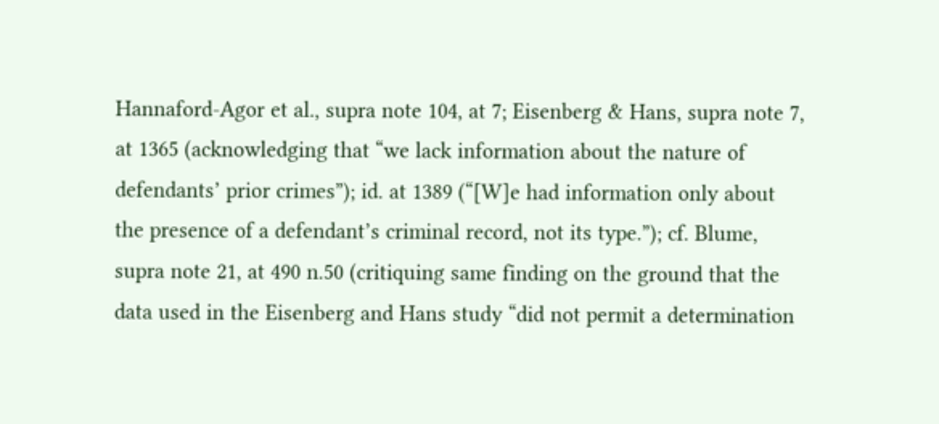Hannaford-Agor et al., supra note 104, at 7; Eisenberg & Hans, supra note 7, at 1365 (acknowledging that “we lack information about the nature of defendants’ prior crimes”); id. at 1389 (“[W]e had information only about the presence of a defendant’s criminal record, not its type.”); cf. Blume, supra note 21, at 490 n.50 (critiquing same finding on the ground that the data used in the Eisenberg and Hans study “did not permit a determination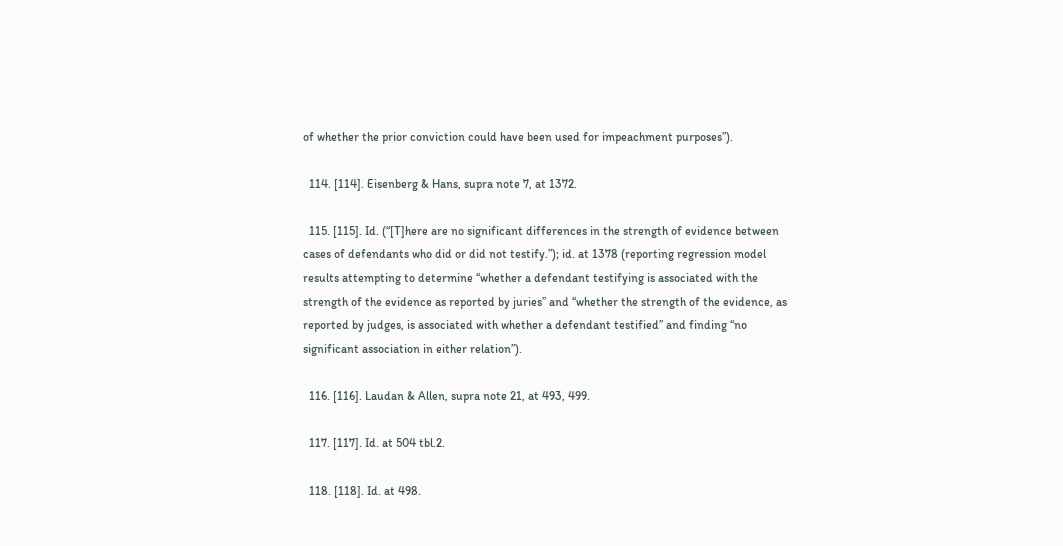of whether the prior conviction could have been used for impeachment purposes”).

  114. [114]. Eisenberg & Hans, supra note 7, at 1372.

  115. [115]. Id. (“[T]here are no significant differences in the strength of evidence between cases of defendants who did or did not testify.”); id. at 1378 (reporting regression model results attempting to determine “whether a defendant testifying is associated with the strength of the evidence as reported by juries” and “whether the strength of the evidence, as reported by judges, is associated with whether a defendant testified” and finding “no significant association in either relation”).

  116. [116]. Laudan & Allen, supra note 21, at 493, 499.

  117. [117]. Id. at 504 tbl.2.

  118. [118]. Id. at 498.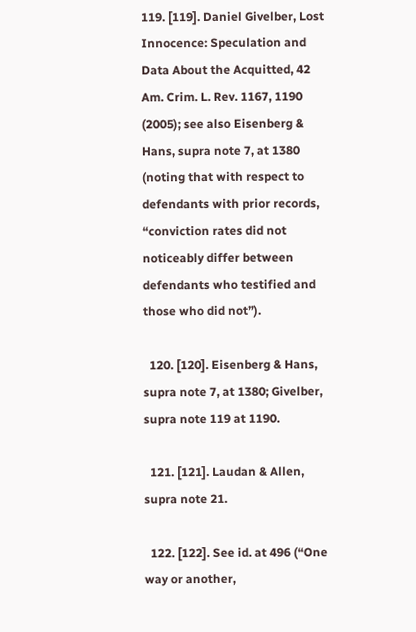119. [119]. Daniel Givelber, Lost Innocence: Speculation and Data About the Acquitted, 42 Am. Crim. L. Rev. 1167, 1190 (2005); see also Eisenberg & Hans, supra note 7, at 1380 (noting that with respect to defendants with prior records, “conviction rates did not noticeably differ between defendants who testified and those who did not”).

  120. [120]. Eisenberg & Hans, supra note 7, at 1380; Givelber, supra note 119 at 1190.

  121. [121]. Laudan & Allen, supra note 21.

  122. [122]. See id. at 496 (“One way or another,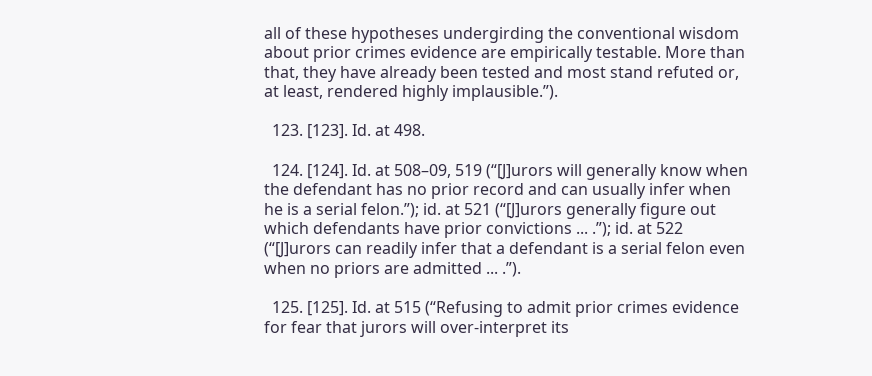all of these hypotheses undergirding the conventional wisdom about prior crimes evidence are empirically testable. More than that, they have already been tested and most stand refuted or, at least, rendered highly implausible.”).

  123. [123]. Id. at 498.

  124. [124]. Id. at 508–09, 519 (“[J]urors will generally know when the defendant has no prior record and can usually infer when he is a serial felon.”); id. at 521 (“[J]urors generally figure out which defendants have prior convictions ... .”); id. at 522 (“[J]urors can readily infer that a defendant is a serial felon even when no priors are admitted ... .”).

  125. [125]. Id. at 515 (“Refusing to admit prior crimes evidence for fear that jurors will over-interpret its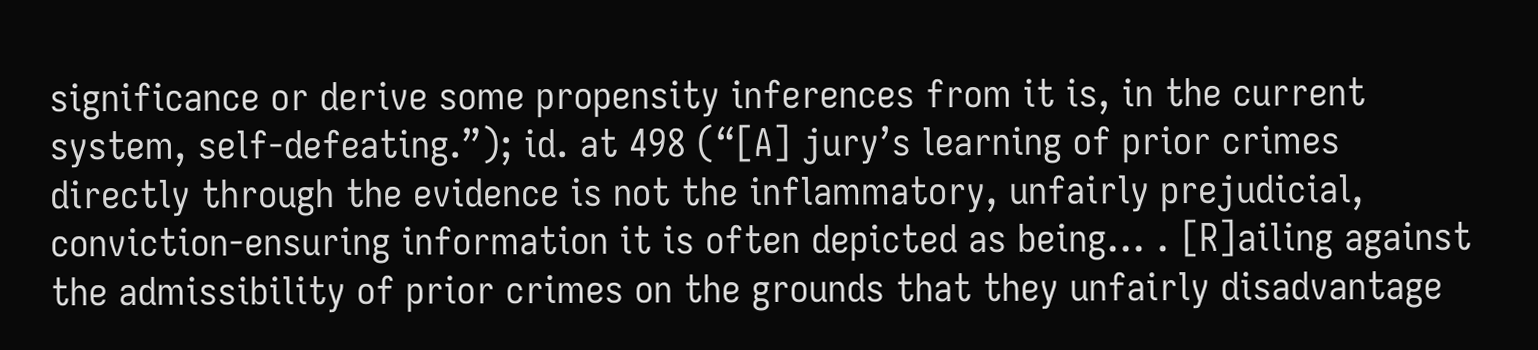significance or derive some propensity inferences from it is, in the current system, self-defeating.”); id. at 498 (“[A] jury’s learning of prior crimes directly through the evidence is not the inflammatory, unfairly prejudicial, conviction-ensuring information it is often depicted as being... . [R]ailing against the admissibility of prior crimes on the grounds that they unfairly disadvantage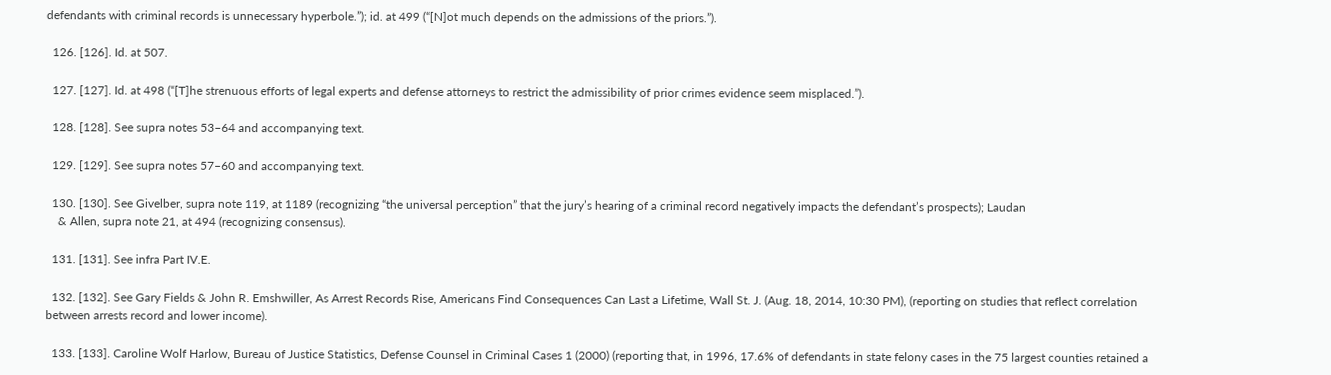defendants with criminal records is unnecessary hyperbole.”); id. at 499 (“[N]ot much depends on the admissions of the priors.”).

  126. [126]. Id. at 507.

  127. [127]. Id. at 498 (“[T]he strenuous efforts of legal experts and defense attorneys to restrict the admissibility of prior crimes evidence seem misplaced.”).

  128. [128]. See supra notes 53–64 and accompanying text.

  129. [129]. See supra notes 57–60 and accompanying text.

  130. [130]. See Givelber, supra note 119, at 1189 (recognizing “the universal perception” that the jury’s hearing of a criminal record negatively impacts the defendant’s prospects); Laudan
    & Allen, supra note 21, at 494 (recognizing consensus).

  131. [131]. See infra Part IV.E.

  132. [132]. See Gary Fields & John R. Emshwiller, As Arrest Records Rise, Americans Find Consequences Can Last a Lifetime, Wall St. J. (Aug. 18, 2014, 10:30 PM), (reporting on studies that reflect correlation between arrests record and lower income).

  133. [133]. Caroline Wolf Harlow, Bureau of Justice Statistics, Defense Counsel in Criminal Cases 1 (2000) (reporting that, in 1996, 17.6% of defendants in state felony cases in the 75 largest counties retained a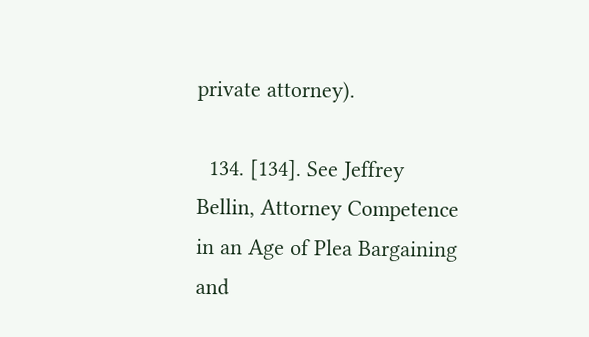private attorney).

  134. [134]. See Jeffrey Bellin, Attorney Competence in an Age of Plea Bargaining and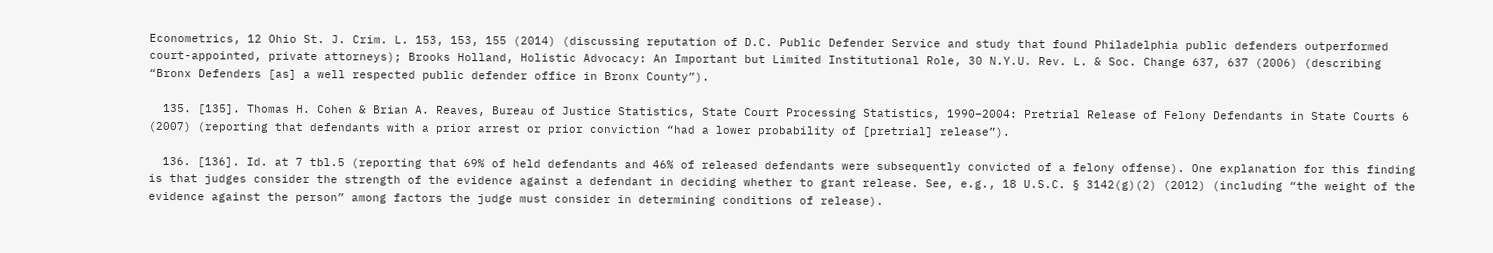Econometrics, 12 Ohio St. J. Crim. L. 153, 153, 155 (2014) (discussing reputation of D.C. Public Defender Service and study that found Philadelphia public defenders outperformed court-appointed, private attorneys); Brooks Holland, Holistic Advocacy: An Important but Limited Institutional Role, 30 N.Y.U. Rev. L. & Soc. Change 637, 637 (2006) (describing “Bronx Defenders [as] a well respected public defender office in Bronx County”).

  135. [135]. Thomas H. Cohen & Brian A. Reaves, Bureau of Justice Statistics, State Court Processing Statistics, 1990–2004: Pretrial Release of Felony Defendants in State Courts 6 (2007) (reporting that defendants with a prior arrest or prior conviction “had a lower probability of [pretrial] release”).

  136. [136]. Id. at 7 tbl.5 (reporting that 69% of held defendants and 46% of released defendants were subsequently convicted of a felony offense). One explanation for this finding is that judges consider the strength of the evidence against a defendant in deciding whether to grant release. See, e.g., 18 U.S.C. § 3142(g)(2) (2012) (including “the weight of the evidence against the person” among factors the judge must consider in determining conditions of release).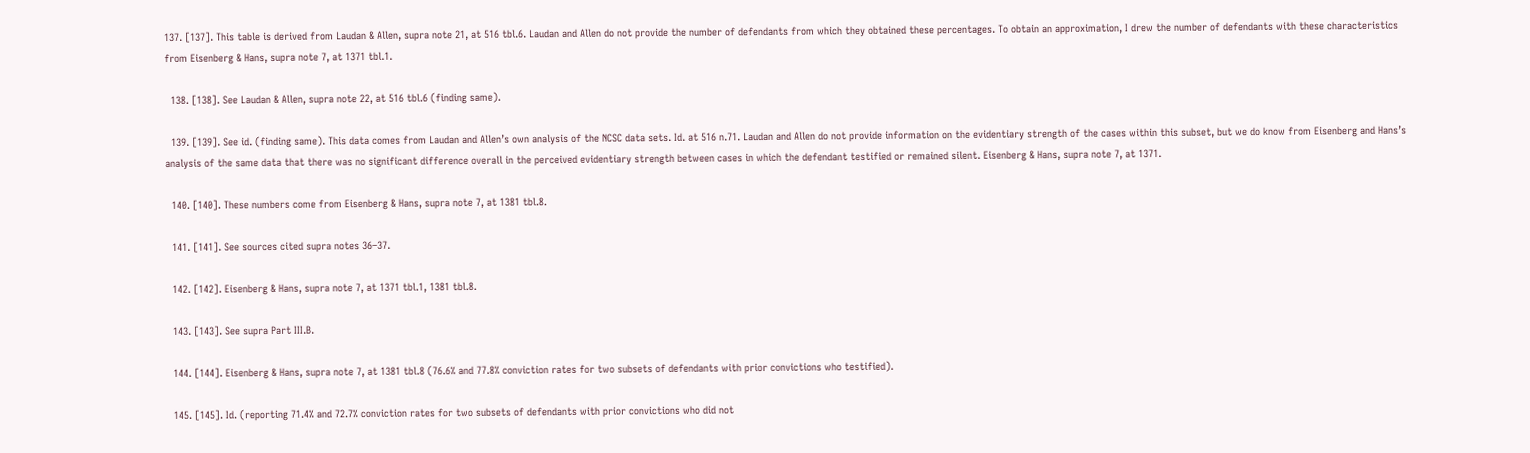137. [137]. This table is derived from Laudan & Allen, supra note 21, at 516 tbl.6. Laudan and Allen do not provide the number of defendants from which they obtained these percentages. To obtain an approximation, I drew the number of defendants with these characteristics from Eisenberg & Hans, supra note 7, at 1371 tbl.1.

  138. [138]. See Laudan & Allen, supra note 22, at 516 tbl.6 (finding same).

  139. [139]. See id. (finding same). This data comes from Laudan and Allen’s own analysis of the NCSC data sets. Id. at 516 n.71. Laudan and Allen do not provide information on the evidentiary strength of the cases within this subset, but we do know from Eisenberg and Hans’s analysis of the same data that there was no significant difference overall in the perceived evidentiary strength between cases in which the defendant testified or remained silent. Eisenberg & Hans, supra note 7, at 1371.

  140. [140]. These numbers come from Eisenberg & Hans, supra note 7, at 1381 tbl.8.

  141. [141]. See sources cited supra notes 36–37.

  142. [142]. Eisenberg & Hans, supra note 7, at 1371 tbl.1, 1381 tbl.8.

  143. [143]. See supra Part III.B.

  144. [144]. Eisenberg & Hans, supra note 7, at 1381 tbl.8 (76.6% and 77.8% conviction rates for two subsets of defendants with prior convictions who testified).

  145. [145]. Id. (reporting 71.4% and 72.7% conviction rates for two subsets of defendants with prior convictions who did not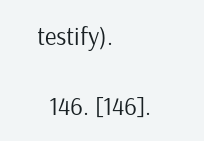testify).

  146. [146].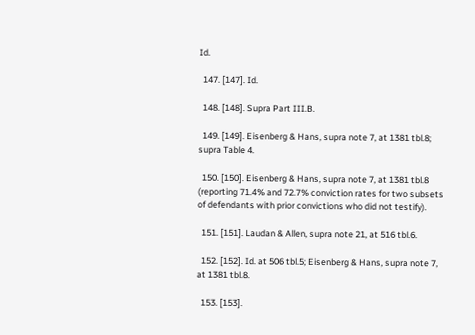Id.

  147. [147]. Id.

  148. [148]. Supra Part III.B.

  149. [149]. Eisenberg & Hans, supra note 7, at 1381 tbl.8; supra Table 4.

  150. [150]. Eisenberg & Hans, supra note 7, at 1381 tbl.8 (reporting 71.4% and 72.7% conviction rates for two subsets of defendants with prior convictions who did not testify).

  151. [151]. Laudan & Allen, supra note 21, at 516 tbl.6.

  152. [152]. Id. at 506 tbl.5; Eisenberg & Hans, supra note 7, at 1381 tbl.8.

  153. [153].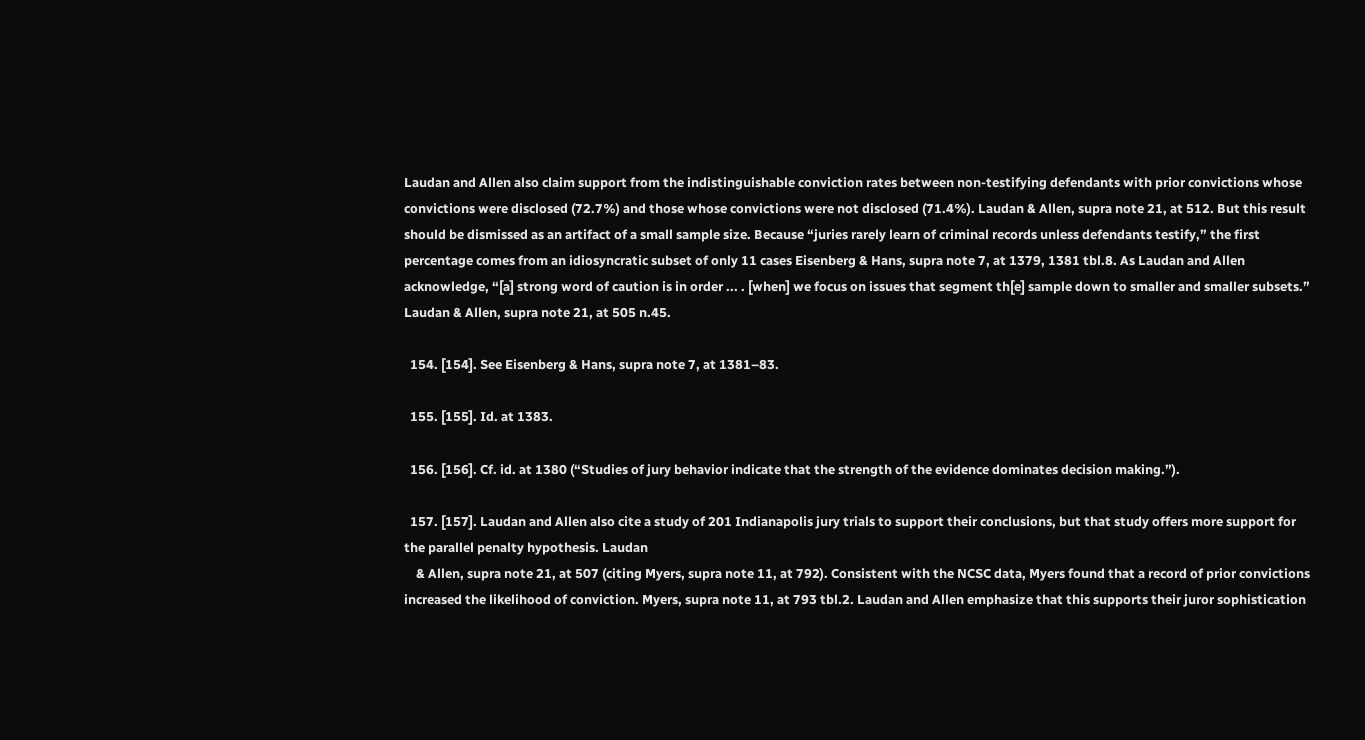Laudan and Allen also claim support from the indistinguishable conviction rates between non-testifying defendants with prior convictions whose convictions were disclosed (72.7%) and those whose convictions were not disclosed (71.4%). Laudan & Allen, supra note 21, at 512. But this result should be dismissed as an artifact of a small sample size. Because “juries rarely learn of criminal records unless defendants testify,” the first percentage comes from an idiosyncratic subset of only 11 cases Eisenberg & Hans, supra note 7, at 1379, 1381 tbl.8. As Laudan and Allen acknowledge, “[a] strong word of caution is in order ... . [when] we focus on issues that segment th[e] sample down to smaller and smaller subsets.” Laudan & Allen, supra note 21, at 505 n.45.

  154. [154]. See Eisenberg & Hans, supra note 7, at 1381–83.

  155. [155]. Id. at 1383.

  156. [156]. Cf. id. at 1380 (“Studies of jury behavior indicate that the strength of the evidence dominates decision making.”).

  157. [157]. Laudan and Allen also cite a study of 201 Indianapolis jury trials to support their conclusions, but that study offers more support for the parallel penalty hypothesis. Laudan
    & Allen, supra note 21, at 507 (citing Myers, supra note 11, at 792). Consistent with the NCSC data, Myers found that a record of prior convictions increased the likelihood of conviction. Myers, supra note 11, at 793 tbl.2. Laudan and Allen emphasize that this supports their juror sophistication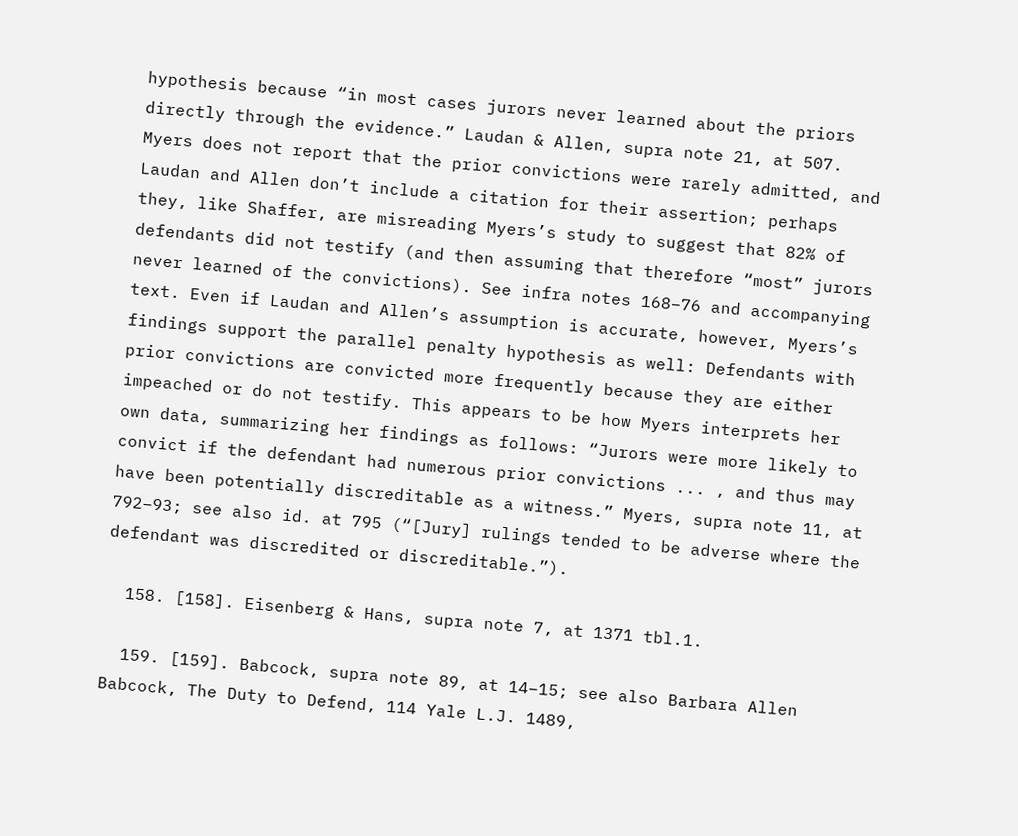hypothesis because “in most cases jurors never learned about the priors directly through the evidence.” Laudan & Allen, supra note 21, at 507. Myers does not report that the prior convictions were rarely admitted, and Laudan and Allen don’t include a citation for their assertion; perhaps they, like Shaffer, are misreading Myers’s study to suggest that 82% of defendants did not testify (and then assuming that therefore “most” jurors never learned of the convictions). See infra notes 168–76 and accompanying text. Even if Laudan and Allen’s assumption is accurate, however, Myers’s findings support the parallel penalty hypothesis as well: Defendants with prior convictions are convicted more frequently because they are either impeached or do not testify. This appears to be how Myers interprets her own data, summarizing her findings as follows: “Jurors were more likely to convict if the defendant had numerous prior convictions ... , and thus may have been potentially discreditable as a witness.” Myers, supra note 11, at 792–93; see also id. at 795 (“[Jury] rulings tended to be adverse where the defendant was discredited or discreditable.”).

  158. [158]. Eisenberg & Hans, supra note 7, at 1371 tbl.1.

  159. [159]. Babcock, supra note 89, at 14–15; see also Barbara Allen Babcock, The Duty to Defend, 114 Yale L.J. 1489,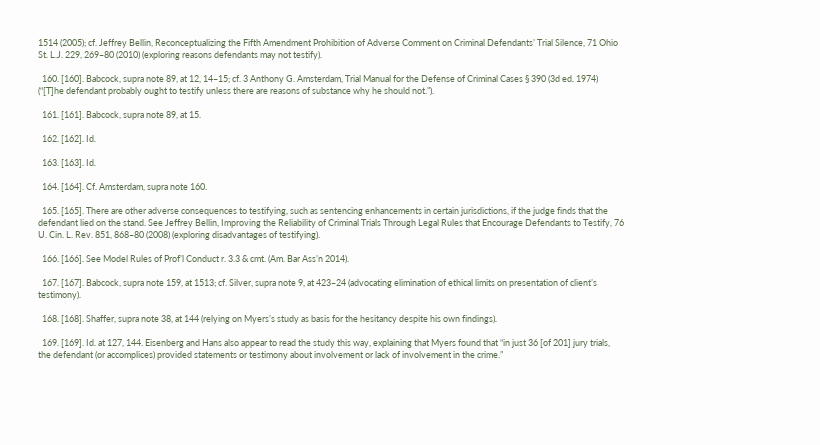1514 (2005); cf. Jeffrey Bellin, Reconceptualizing the Fifth Amendment Prohibition of Adverse Comment on Criminal Defendants’ Trial Silence, 71 Ohio St. L.J. 229, 269–80 (2010) (exploring reasons defendants may not testify).

  160. [160]. Babcock, supra note 89, at 12, 14–15; cf. 3 Anthony G. Amsterdam, Trial Manual for the Defense of Criminal Cases § 390 (3d ed. 1974) (“[T]he defendant probably ought to testify unless there are reasons of substance why he should not.”).

  161. [161]. Babcock, supra note 89, at 15.

  162. [162]. Id.

  163. [163]. Id.

  164. [164]. Cf. Amsterdam, supra note 160.

  165. [165]. There are other adverse consequences to testifying, such as sentencing enhancements in certain jurisdictions, if the judge finds that the defendant lied on the stand. See Jeffrey Bellin, Improving the Reliability of Criminal Trials Through Legal Rules that Encourage Defendants to Testify, 76 U. Cin. L. Rev. 851, 868–80 (2008) (exploring disadvantages of testifying).

  166. [166]. See Model Rules of Prof’l Conduct r. 3.3 & cmt. (Am. Bar Ass’n 2014).

  167. [167]. Babcock, supra note 159, at 1513; cf. Silver, supra note 9, at 423–24 (advocating elimination of ethical limits on presentation of client’s testimony).

  168. [168]. Shaffer, supra note 38, at 144 (relying on Myers’s study as basis for the hesitancy despite his own findings).

  169. [169]. Id. at 127, 144. Eisenberg and Hans also appear to read the study this way, explaining that Myers found that “in just 36 [of 201] jury trials, the defendant (or accomplices) provided statements or testimony about involvement or lack of involvement in the crime.”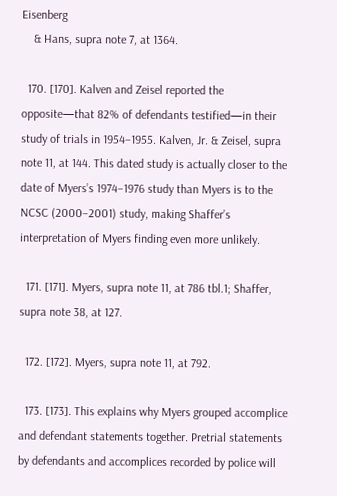Eisenberg
    & Hans, supra note 7, at 1364.

  170. [170]. Kalven and Zeisel reported the opposite—that 82% of defendants testified—in their study of trials in 1954–1955. Kalven, Jr. & Zeisel, supra note 11, at 144. This dated study is actually closer to the date of Myers’s 1974–1976 study than Myers is to the NCSC (2000–2001) study, making Shaffer’s interpretation of Myers finding even more unlikely.

  171. [171]. Myers, supra note 11, at 786 tbl.1; Shaffer, supra note 38, at 127.

  172. [172]. Myers, supra note 11, at 792.

  173. [173]. This explains why Myers grouped accomplice and defendant statements together. Pretrial statements by defendants and accomplices recorded by police will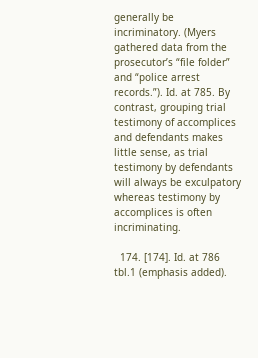generally be incriminatory. (Myers gathered data from the prosecutor’s “file folder” and “police arrest records.”). Id. at 785. By contrast, grouping trial testimony of accomplices and defendants makes little sense, as trial testimony by defendants will always be exculpatory whereas testimony by accomplices is often incriminating.

  174. [174]. Id. at 786 tbl.1 (emphasis added).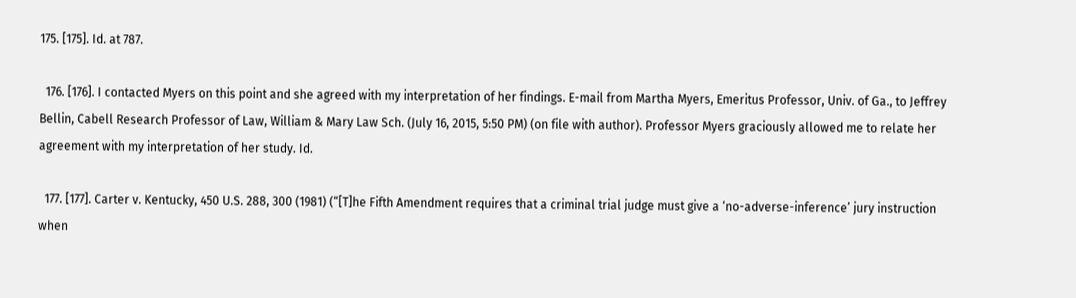175. [175]. Id. at 787.

  176. [176]. I contacted Myers on this point and she agreed with my interpretation of her findings. E-mail from Martha Myers, Emeritus Professor, Univ. of Ga., to Jeffrey Bellin, Cabell Research Professor of Law, William & Mary Law Sch. (July 16, 2015, 5:50 PM) (on file with author). Professor Myers graciously allowed me to relate her agreement with my interpretation of her study. Id.

  177. [177]. Carter v. Kentucky, 450 U.S. 288, 300 (1981) (“[T]he Fifth Amendment requires that a criminal trial judge must give a ‘no-adverse-inference’ jury instruction when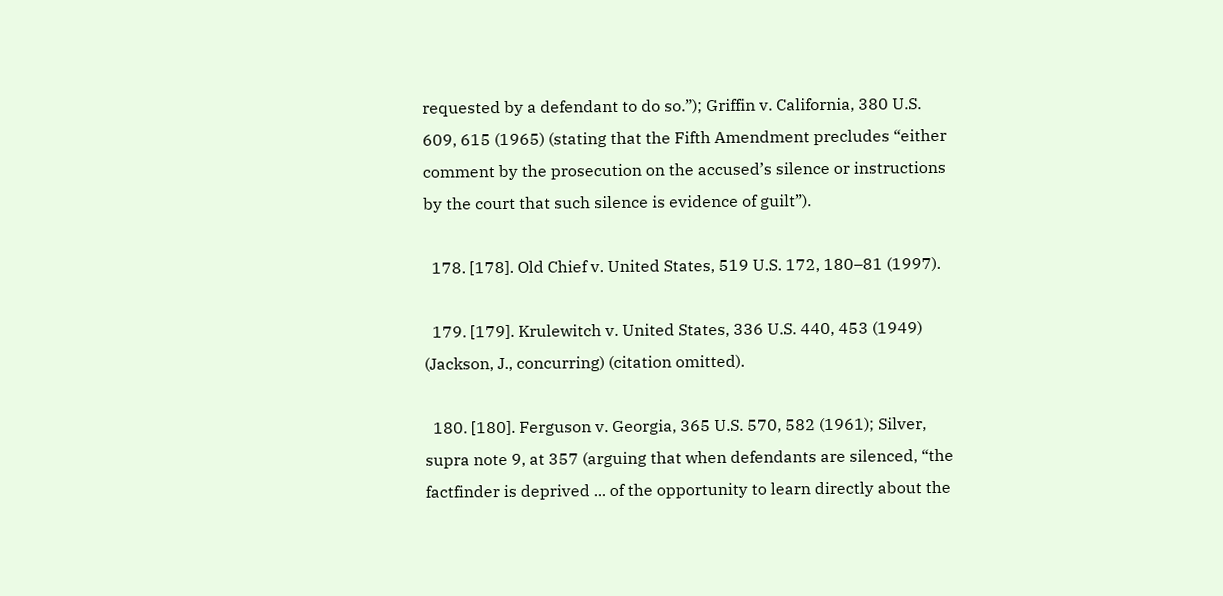requested by a defendant to do so.”); Griffin v. California, 380 U.S. 609, 615 (1965) (stating that the Fifth Amendment precludes “either comment by the prosecution on the accused’s silence or instructions by the court that such silence is evidence of guilt”).

  178. [178]. Old Chief v. United States, 519 U.S. 172, 180–81 (1997).

  179. [179]. Krulewitch v. United States, 336 U.S. 440, 453 (1949) (Jackson, J., concurring) (citation omitted).

  180. [180]. Ferguson v. Georgia, 365 U.S. 570, 582 (1961); Silver, supra note 9, at 357 (arguing that when defendants are silenced, “the factfinder is deprived ... of the opportunity to learn directly about the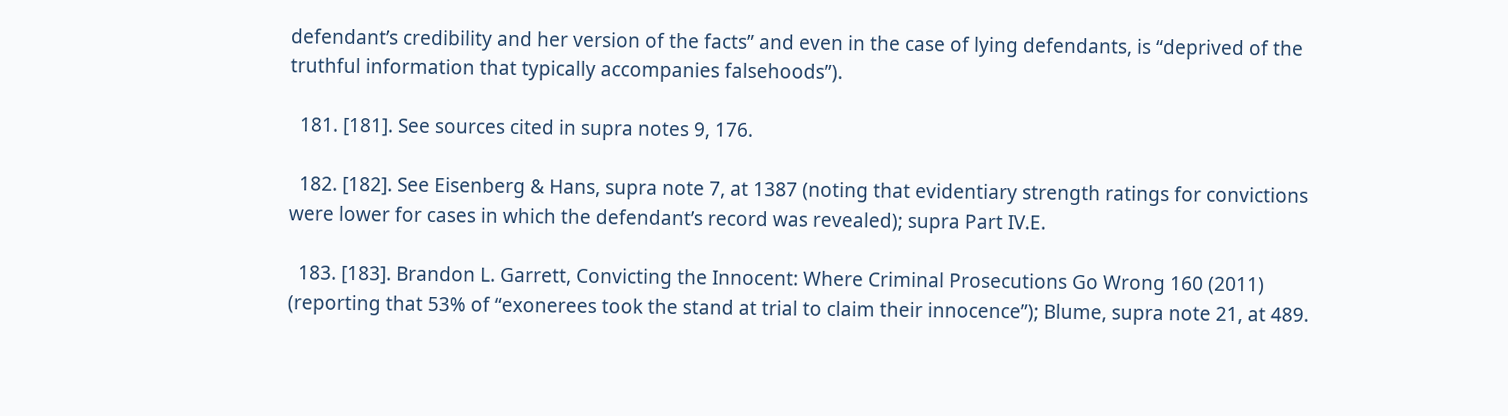defendant’s credibility and her version of the facts” and even in the case of lying defendants, is “deprived of the truthful information that typically accompanies falsehoods”).

  181. [181]. See sources cited in supra notes 9, 176.

  182. [182]. See Eisenberg & Hans, supra note 7, at 1387 (noting that evidentiary strength ratings for convictions were lower for cases in which the defendant’s record was revealed); supra Part IV.E.

  183. [183]. Brandon L. Garrett, Convicting the Innocent: Where Criminal Prosecutions Go Wrong 160 (2011) (reporting that 53% of “exonerees took the stand at trial to claim their innocence”); Blume, supra note 21, at 489.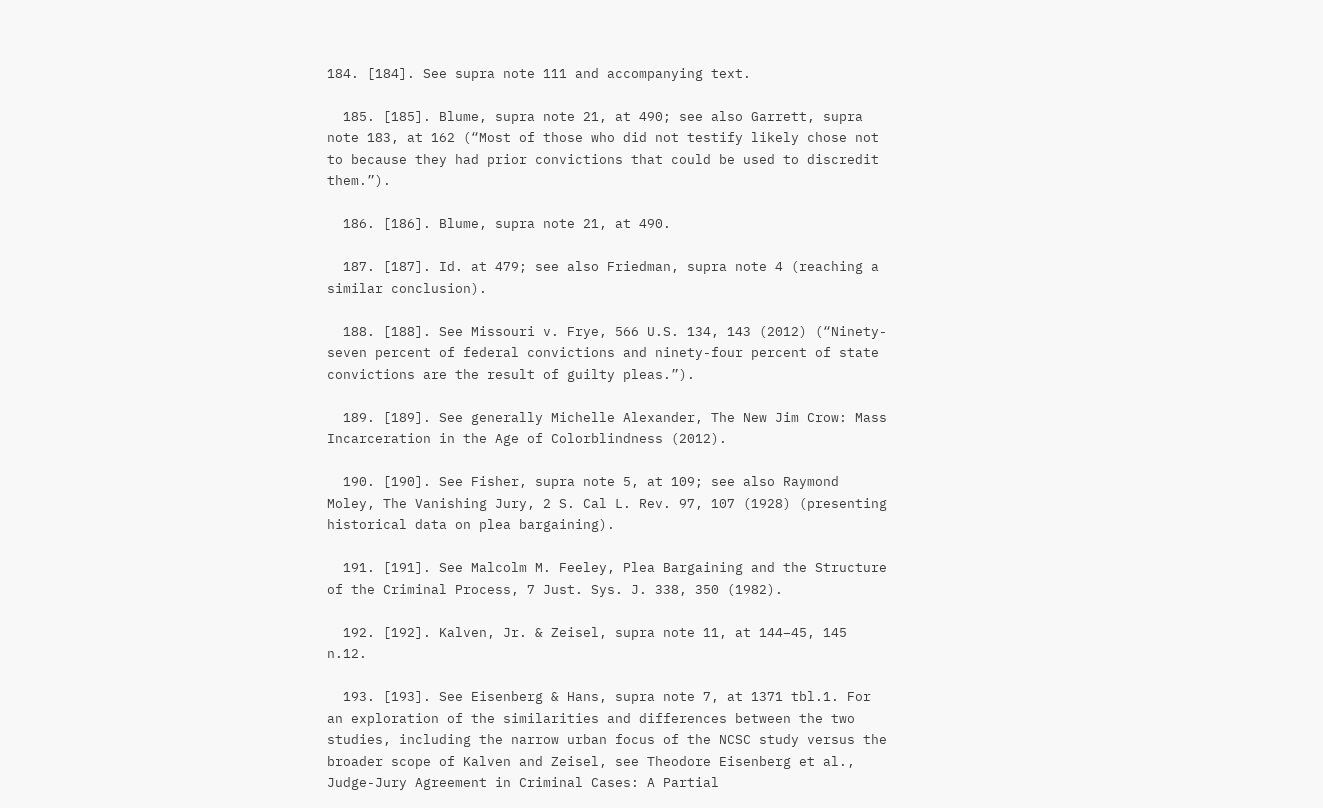184. [184]. See supra note 111 and accompanying text.

  185. [185]. Blume, supra note 21, at 490; see also Garrett, supra note 183, at 162 (“Most of those who did not testify likely chose not to because they had prior convictions that could be used to discredit them.”).

  186. [186]. Blume, supra note 21, at 490.

  187. [187]. Id. at 479; see also Friedman, supra note 4 (reaching a similar conclusion).

  188. [188]. See Missouri v. Frye, 566 U.S. 134, 143 (2012) (“Ninety-seven percent of federal convictions and ninety-four percent of state convictions are the result of guilty pleas.”).

  189. [189]. See generally Michelle Alexander, The New Jim Crow: Mass Incarceration in the Age of Colorblindness (2012).

  190. [190]. See Fisher, supra note 5, at 109; see also Raymond Moley, The Vanishing Jury, 2 S. Cal L. Rev. 97, 107 (1928) (presenting historical data on plea bargaining).

  191. [191]. See Malcolm M. Feeley, Plea Bargaining and the Structure of the Criminal Process, 7 Just. Sys. J. 338, 350 (1982).

  192. [192]. Kalven, Jr. & Zeisel, supra note 11, at 144–45, 145 n.12.

  193. [193]. See Eisenberg & Hans, supra note 7, at 1371 tbl.1. For an exploration of the similarities and differences between the two studies, including the narrow urban focus of the NCSC study versus the broader scope of Kalven and Zeisel, see Theodore Eisenberg et al., Judge-Jury Agreement in Criminal Cases: A Partial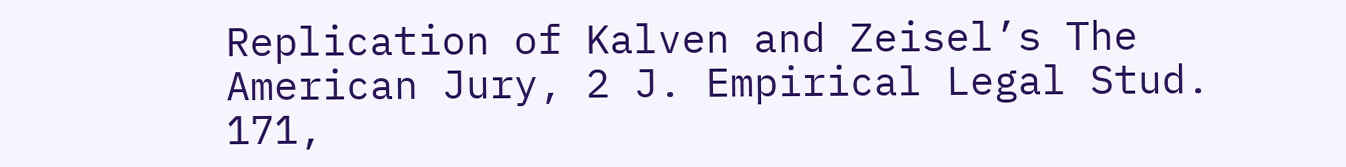Replication of Kalven and Zeisel’s The American Jury, 2 J. Empirical Legal Stud. 171,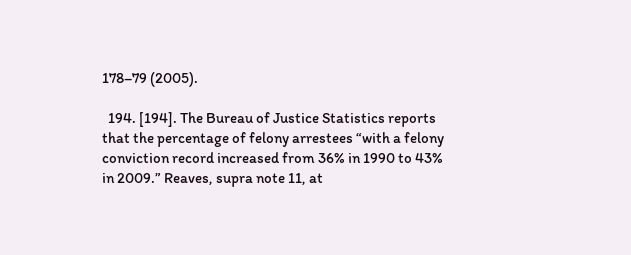178–79 (2005).

  194. [194]. The Bureau of Justice Statistics reports that the percentage of felony arrestees “with a felony conviction record increased from 36% in 1990 to 43% in 2009.” Reaves, supra note 11, at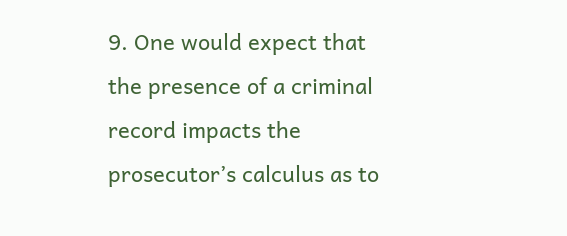9. One would expect that the presence of a criminal record impacts the prosecutor’s calculus as to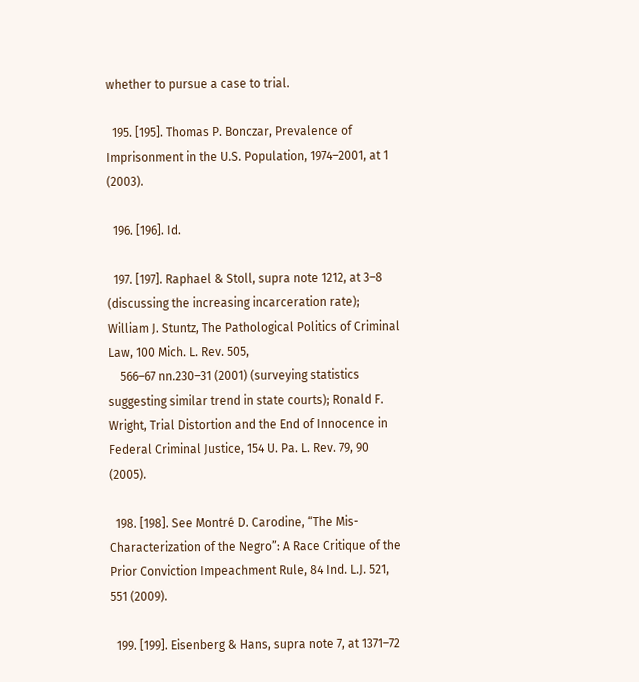whether to pursue a case to trial.

  195. [195]. Thomas P. Bonczar, Prevalence of Imprisonment in the U.S. Population, 1974–2001, at 1 (2003).

  196. [196]. Id.

  197. [197]. Raphael & Stoll, supra note 1212, at 3–8 (discussing the increasing incarceration rate); William J. Stuntz, The Pathological Politics of Criminal Law, 100 Mich. L. Rev. 505,
    566–67 nn.230–31 (2001) (surveying statistics suggesting similar trend in state courts); Ronald F. Wright, Trial Distortion and the End of Innocence in Federal Criminal Justice, 154 U. Pa. L. Rev. 79, 90 (2005).

  198. [198]. See Montré D. Carodine, “The Mis-Characterization of the Negro”: A Race Critique of the Prior Conviction Impeachment Rule, 84 Ind. L.J. 521, 551 (2009).

  199. [199]. Eisenberg & Hans, supra note 7, at 1371–72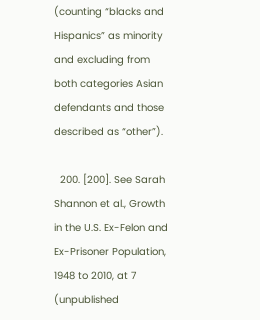(counting “blacks and Hispanics” as minority and excluding from both categories Asian defendants and those described as “other”).

  200. [200]. See Sarah Shannon et al., Growth in the U.S. Ex-Felon and Ex-Prisoner Population, 1948 to 2010, at 7 (unpublished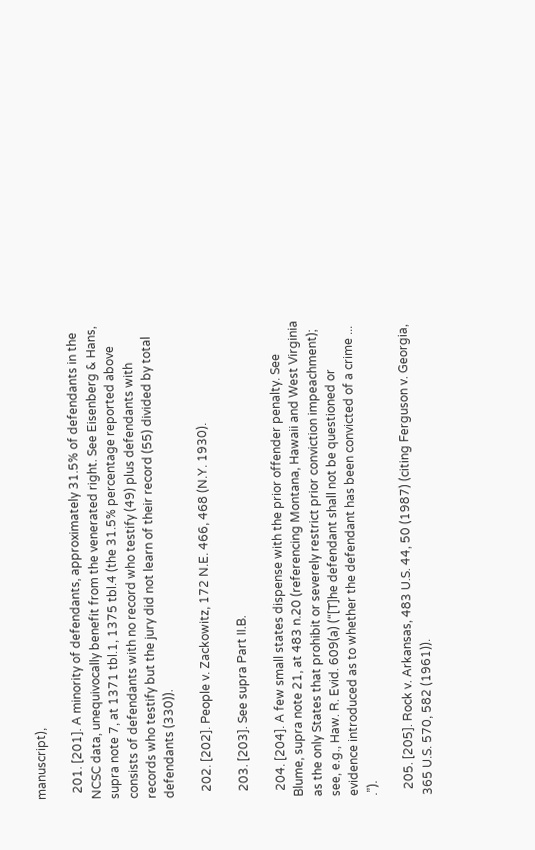manuscript),

  201. [201]. A minority of defendants, approximately 31.5% of defendants in the NCSC data, unequivocally benefit from the venerated right. See Eisenberg & Hans, supra note 7, at 1371 tbl.1, 1375 tbl.4 (the 31.5% percentage reported above consists of defendants with no record who testify (49) plus defendants with records who testify but the jury did not learn of their record (55) divided by total defendants (330)).

  202. [202]. People v. Zackowitz, 172 N.E. 466, 468 (N.Y. 1930).

  203. [203]. See supra Part II.B.

  204. [204]. A few small states dispense with the prior offender penalty. See Blume, supra note 21, at 483 n.20 (referencing Montana, Hawaii and West Virginia as the only States that prohibit or severely restrict prior conviction impeachment); see, e.g., Haw. R. Evid. 609(a) (“[T]he defendant shall not be questioned or evidence introduced as to whether the defendant has been convicted of a crime ... .”).

  205. [205]. Rock v. Arkansas, 483 U.S. 44, 50 (1987) (citing Ferguson v. Georgia, 365 U.S. 570, 582 (1961)).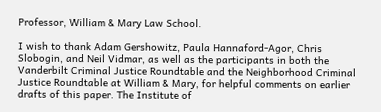Professor, William & Mary Law School.

I wish to thank Adam Gershowitz, Paula Hannaford-Agor, Chris Slobogin, and Neil Vidmar, as well as the participants in both the Vanderbilt Criminal Justice Roundtable and the Neighborhood Criminal Justice Roundtable at William & Mary, for helpful comments on earlier drafts of this paper. The Institute of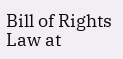Bill of Rights Law at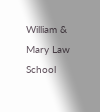William & Mary Law School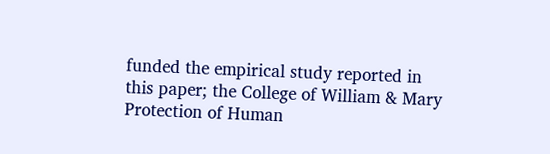funded the empirical study reported in this paper; the College of William & Mary Protection of Human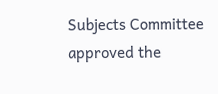Subjects Committee approved the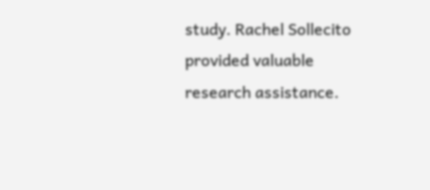study. Rachel Sollecito provided valuable research assistance.